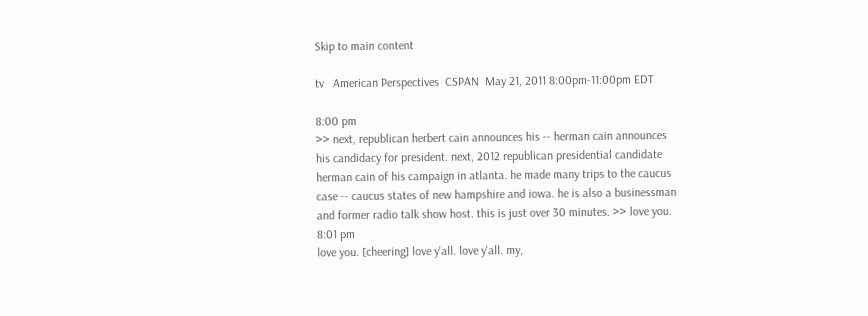Skip to main content

tv   American Perspectives  CSPAN  May 21, 2011 8:00pm-11:00pm EDT

8:00 pm
>> next, republican herbert cain announces his -- herman cain announces his candidacy for president. next, 2012 republican presidential candidate herman cain of his campaign in atlanta. he made many trips to the caucus case -- caucus states of new hampshire and iowa. he is also a businessman and former radio talk show host. this is just over 30 minutes. >> love you.
8:01 pm
love you. [cheering] love y'all. love y'all. my,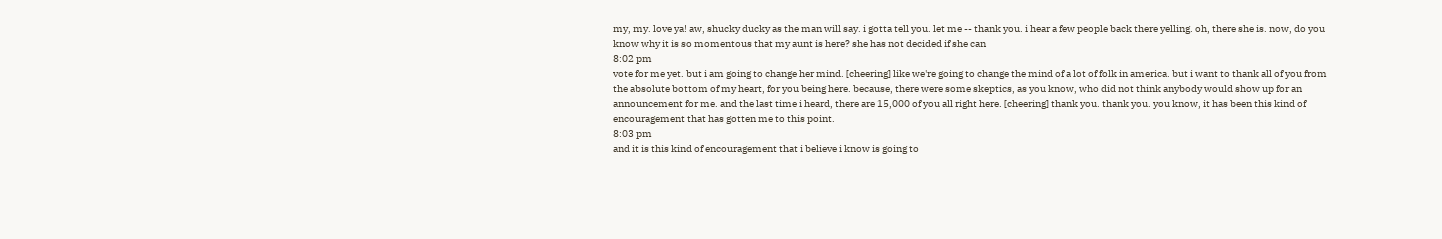my, my. love ya! aw, shucky ducky as the man will say. i gotta tell you. let me -- thank you. i hear a few people back there yelling. oh, there she is. now, do you know why it is so momentous that my aunt is here? she has not decided if she can
8:02 pm
vote for me yet. but i am going to change her mind. [cheering] like we're going to change the mind of a lot of folk in america. but i want to thank all of you from the absolute bottom of my heart, for you being here. because, there were some skeptics, as you know, who did not think anybody would show up for an announcement for me. and the last time i heard, there are 15,000 of you all right here. [cheering] thank you. thank you. you know, it has been this kind of encouragement that has gotten me to this point.
8:03 pm
and it is this kind of encouragement that i believe i know is going to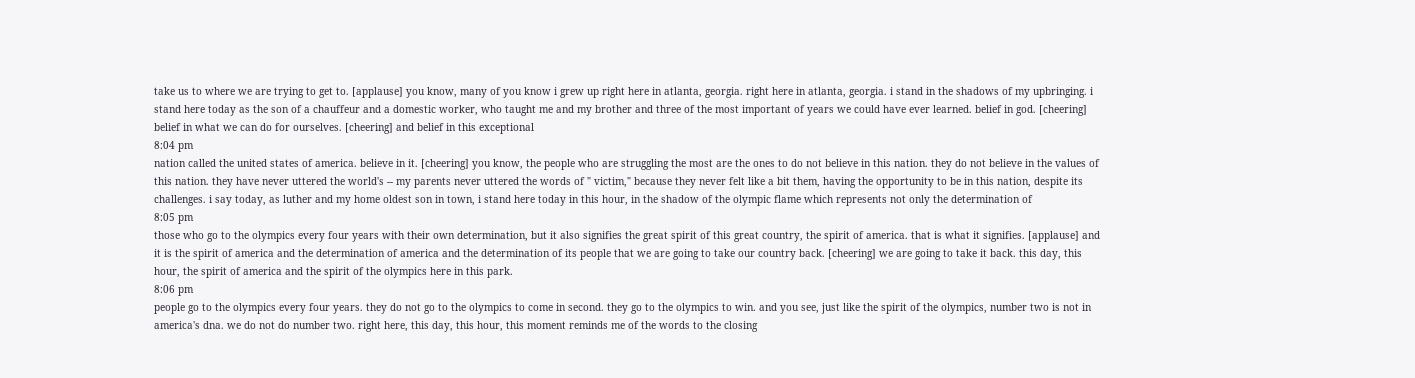take us to where we are trying to get to. [applause] you know, many of you know i grew up right here in atlanta, georgia. right here in atlanta, georgia. i stand in the shadows of my upbringing. i stand here today as the son of a chauffeur and a domestic worker, who taught me and my brother and three of the most important of years we could have ever learned. belief in god. [cheering] belief in what we can do for ourselves. [cheering] and belief in this exceptional
8:04 pm
nation called the united states of america. believe in it. [cheering] you know, the people who are struggling the most are the ones to do not believe in this nation. they do not believe in the values of this nation. they have never uttered the world's -- my parents never uttered the words of " victim," because they never felt like a bit them, having the opportunity to be in this nation, despite its challenges. i say today, as luther and my home oldest son in town, i stand here today in this hour, in the shadow of the olympic flame which represents not only the determination of
8:05 pm
those who go to the olympics every four years with their own determination, but it also signifies the great spirit of this great country, the spirit of america. that is what it signifies. [applause] and it is the spirit of america and the determination of america and the determination of its people that we are going to take our country back. [cheering] we are going to take it back. this day, this hour, the spirit of america and the spirit of the olympics here in this park.
8:06 pm
people go to the olympics every four years. they do not go to the olympics to come in second. they go to the olympics to win. and you see, just like the spirit of the olympics, number two is not in america's dna. we do not do number two. right here, this day, this hour, this moment reminds me of the words to the closing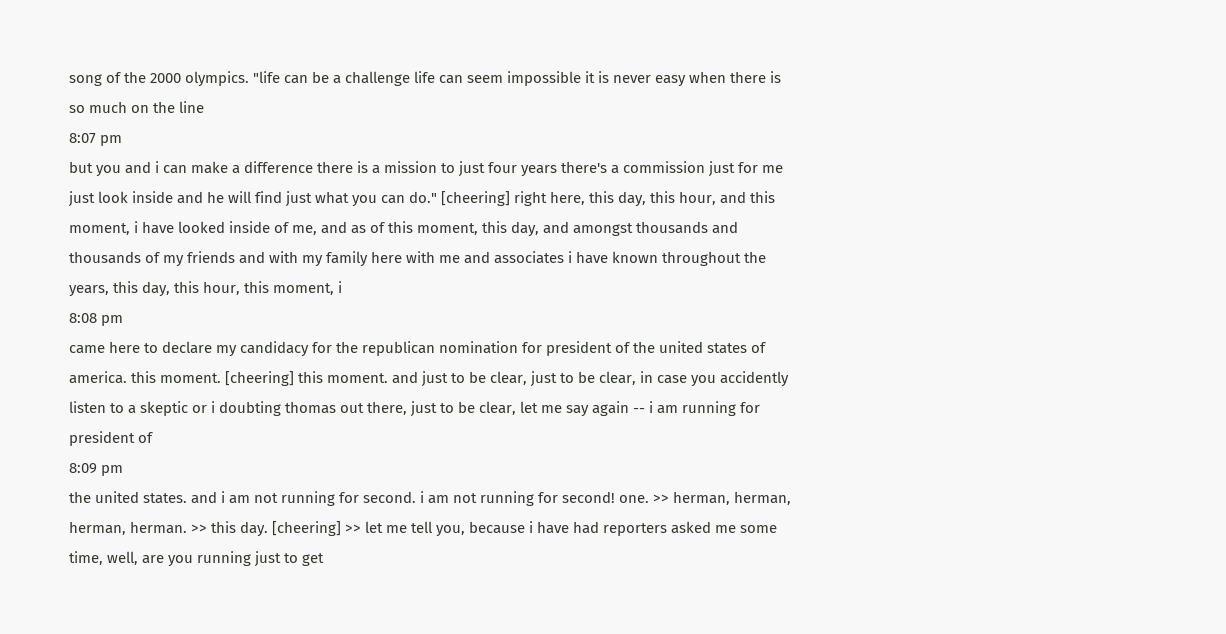song of the 2000 olympics. "life can be a challenge life can seem impossible it is never easy when there is so much on the line
8:07 pm
but you and i can make a difference there is a mission to just four years there's a commission just for me just look inside and he will find just what you can do." [cheering] right here, this day, this hour, and this moment, i have looked inside of me, and as of this moment, this day, and amongst thousands and thousands of my friends and with my family here with me and associates i have known throughout the years, this day, this hour, this moment, i
8:08 pm
came here to declare my candidacy for the republican nomination for president of the united states of america. this moment. [cheering] this moment. and just to be clear, just to be clear, in case you accidently listen to a skeptic or i doubting thomas out there, just to be clear, let me say again -- i am running for president of
8:09 pm
the united states. and i am not running for second. i am not running for second! one. >> herman, herman, herman, herman. >> this day. [cheering] >> let me tell you, because i have had reporters asked me some time, well, are you running just to get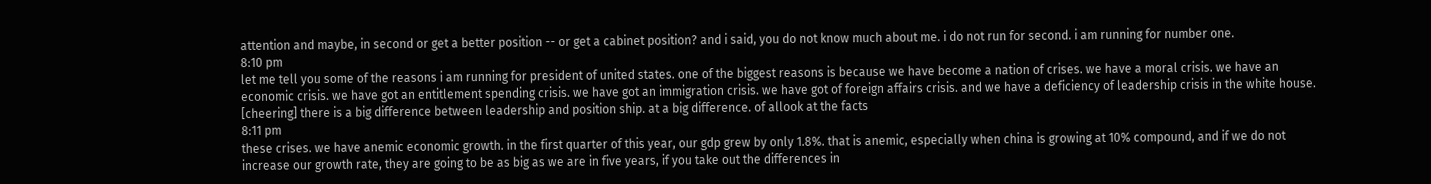attention and maybe, in second or get a better position -- or get a cabinet position? and i said, you do not know much about me. i do not run for second. i am running for number one.
8:10 pm
let me tell you some of the reasons i am running for president of united states. one of the biggest reasons is because we have become a nation of crises. we have a moral crisis. we have an economic crisis. we have got an entitlement spending crisis. we have got an immigration crisis. we have got of foreign affairs crisis. and we have a deficiency of leadership crisis in the white house. [cheering] there is a big difference between leadership and position ship. at a big difference. of allook at the facts
8:11 pm
these crises. we have anemic economic growth. in the first quarter of this year, our gdp grew by only 1.8%. that is anemic, especially when china is growing at 10% compound, and if we do not increase our growth rate, they are going to be as big as we are in five years, if you take out the differences in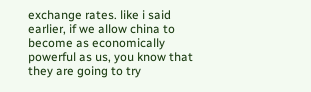exchange rates. like i said earlier, if we allow china to become as economically powerful as us, you know that they are going to try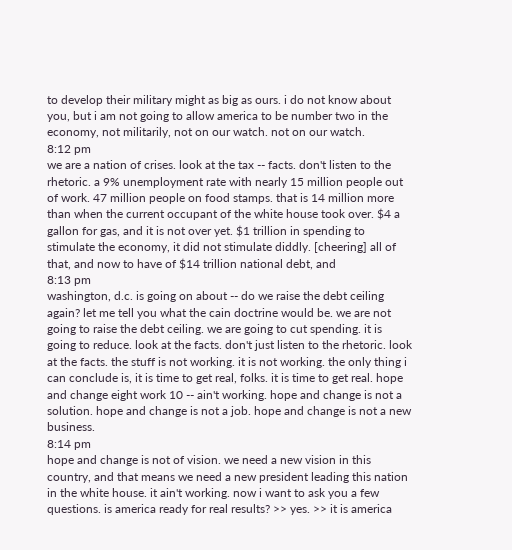to develop their military might as big as ours. i do not know about you, but i am not going to allow america to be number two in the economy, not militarily, not on our watch. not on our watch.
8:12 pm
we are a nation of crises. look at the tax -- facts. don't listen to the rhetoric. a 9% unemployment rate with nearly 15 million people out of work. 47 million people on food stamps. that is 14 million more than when the current occupant of the white house took over. $4 a gallon for gas, and it is not over yet. $1 trillion in spending to stimulate the economy, it did not stimulate diddly. [cheering] all of that, and now to have of $14 trillion national debt, and
8:13 pm
washington, d.c. is going on about -- do we raise the debt ceiling again? let me tell you what the cain doctrine would be. we are not going to raise the debt ceiling. we are going to cut spending. it is going to reduce. look at the facts. don't just listen to the rhetoric. look at the facts. the stuff is not working. it is not working. the only thing i can conclude is, it is time to get real, folks. it is time to get real. hope and change eight work 10 -- ain't working. hope and change is not a solution. hope and change is not a job. hope and change is not a new business.
8:14 pm
hope and change is not of vision. we need a new vision in this country, and that means we need a new president leading this nation in the white house. it ain't working. now i want to ask you a few questions. is america ready for real results? >> yes. >> it is america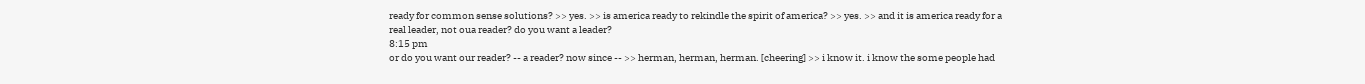ready for common sense solutions? >> yes. >> is america ready to rekindle the spirit of america? >> yes. >> and it is america ready for a real leader, not oua reader? do you want a leader?
8:15 pm
or do you want our reader? -- a reader? now since -- >> herman, herman, herman. [cheering] >> i know it. i know the some people had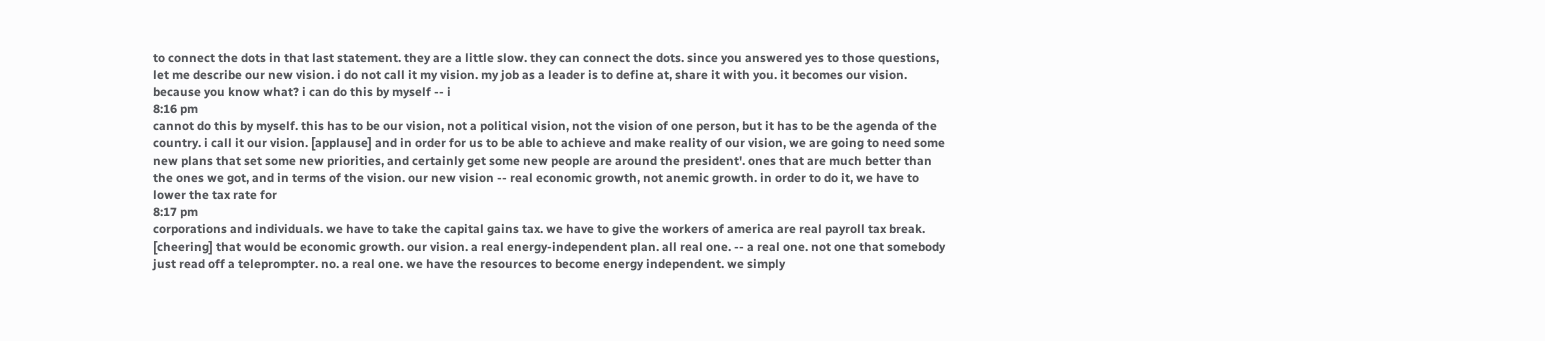to connect the dots in that last statement. they are a little slow. they can connect the dots. since you answered yes to those questions, let me describe our new vision. i do not call it my vision. my job as a leader is to define at, share it with you. it becomes our vision. because you know what? i can do this by myself -- i
8:16 pm
cannot do this by myself. this has to be our vision, not a political vision, not the vision of one person, but it has to be the agenda of the country. i call it our vision. [applause] and in order for us to be able to achieve and make reality of our vision, we are going to need some new plans that set some new priorities, and certainly get some new people are around the president'. ones that are much better than the ones we got, and in terms of the vision. our new vision -- real economic growth, not anemic growth. in order to do it, we have to lower the tax rate for
8:17 pm
corporations and individuals. we have to take the capital gains tax. we have to give the workers of america are real payroll tax break. [cheering] that would be economic growth. our vision. a real energy-independent plan. all real one. -- a real one. not one that somebody just read off a teleprompter. no. a real one. we have the resources to become energy independent. we simply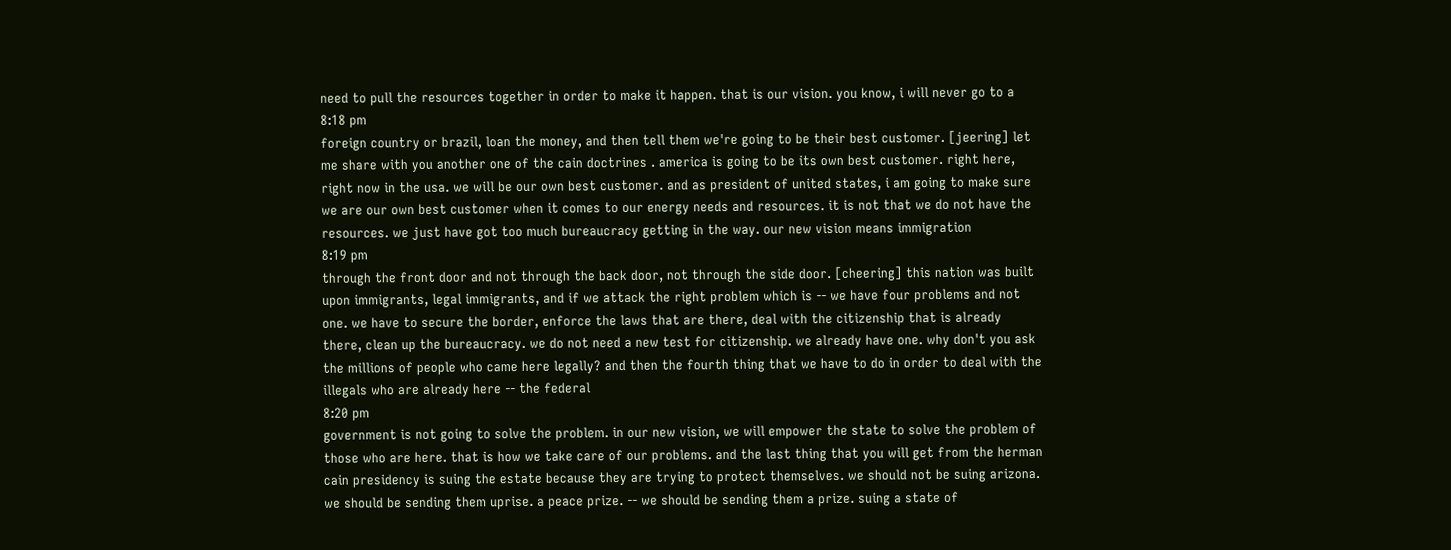need to pull the resources together in order to make it happen. that is our vision. you know, i will never go to a
8:18 pm
foreign country or brazil, loan the money, and then tell them we're going to be their best customer. [jeering] let me share with you another one of the cain doctrines . america is going to be its own best customer. right here, right now in the usa. we will be our own best customer. and as president of united states, i am going to make sure we are our own best customer when it comes to our energy needs and resources. it is not that we do not have the resources. we just have got too much bureaucracy getting in the way. our new vision means immigration
8:19 pm
through the front door and not through the back door, not through the side door. [cheering] this nation was built upon immigrants, legal immigrants, and if we attack the right problem which is -- we have four problems and not one. we have to secure the border, enforce the laws that are there, deal with the citizenship that is already there, clean up the bureaucracy. we do not need a new test for citizenship. we already have one. why don't you ask the millions of people who came here legally? and then the fourth thing that we have to do in order to deal with the illegals who are already here -- the federal
8:20 pm
government is not going to solve the problem. in our new vision, we will empower the state to solve the problem of those who are here. that is how we take care of our problems. and the last thing that you will get from the herman cain presidency is suing the estate because they are trying to protect themselves. we should not be suing arizona. we should be sending them uprise. a peace prize. -- we should be sending them a prize. suing a state of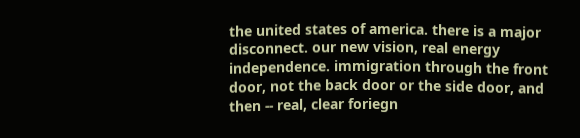the united states of america. there is a major disconnect. our new vision, real energy independence. immigration through the front door, not the back door or the side door, and then -- real, clear foriegn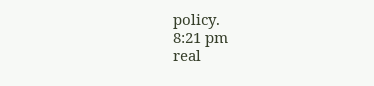policy.
8:21 pm
real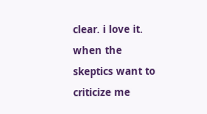clear. i love it. when the skeptics want to criticize me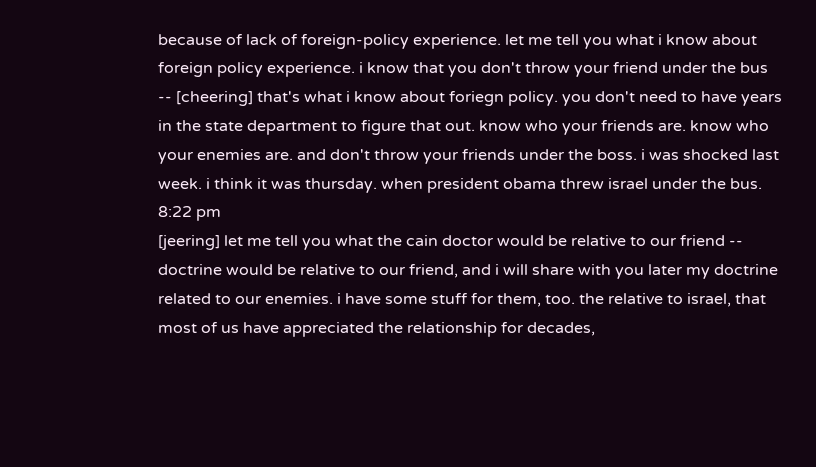because of lack of foreign-policy experience. let me tell you what i know about foreign policy experience. i know that you don't throw your friend under the bus -- [cheering] that's what i know about foriegn policy. you don't need to have years in the state department to figure that out. know who your friends are. know who your enemies are. and don't throw your friends under the boss. i was shocked last week. i think it was thursday. when president obama threw israel under the bus.
8:22 pm
[jeering] let me tell you what the cain doctor would be relative to our friend -- doctrine would be relative to our friend, and i will share with you later my doctrine related to our enemies. i have some stuff for them, too. the relative to israel, that most of us have appreciated the relationship for decades,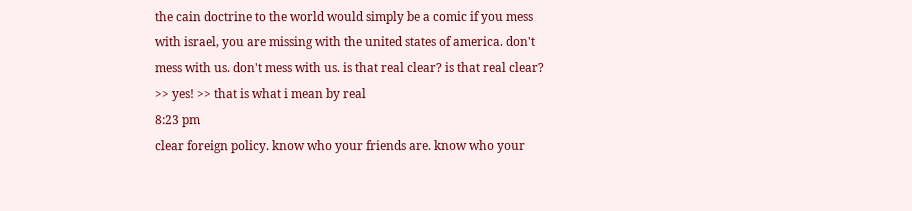the cain doctrine to the world would simply be a comic if you mess with israel, you are missing with the united states of america. don't mess with us. don't mess with us. is that real clear? is that real clear? >> yes! >> that is what i mean by real
8:23 pm
clear foreign policy. know who your friends are. know who your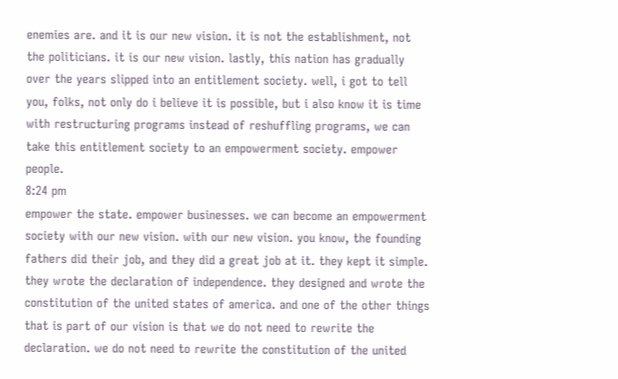enemies are. and it is our new vision. it is not the establishment, not the politicians. it is our new vision. lastly, this nation has gradually over the years slipped into an entitlement society. well, i got to tell you, folks, not only do i believe it is possible, but i also know it is time with restructuring programs instead of reshuffling programs, we can take this entitlement society to an empowerment society. empower people.
8:24 pm
empower the state. empower businesses. we can become an empowerment society with our new vision. with our new vision. you know, the founding fathers did their job, and they did a great job at it. they kept it simple. they wrote the declaration of independence. they designed and wrote the constitution of the united states of america. and one of the other things that is part of our vision is that we do not need to rewrite the declaration. we do not need to rewrite the constitution of the united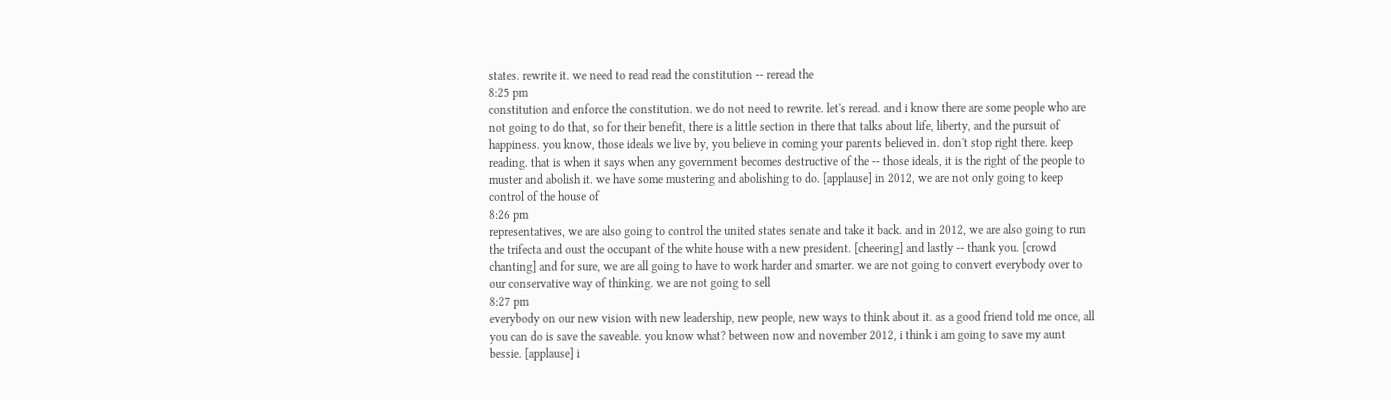states. rewrite it. we need to read read the constitution -- reread the
8:25 pm
constitution and enforce the constitution. we do not need to rewrite. let's reread. and i know there are some people who are not going to do that, so for their benefit, there is a little section in there that talks about life, liberty, and the pursuit of happiness. you know, those ideals we live by, you believe in coming your parents believed in. don't stop right there. keep reading. that is when it says when any government becomes destructive of the -- those ideals, it is the right of the people to muster and abolish it. we have some mustering and abolishing to do. [applause] in 2012, we are not only going to keep control of the house of
8:26 pm
representatives, we are also going to control the united states senate and take it back. and in 2012, we are also going to run the trifecta and oust the occupant of the white house with a new president. [cheering] and lastly -- thank you. [crowd chanting] and for sure, we are all going to have to work harder and smarter. we are not going to convert everybody over to our conservative way of thinking. we are not going to sell
8:27 pm
everybody on our new vision with new leadership, new people, new ways to think about it. as a good friend told me once, all you can do is save the saveable. you know what? between now and november 2012, i think i am going to save my aunt bessie. [applause] i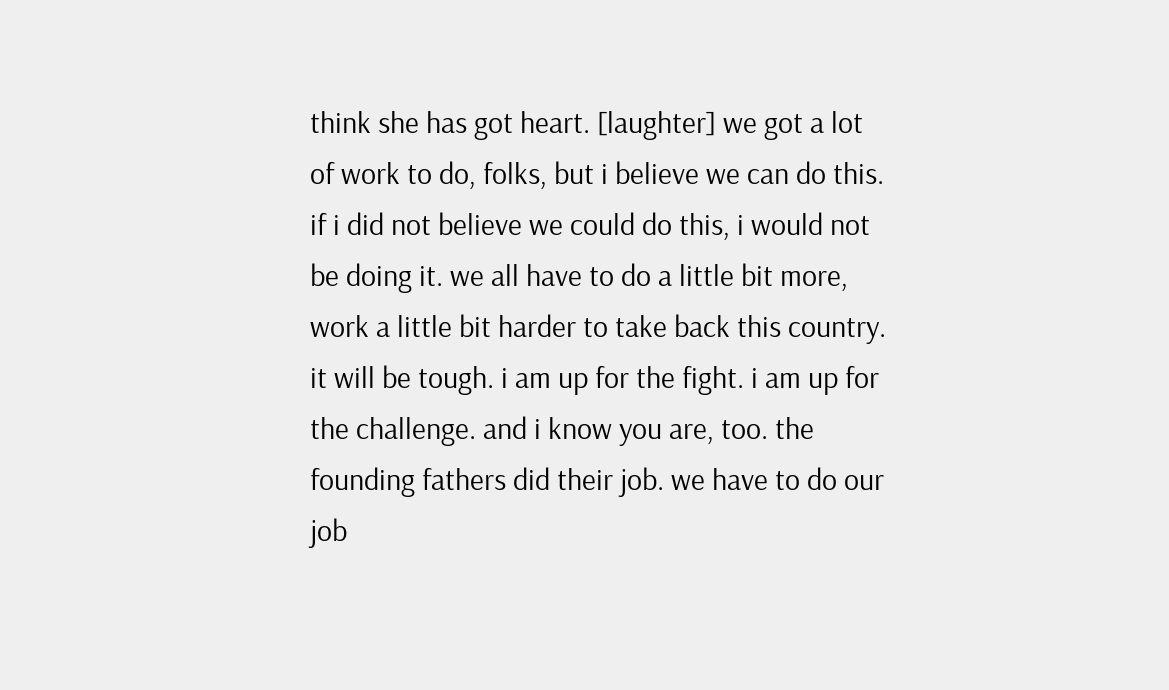think she has got heart. [laughter] we got a lot of work to do, folks, but i believe we can do this. if i did not believe we could do this, i would not be doing it. we all have to do a little bit more, work a little bit harder to take back this country. it will be tough. i am up for the fight. i am up for the challenge. and i know you are, too. the founding fathers did their job. we have to do our job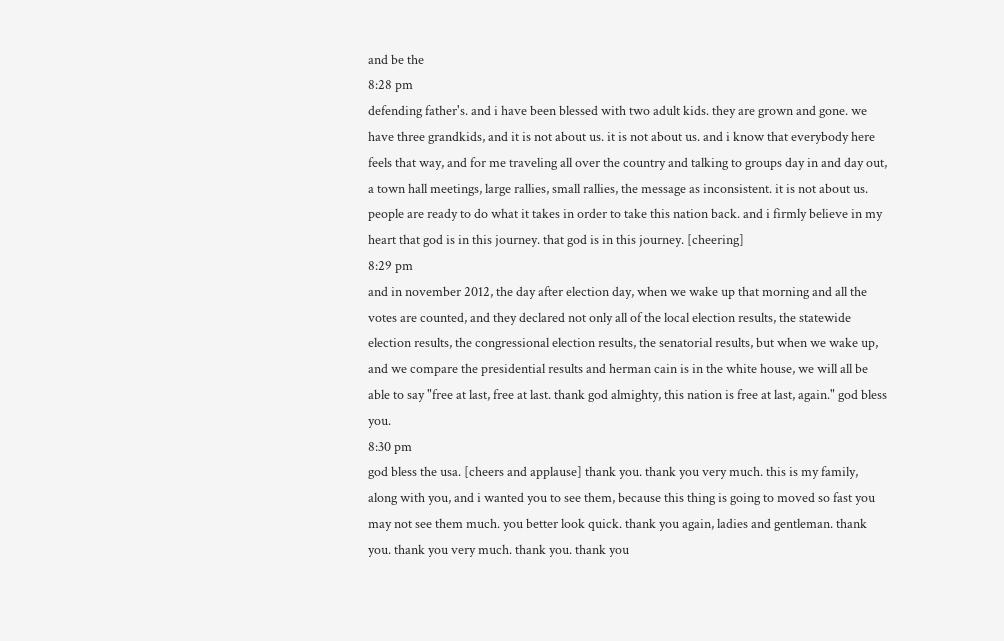and be the
8:28 pm
defending father's. and i have been blessed with two adult kids. they are grown and gone. we have three grandkids, and it is not about us. it is not about us. and i know that everybody here feels that way, and for me traveling all over the country and talking to groups day in and day out, a town hall meetings, large rallies, small rallies, the message as inconsistent. it is not about us. people are ready to do what it takes in order to take this nation back. and i firmly believe in my heart that god is in this journey. that god is in this journey. [cheering]
8:29 pm
and in november 2012, the day after election day, when we wake up that morning and all the votes are counted, and they declared not only all of the local election results, the statewide election results, the congressional election results, the senatorial results, but when we wake up, and we compare the presidential results and herman cain is in the white house, we will all be able to say "free at last, free at last. thank god almighty, this nation is free at last, again." god bless you.
8:30 pm
god bless the usa. [cheers and applause] thank you. thank you very much. this is my family, along with you, and i wanted you to see them, because this thing is going to moved so fast you may not see them much. you better look quick. thank you again, ladies and gentleman. thank you. thank you very much. thank you. thank you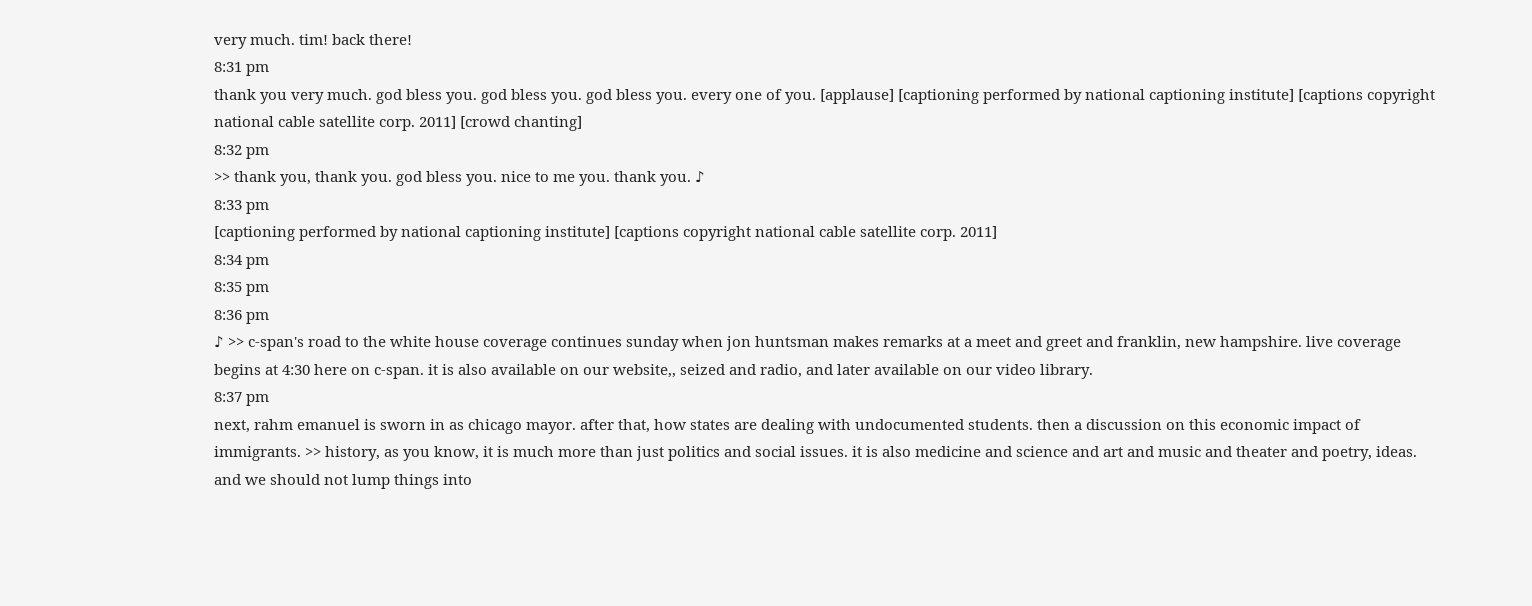very much. tim! back there!
8:31 pm
thank you very much. god bless you. god bless you. god bless you. every one of you. [applause] [captioning performed by national captioning institute] [captions copyright national cable satellite corp. 2011] [crowd chanting]
8:32 pm
>> thank you, thank you. god bless you. nice to me you. thank you. ♪
8:33 pm
[captioning performed by national captioning institute] [captions copyright national cable satellite corp. 2011]
8:34 pm
8:35 pm
8:36 pm
♪ >> c-span's road to the white house coverage continues sunday when jon huntsman makes remarks at a meet and greet and franklin, new hampshire. live coverage begins at 4:30 here on c-span. it is also available on our website,, seized and radio, and later available on our video library.
8:37 pm
next, rahm emanuel is sworn in as chicago mayor. after that, how states are dealing with undocumented students. then a discussion on this economic impact of immigrants. >> history, as you know, it is much more than just politics and social issues. it is also medicine and science and art and music and theater and poetry, ideas. and we should not lump things into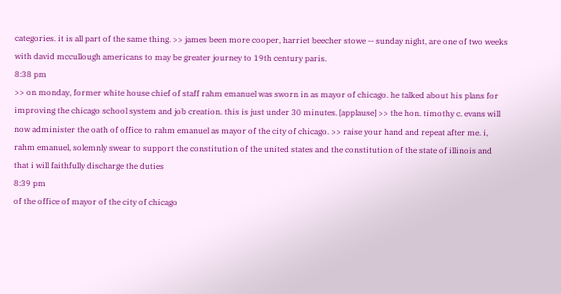categories. it is all part of the same thing. >> james been more cooper, harriet beecher stowe -- sunday night, are one of two weeks with david mccullough americans to may be greater journey to 19th century paris.
8:38 pm
>> on monday, former white house chief of staff rahm emanuel was sworn in as mayor of chicago. he talked about his plans for improving the chicago school system and job creation. this is just under 30 minutes. [applause] >> the hon. timothy c. evans will now administer the oath of office to rahm emanuel as mayor of the city of chicago. >> raise your hand and repeat after me. i, rahm emanuel, solemnly swear to support the constitution of the united states and the constitution of the state of illinois and that i will faithfully discharge the duties
8:39 pm
of the office of mayor of the city of chicago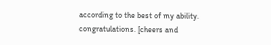according to the best of my ability. congratulations. [cheers and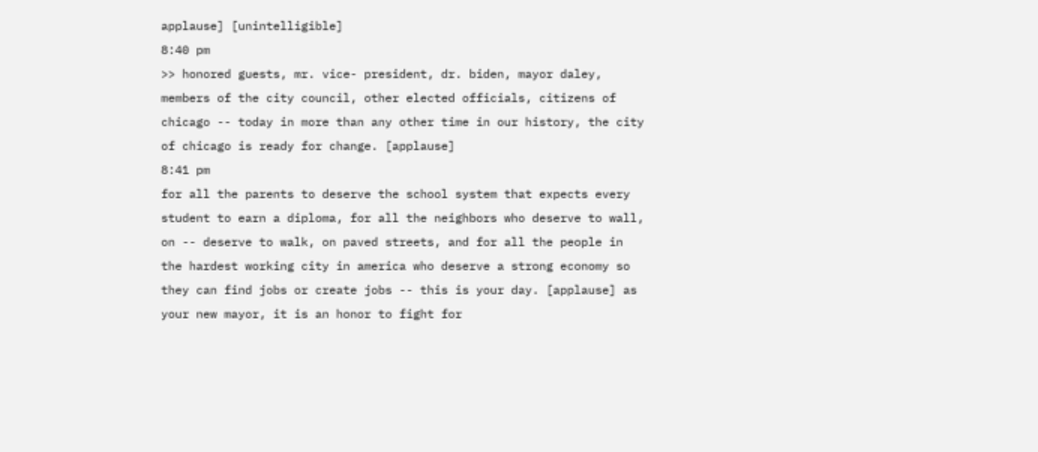applause] [unintelligible]
8:40 pm
>> honored guests, mr. vice- president, dr. biden, mayor daley, members of the city council, other elected officials, citizens of chicago -- today in more than any other time in our history, the city of chicago is ready for change. [applause]
8:41 pm
for all the parents to deserve the school system that expects every student to earn a diploma, for all the neighbors who deserve to wall, on -- deserve to walk, on paved streets, and for all the people in the hardest working city in america who deserve a strong economy so they can find jobs or create jobs -- this is your day. [applause] as your new mayor, it is an honor to fight for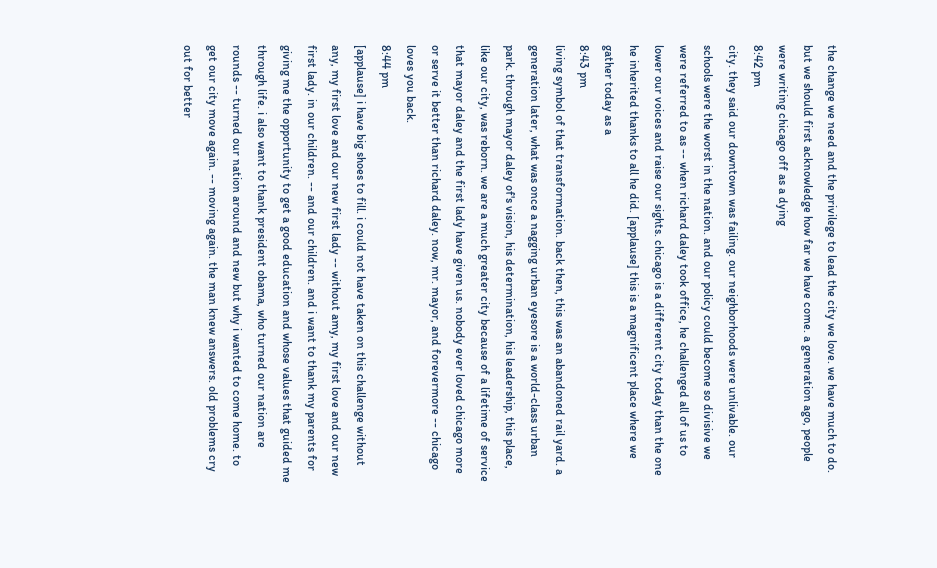the change we need and the privilege to lead the city we love. we have much to do. but we should first acknowledge how far we have come. a generation ago, people were writing chicago off as a dying
8:42 pm
city. they said our downtown was failing. our neighborhoods were unlivable. our schools were the worst in the nation. and our policy could become so divisive we were referred to as -- when richard daley took office, he challenged all of us to lower our voices and raise our sights. chicago is a different city today than the one he inherited thanks to all he did. [applause] this is a magnificent place where we gather today as a
8:43 pm
living symbol of that transformation. back then, this was an abandoned rail yard. a generation later, what was once a nagging urban eyesore is a world-class urban park. through mayor daley of's vision, his determination, his leadership, this place, like our city, was reborn. we are a much greater city because of a lifetime of service that mayor daley and the first lady have given us. nobody ever loved chicago more or serve it better than richard daley. now, mr. mayor, and forevermore -- chicago loves you back.
8:44 pm
[applause] i have big shoes to fill. i could not have taken on this challenge without any, my first love and our new first lady -- without amy, my first love and our new first lady. in our children. -- and our children. and i want to thank my parents for giving me the opportunity to get a good education and whose values that guided me through life. i also want to thank president obama, who turned our nation are rounds -- turned our nation around and new but why i wanted to come home. to get our city move again. -- moving again. the man knew answers. old problems cry out for better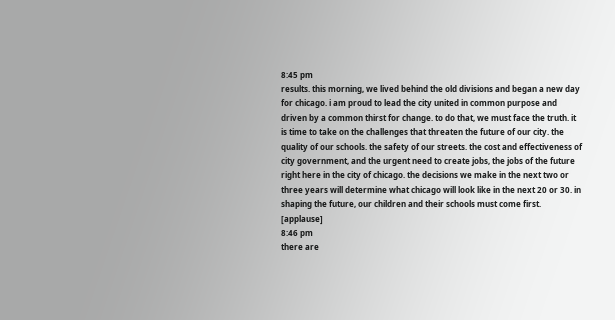8:45 pm
results. this morning, we lived behind the old divisions and began a new day for chicago. i am proud to lead the city united in common purpose and driven by a common thirst for change. to do that, we must face the truth. it is time to take on the challenges that threaten the future of our city. the quality of our schools. the safety of our streets. the cost and effectiveness of city government, and the urgent need to create jobs, the jobs of the future right here in the city of chicago. the decisions we make in the next two or three years will determine what chicago will look like in the next 20 or 30. in shaping the future, our children and their schools must come first. [applause]
8:46 pm
there are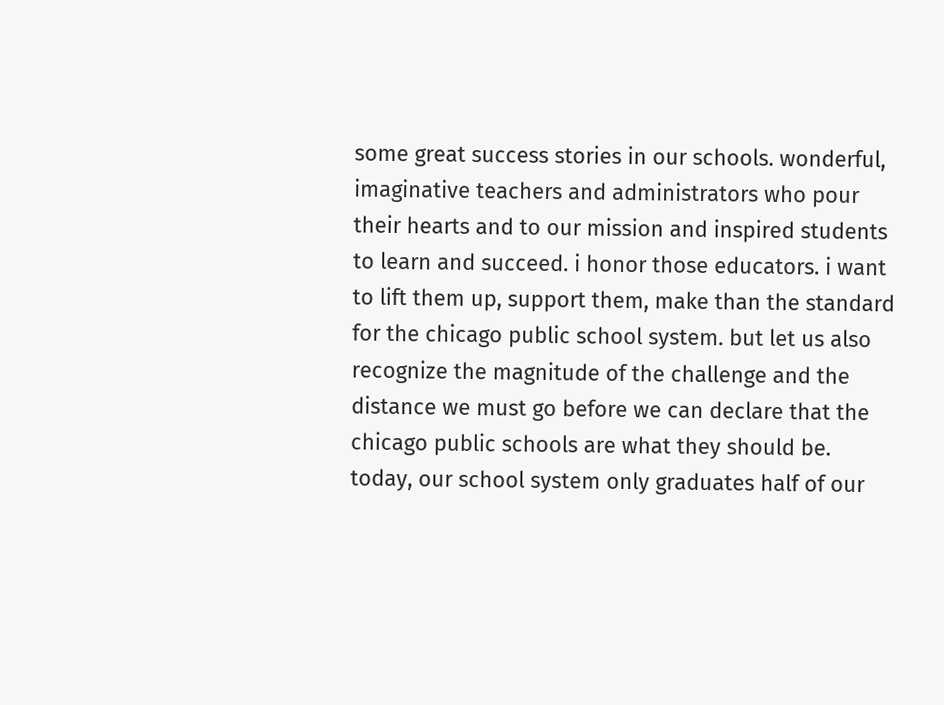some great success stories in our schools. wonderful, imaginative teachers and administrators who pour their hearts and to our mission and inspired students to learn and succeed. i honor those educators. i want to lift them up, support them, make than the standard for the chicago public school system. but let us also recognize the magnitude of the challenge and the distance we must go before we can declare that the chicago public schools are what they should be. today, our school system only graduates half of our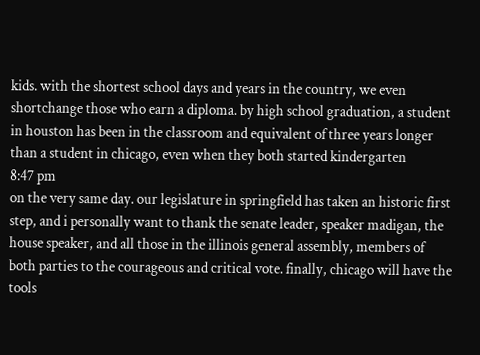kids. with the shortest school days and years in the country, we even shortchange those who earn a diploma. by high school graduation, a student in houston has been in the classroom and equivalent of three years longer than a student in chicago, even when they both started kindergarten
8:47 pm
on the very same day. our legislature in springfield has taken an historic first step, and i personally want to thank the senate leader, speaker madigan, the house speaker, and all those in the illinois general assembly, members of both parties to the courageous and critical vote. finally, chicago will have the tools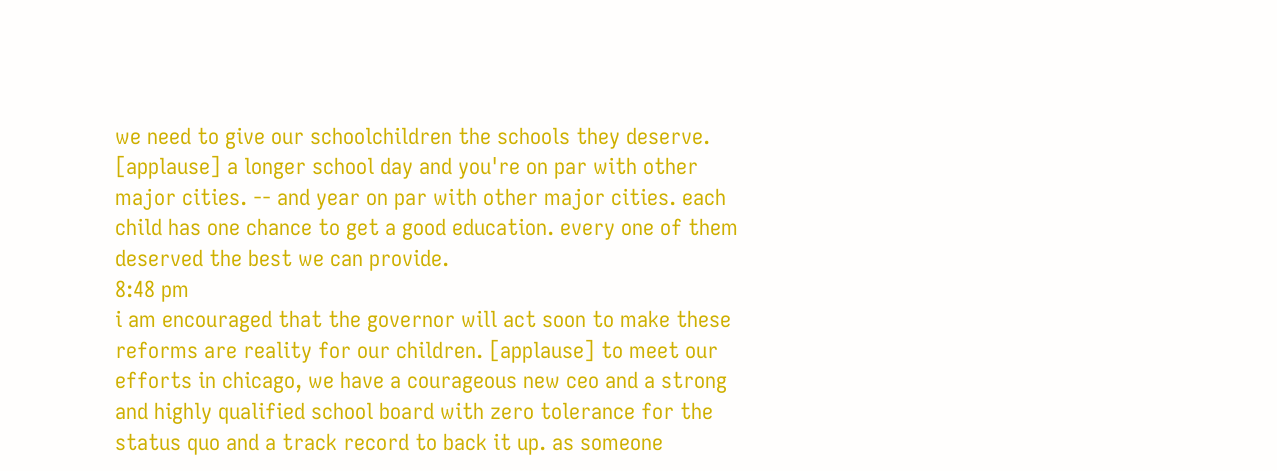we need to give our schoolchildren the schools they deserve. [applause] a longer school day and you're on par with other major cities. -- and year on par with other major cities. each child has one chance to get a good education. every one of them deserved the best we can provide.
8:48 pm
i am encouraged that the governor will act soon to make these reforms are reality for our children. [applause] to meet our efforts in chicago, we have a courageous new ceo and a strong and highly qualified school board with zero tolerance for the status quo and a track record to back it up. as someone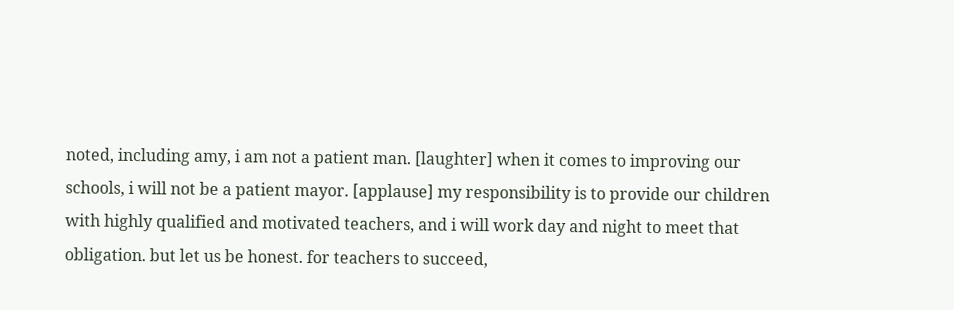noted, including amy, i am not a patient man. [laughter] when it comes to improving our schools, i will not be a patient mayor. [applause] my responsibility is to provide our children with highly qualified and motivated teachers, and i will work day and night to meet that obligation. but let us be honest. for teachers to succeed,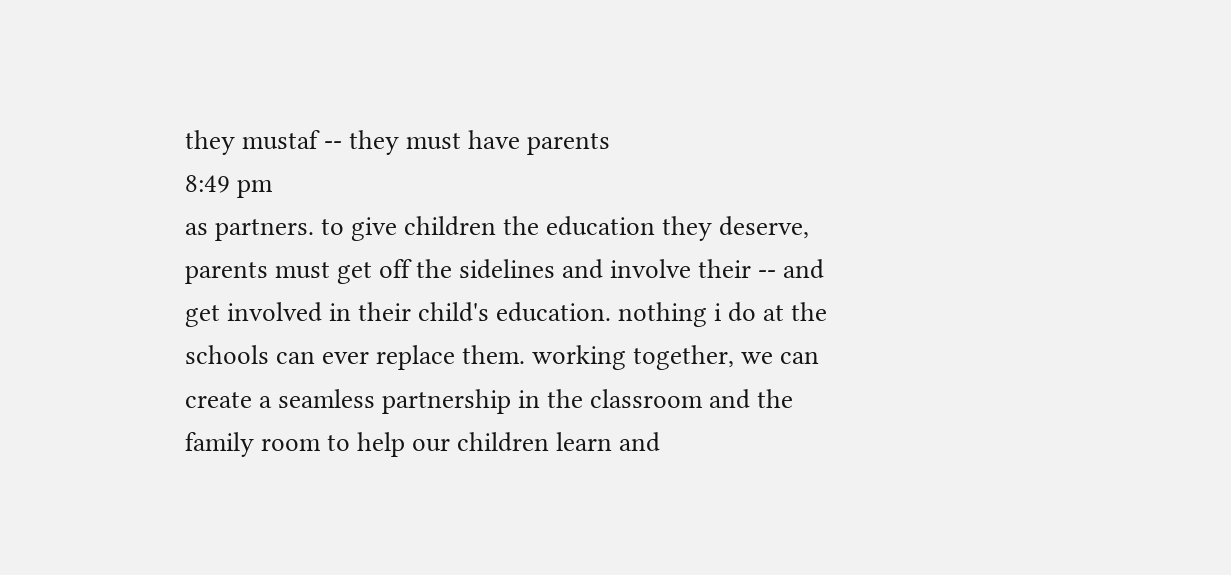they mustaf -- they must have parents
8:49 pm
as partners. to give children the education they deserve, parents must get off the sidelines and involve their -- and get involved in their child's education. nothing i do at the schools can ever replace them. working together, we can create a seamless partnership in the classroom and the family room to help our children learn and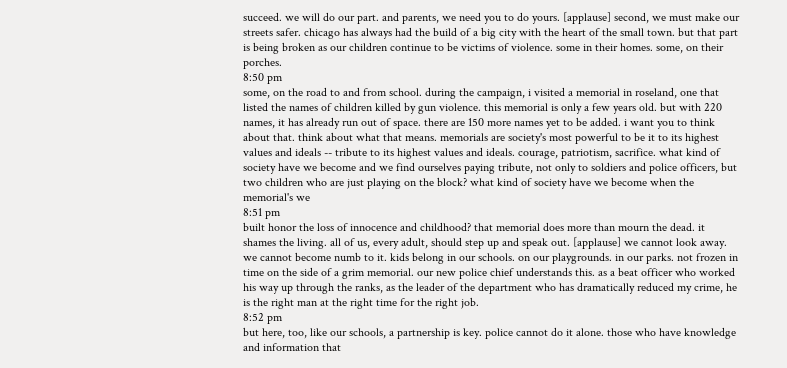succeed. we will do our part. and parents, we need you to do yours. [applause] second, we must make our streets safer. chicago has always had the build of a big city with the heart of the small town. but that part is being broken as our children continue to be victims of violence. some in their homes. some, on their porches.
8:50 pm
some, on the road to and from school. during the campaign, i visited a memorial in roseland, one that listed the names of children killed by gun violence. this memorial is only a few years old. but with 220 names, it has already run out of space. there are 150 more names yet to be added. i want you to think about that. think about what that means. memorials are society's most powerful to be it to its highest values and ideals -- tribute to its highest values and ideals. courage, patriotism, sacrifice. what kind of society have we become and we find ourselves paying tribute, not only to soldiers and police officers, but two children who are just playing on the block? what kind of society have we become when the memorial's we
8:51 pm
built honor the loss of innocence and childhood? that memorial does more than mourn the dead. it shames the living. all of us, every adult, should step up and speak out. [applause] we cannot look away. we cannot become numb to it. kids belong in our schools. on our playgrounds. in our parks. not frozen in time on the side of a grim memorial. our new police chief understands this. as a beat officer who worked his way up through the ranks, as the leader of the department who has dramatically reduced my crime, he is the right man at the right time for the right job.
8:52 pm
but here, too, like our schools, a partnership is key. police cannot do it alone. those who have knowledge and information that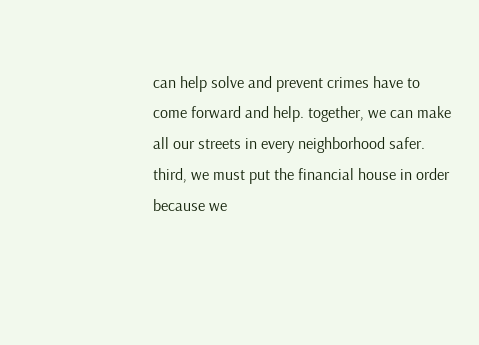can help solve and prevent crimes have to come forward and help. together, we can make all our streets in every neighborhood safer. third, we must put the financial house in order because we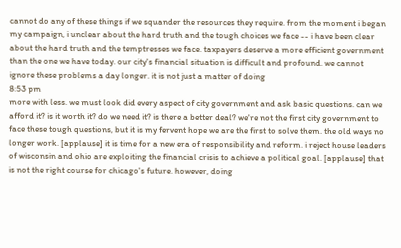cannot do any of these things if we squander the resources they require. from the moment i began my campaign, i unclear about the hard truth and the tough choices we face -- i have been clear about the hard truth and the temptresses we face. taxpayers deserve a more efficient government than the one we have today. our city's financial situation is difficult and profound. we cannot ignore these problems a day longer. it is not just a matter of doing
8:53 pm
more with less. we must look did every aspect of city government and ask basic questions. can we afford it? is it worth it? do we need it? is there a better deal? we're not the first city government to face these tough questions, but it is my fervent hope we are the first to solve them. the old ways no longer work. [applause] it is time for a new era of responsibility and reform. i reject house leaders of wisconsin and ohio are exploiting the financial crisis to achieve a political goal. [applause] that is not the right course for chicago's future. however, doing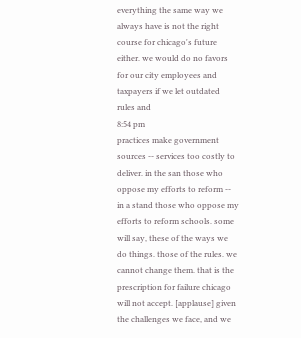everything the same way we always have is not the right course for chicago's future either. we would do no favors for our city employees and taxpayers if we let outdated rules and
8:54 pm
practices make government sources -- services too costly to deliver. in the san those who oppose my efforts to reform -- in a stand those who oppose my efforts to reform schools. some will say, these of the ways we do things. those of the rules. we cannot change them. that is the prescription for failure chicago will not accept. [applause] given the challenges we face, and we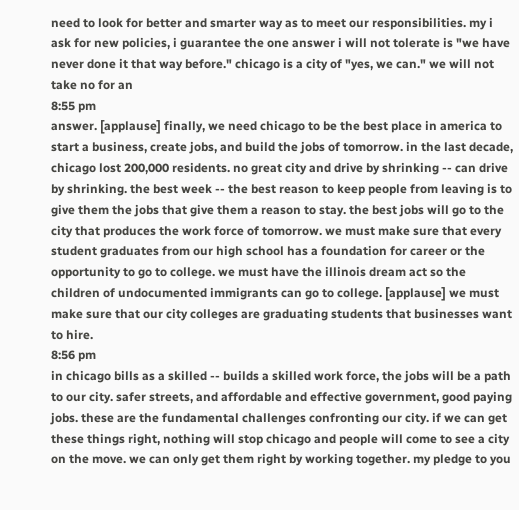need to look for better and smarter way as to meet our responsibilities. my i ask for new policies, i guarantee the one answer i will not tolerate is "we have never done it that way before." chicago is a city of "yes, we can." we will not take no for an
8:55 pm
answer. [applause] finally, we need chicago to be the best place in america to start a business, create jobs, and build the jobs of tomorrow. in the last decade, chicago lost 200,000 residents. no great city and drive by shrinking -- can drive by shrinking. the best week -- the best reason to keep people from leaving is to give them the jobs that give them a reason to stay. the best jobs will go to the city that produces the work force of tomorrow. we must make sure that every student graduates from our high school has a foundation for career or the opportunity to go to college. we must have the illinois dream act so the children of undocumented immigrants can go to college. [applause] we must make sure that our city colleges are graduating students that businesses want to hire.
8:56 pm
in chicago bills as a skilled -- builds a skilled work force, the jobs will be a path to our city. safer streets, and affordable and effective government, good paying jobs. these are the fundamental challenges confronting our city. if we can get these things right, nothing will stop chicago and people will come to see a city on the move. we can only get them right by working together. my pledge to you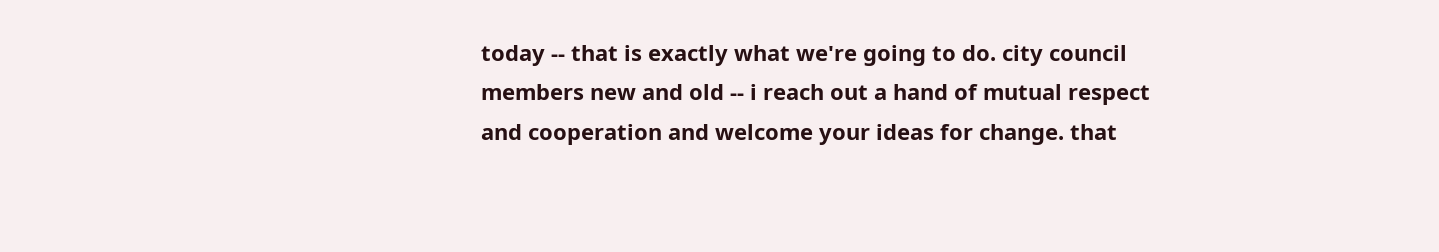today -- that is exactly what we're going to do. city council members new and old -- i reach out a hand of mutual respect and cooperation and welcome your ideas for change. that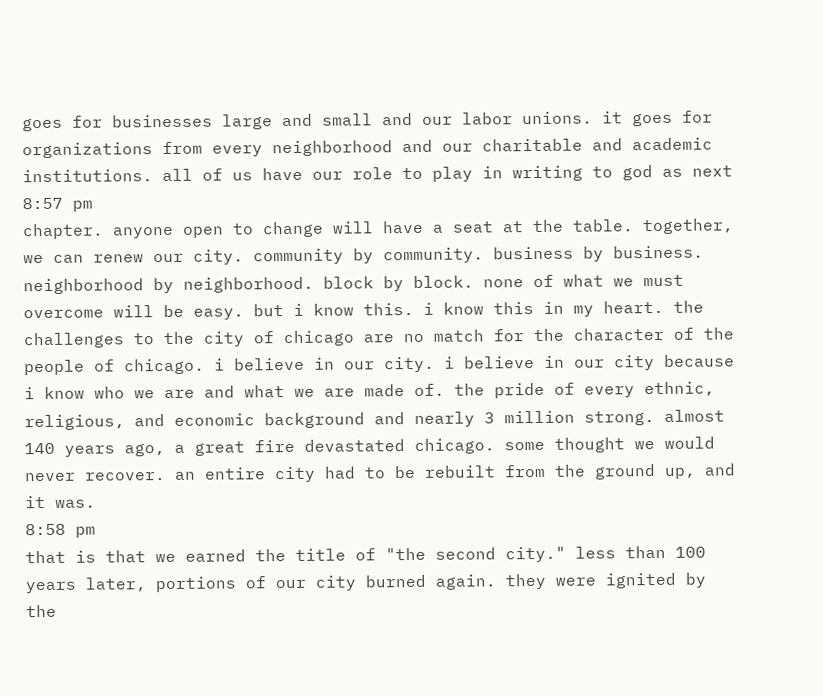goes for businesses large and small and our labor unions. it goes for organizations from every neighborhood and our charitable and academic institutions. all of us have our role to play in writing to god as next
8:57 pm
chapter. anyone open to change will have a seat at the table. together, we can renew our city. community by community. business by business. neighborhood by neighborhood. block by block. none of what we must overcome will be easy. but i know this. i know this in my heart. the challenges to the city of chicago are no match for the character of the people of chicago. i believe in our city. i believe in our city because i know who we are and what we are made of. the pride of every ethnic, religious, and economic background and nearly 3 million strong. almost 140 years ago, a great fire devastated chicago. some thought we would never recover. an entire city had to be rebuilt from the ground up, and it was.
8:58 pm
that is that we earned the title of "the second city." less than 100 years later, portions of our city burned again. they were ignited by the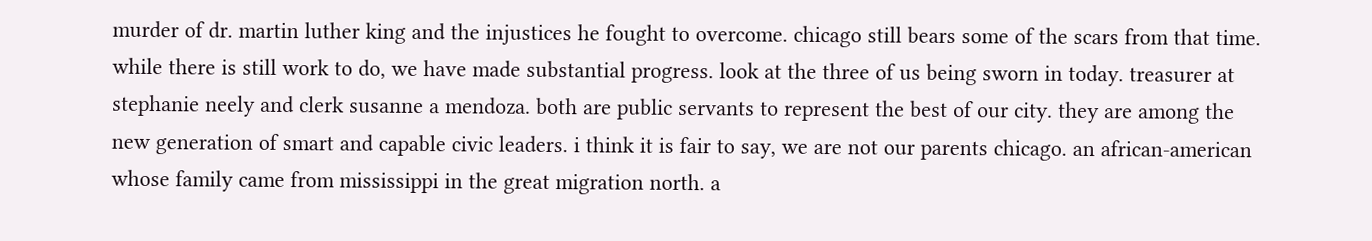murder of dr. martin luther king and the injustices he fought to overcome. chicago still bears some of the scars from that time. while there is still work to do, we have made substantial progress. look at the three of us being sworn in today. treasurer at stephanie neely and clerk susanne a mendoza. both are public servants to represent the best of our city. they are among the new generation of smart and capable civic leaders. i think it is fair to say, we are not our parents chicago. an african-american whose family came from mississippi in the great migration north. a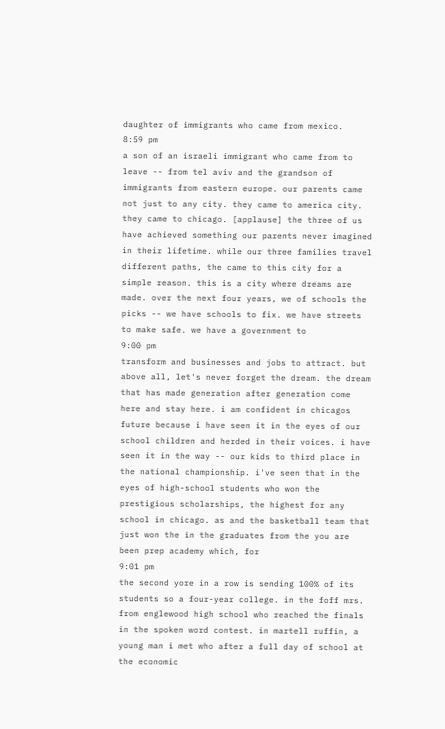daughter of immigrants who came from mexico.
8:59 pm
a son of an israeli immigrant who came from to leave -- from tel aviv and the grandson of immigrants from eastern europe. our parents came not just to any city. they came to america city. they came to chicago. [applause] the three of us have achieved something our parents never imagined in their lifetime. while our three families travel different paths, the came to this city for a simple reason. this is a city where dreams are made. over the next four years, we of schools the picks -- we have schools to fix. we have streets to make safe. we have a government to
9:00 pm
transform and businesses and jobs to attract. but above all, let's never forget the dream. the dream that has made generation after generation come here and stay here. i am confident in chicagos future because i have seen it in the eyes of our school children and herded in their voices. i have seen it in the way -- our kids to third place in the national championship. i've seen that in the eyes of high-school students who won the prestigious scholarships, the highest for any school in chicago. as and the basketball team that just won the in the graduates from the you are been prep academy which, for
9:01 pm
the second yore in a row is sending 100% of its students so a four-year college. in the foff mrs. from englewood high school who reached the finals in the spoken word contest. in martell ruffin, a young man i met who after a full day of school at the economic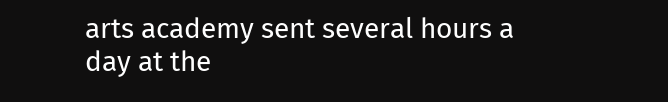arts academy sent several hours a day at the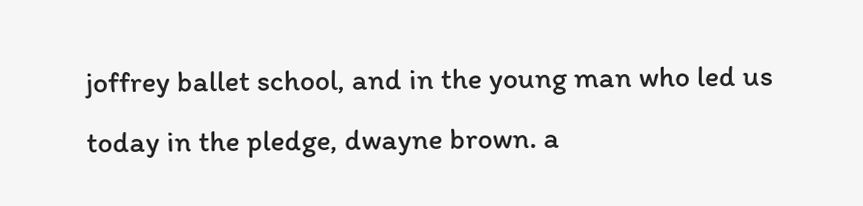joffrey ballet school, and in the young man who led us today in the pledge, dwayne brown. a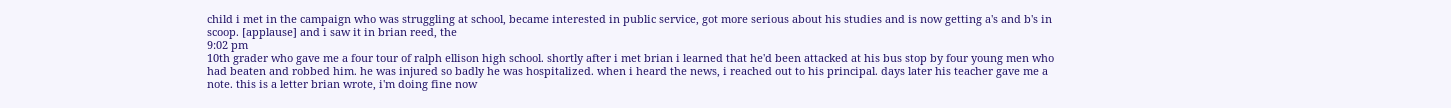child i met in the campaign who was struggling at school, became interested in public service, got more serious about his studies and is now getting a's and b's in scoop. [applause] and i saw it in brian reed, the
9:02 pm
10th grader who gave me a four tour of ralph ellison high school. shortly after i met brian i learned that he'd been attacked at his bus stop by four young men who had beaten and robbed him. he was injured so badly he was hospitalized. when i heard the news, i reached out to his principal. days later his teacher gave me a note. this is a letter brian wrote, i'm doing fine now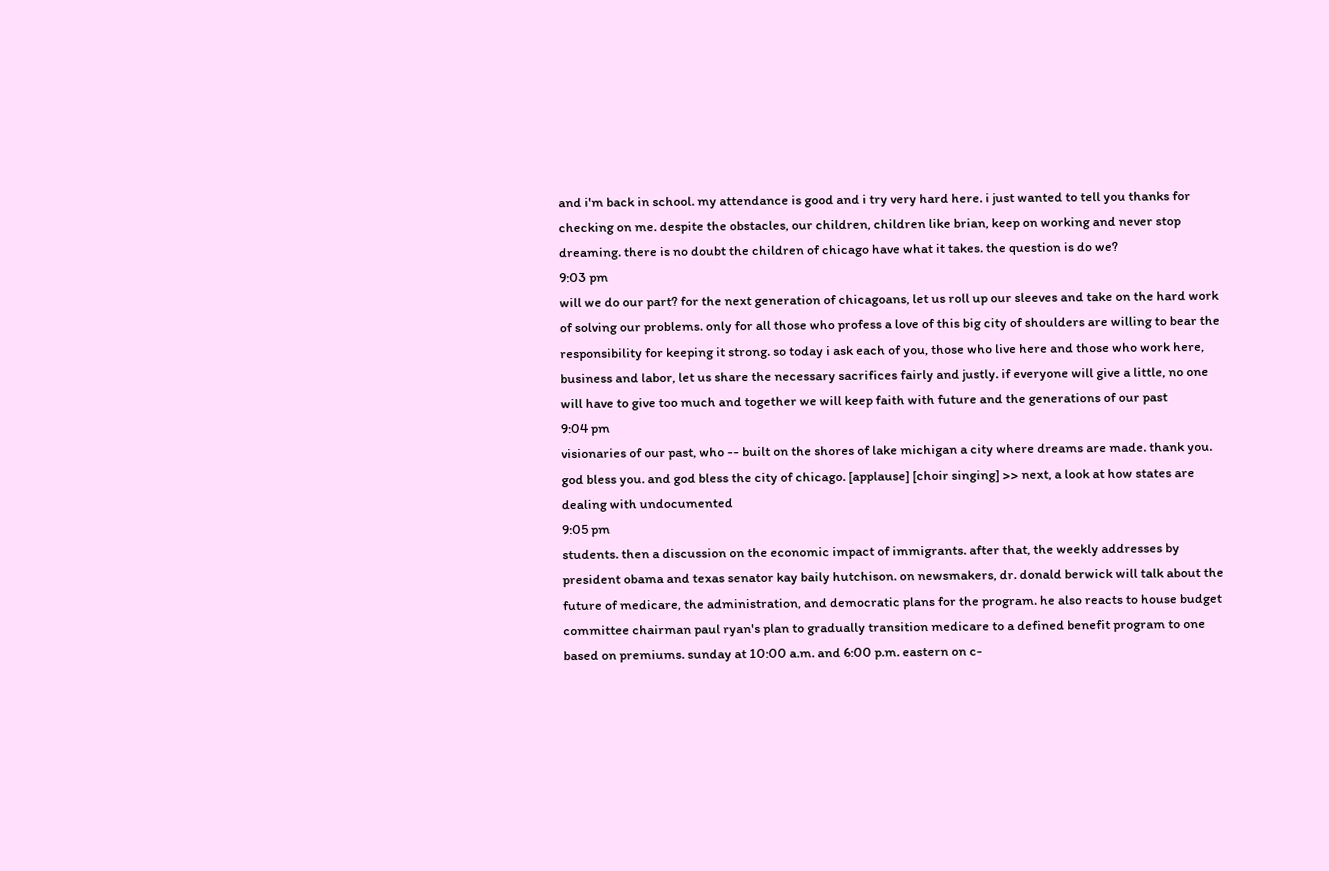and i'm back in school. my attendance is good and i try very hard here. i just wanted to tell you thanks for checking on me. despite the obstacles, our children, children like brian, keep on working and never stop dreaming. there is no doubt the children of chicago have what it takes. the question is do we?
9:03 pm
will we do our part? for the next generation of chicagoans, let us roll up our sleeves and take on the hard work of solving our problems. only for all those who profess a love of this big city of shoulders are willing to bear the responsibility for keeping it strong. so today i ask each of you, those who live here and those who work here, business and labor, let us share the necessary sacrifices fairly and justly. if everyone will give a little, no one will have to give too much and together we will keep faith with future and the generations of our past
9:04 pm
visionaries of our past, who -- built on the shores of lake michigan a city where dreams are made. thank you. god bless you. and god bless the city of chicago. [applause] [choir singing] >> next, a look at how states are dealing with undocumented
9:05 pm
students. then a discussion on the economic impact of immigrants. after that, the weekly addresses by president obama and texas senator kay baily hutchison. on newsmakers, dr. donald berwick will talk about the future of medicare, the administration, and democratic plans for the program. he also reacts to house budget committee chairman paul ryan's plan to gradually transition medicare to a defined benefit program to one based on premiums. sunday at 10:00 a.m. and 6:00 p.m. eastern on c-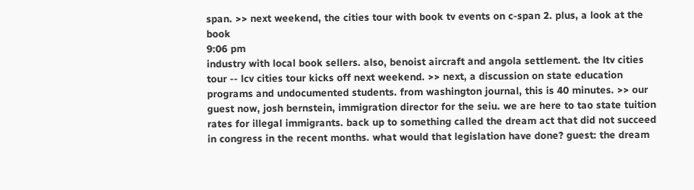span. >> next weekend, the cities tour with book tv events on c-span 2. plus, a look at the book
9:06 pm
industry with local book sellers. also, benoist aircraft and angola settlement. the ltv cities tour -- lcv cities tour kicks off next weekend. >> next, a discussion on state education programs and undocumented students. from washington journal, this is 40 minutes. >> our guest now, josh bernstein, immigration director for the seiu. we are here to tao state tuition rates for illegal immigrants. back up to something called the dream act that did not succeed in congress in the recent months. what would that legislation have done? guest: the dream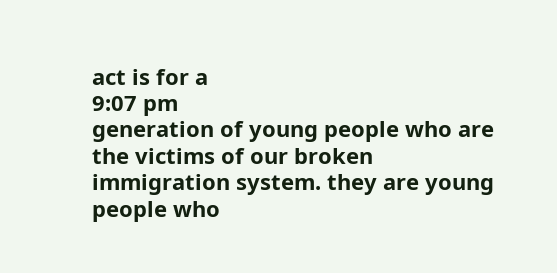act is for a
9:07 pm
generation of young people who are the victims of our broken immigration system. they are young people who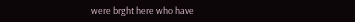were brght here who have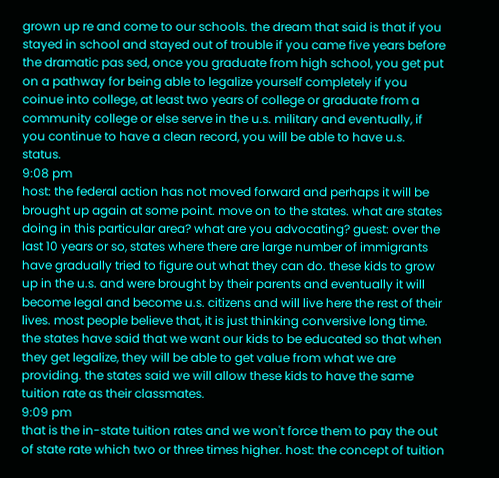grown up re and come to our schools. the dream that said is that if you stayed in school and stayed out of trouble if you came five years before the dramatic pas sed, once you graduate from high school, you get put on a pathway for being able to legalize yourself completely if you coinue into college, at least two years of college or graduate from a community college or else serve in the u.s. military and eventually, if you continue to have a clean record, you will be able to have u.s. status.
9:08 pm
host: the federal action has not moved forward and perhaps it will be brought up again at some point. move on to the states. what are states doing in this particular area? what are you advocating? guest: over the last 10 years or so, states where there are large number of immigrants have gradually tried to figure out what they can do. these kids to grow up in the u.s. and were brought by their parents and eventually it will become legal and become u.s. citizens and will live here the rest of their lives. most people believe that, it is just thinking conversive long time. the states have said that we want our kids to be educated so that when they get legalize, they will be able to get value from what we are providing. the states said we will allow these kids to have the same tuition rate as their classmates.
9:09 pm
that is the in-state tuition rates and we won't force them to pay the out of state rate which two or three times higher. host: the concept of tuition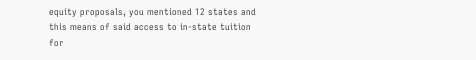equity proposals, you mentioned 12 states and this means of said access to in-state tuition for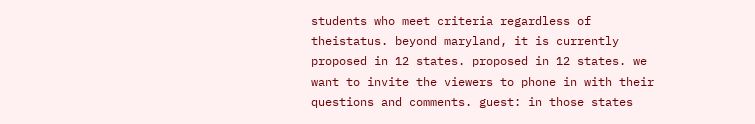students who meet criteria regardless of theistatus. beyond maryland, it is currently proposed in 12 states. proposed in 12 states. we want to invite the viewers to phone in with their questions and comments. guest: in those states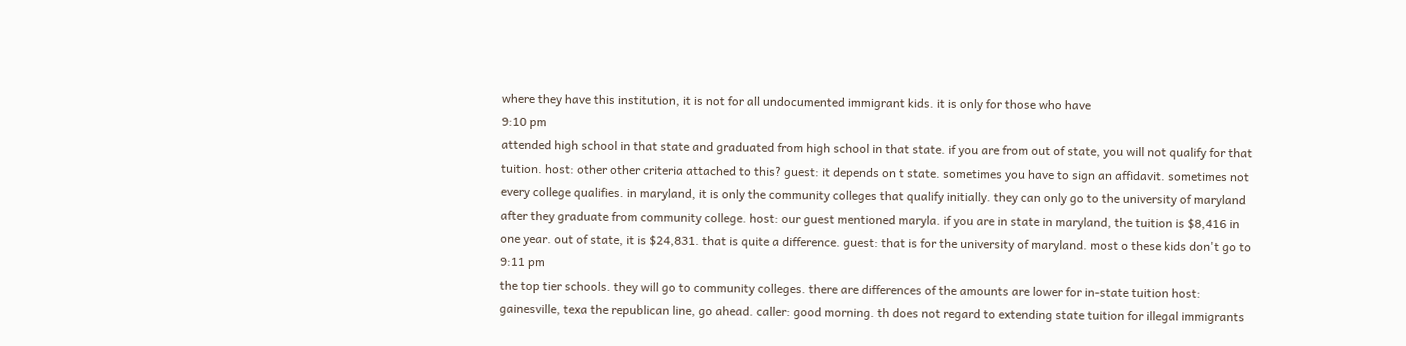where they have this institution, it is not for all undocumented immigrant kids. it is only for those who have
9:10 pm
attended high school in that state and graduated from high school in that state. if you are from out of state, you will not qualify for that tuition. host: other other criteria attached to this? guest: it depends on t state. sometimes you have to sign an affidavit. sometimes not every college qualifies. in maryland, it is only the community colleges that qualify initially. they can only go to the university of maryland after they graduate from community college. host: our guest mentioned maryla. if you are in state in maryland, the tuition is $8,416 in one year. out of state, it is $24,831. that is quite a difference. guest: that is for the university of maryland. most o these kids don't go to
9:11 pm
the top tier schools. they will go to community colleges. there are differences of the amounts are lower for in-state tuition host: gainesville, texa the republican line, go ahead. caller: good morning. th does not regard to extending state tuition for illegal immigrants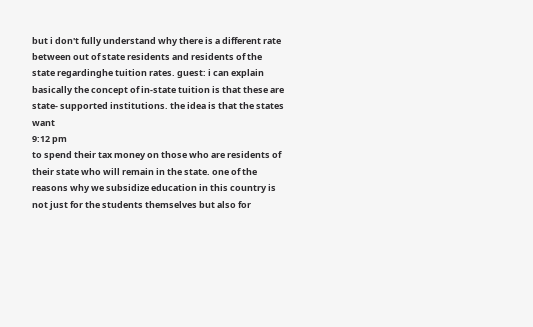but i don't fully understand why there is a different rate between out of state residents and residents of the state regardinghe tuition rates. guest: i can explain basically the concept of in-state tuition is that these are state- supported institutions. the idea is that the states want
9:12 pm
to spend their tax money on those who are residents of their state who will remain in the state. one of the reasons why we subsidize education in this country is not just for the students themselves but also for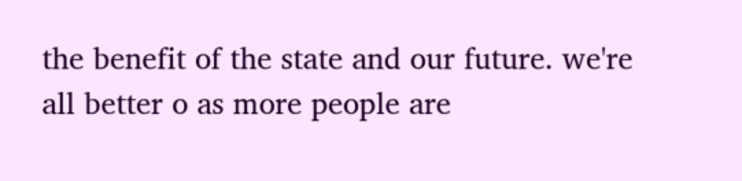the benefit of the state and our future. we're all better o as more people are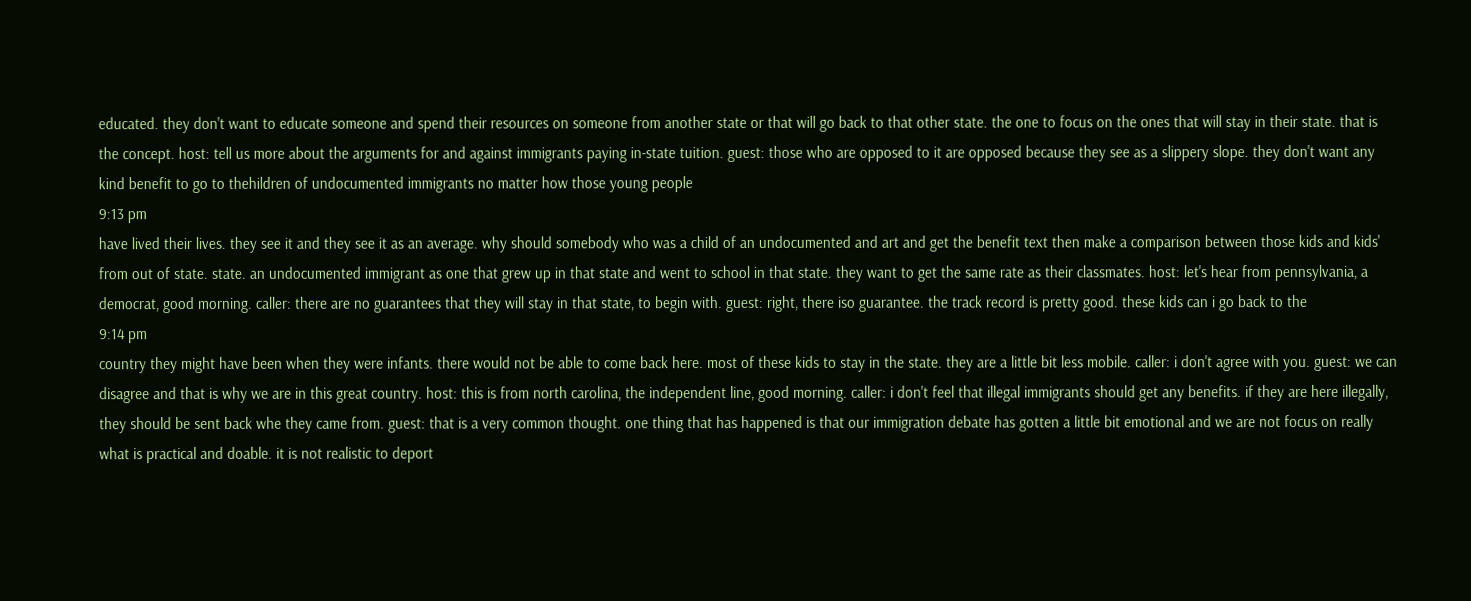educated. they don't want to educate someone and spend their resources on someone from another state or that will go back to that other state. the one to focus on the ones that will stay in their state. that is the concept. host: tell us more about the arguments for and against immigrants paying in-state tuition. guest: those who are opposed to it are opposed because they see as a slippery slope. they don't want any kind benefit to go to thehildren of undocumented immigrants no matter how those young people
9:13 pm
have lived their lives. they see it and they see it as an average. why should somebody who was a child of an undocumented and art and get the benefit text then make a comparison between those kids and kids' from out of state. state. an undocumented immigrant as one that grew up in that state and went to school in that state. they want to get the same rate as their classmates. host: let's hear from pennsylvania, a democrat, good morning. caller: there are no guarantees that they will stay in that state, to begin with. guest: right, there iso guarantee. the track record is pretty good. these kids can i go back to the
9:14 pm
country they might have been when they were infants. there would not be able to come back here. most of these kids to stay in the state. they are a little bit less mobile. caller: i don't agree with you. guest: we can disagree and that is why we are in this great country. host: this is from north carolina, the independent line, good morning. caller: i don't feel that illegal immigrants should get any benefits. if they are here illegally, they should be sent back whe they came from. guest: that is a very common thought. one thing that has happened is that our immigration debate has gotten a little bit emotional and we are not focus on really what is practical and doable. it is not realistic to deport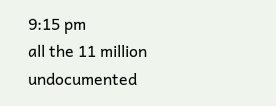9:15 pm
all the 11 million undocumented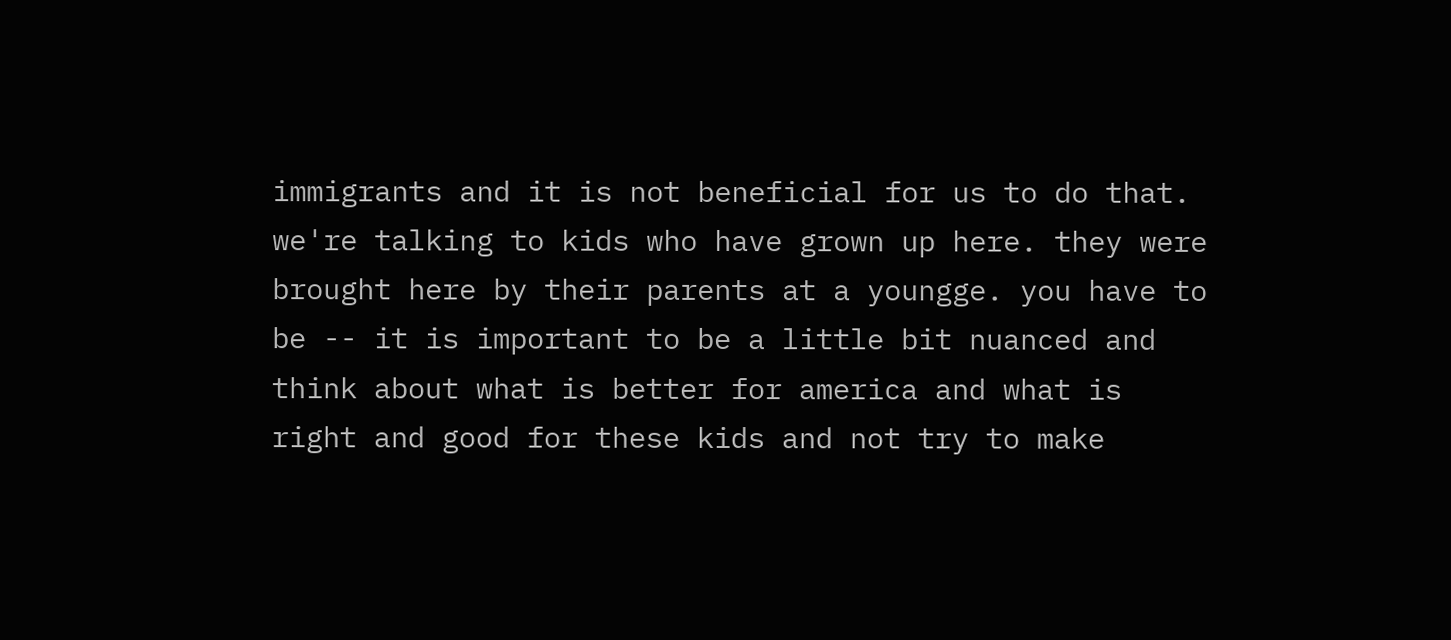immigrants and it is not beneficial for us to do that. we're talking to kids who have grown up here. they were brought here by their parents at a youngge. you have to be -- it is important to be a little bit nuanced and think about what is better for america and what is right and good for these kids and not try to make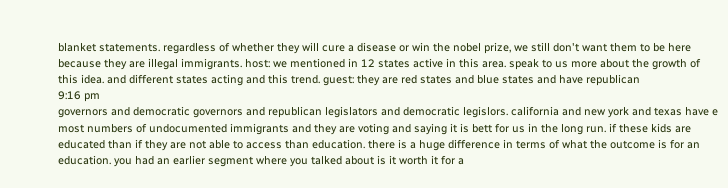blanket statements. regardless of whether they will cure a disease or win the nobel prize, we still don't want them to be here because they are illegal immigrants. host: we mentioned in 12 states active in this area. speak to us more about the growth of this idea. and different states acting and this trend. guest: they are red states and blue states and have republican
9:16 pm
governors and democratic governors and republican legislators and democratic legislors. california and new york and texas have e most numbers of undocumented immigrants and they are voting and saying it is bett for us in the long run. if these kids are educated than if they are not able to access than education. there is a huge difference in terms of what the outcome is for an education. you had an earlier segment where you talked about is it worth it for a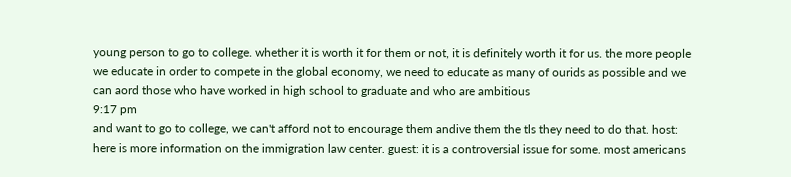young person to go to college. whether it is worth it for them or not, it is definitely worth it for us. the more people we educate in order to compete in the global economy, we need to educate as many of ourids as possible and we can aord those who have worked in high school to graduate and who are ambitious
9:17 pm
and want to go to college, we can't afford not to encourage them andive them the tls they need to do that. host: here is more information on the immigration law center. guest: it is a controversial issue for some. most americans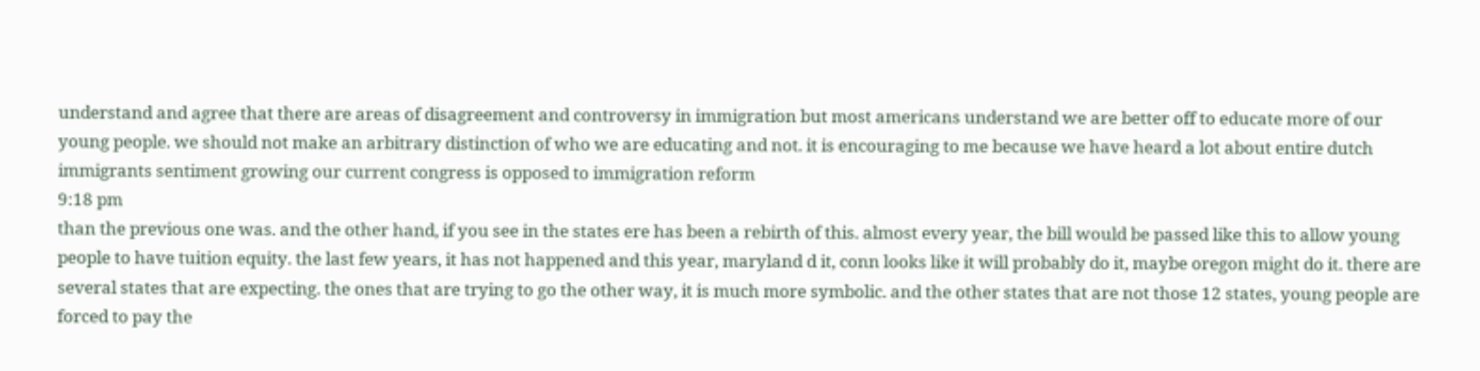understand and agree that there are areas of disagreement and controversy in immigration but most americans understand we are better off to educate more of our young people. we should not make an arbitrary distinction of who we are educating and not. it is encouraging to me because we have heard a lot about entire dutch immigrants sentiment growing our current congress is opposed to immigration reform
9:18 pm
than the previous one was. and the other hand, if you see in the states ere has been a rebirth of this. almost every year, the bill would be passed like this to allow young people to have tuition equity. the last few years, it has not happened and this year, maryland d it, conn looks like it will probably do it, maybe oregon might do it. there are several states that are expecting. the ones that are trying to go the other way, it is much more symbolic. and the other states that are not those 12 states, young people are forced to pay the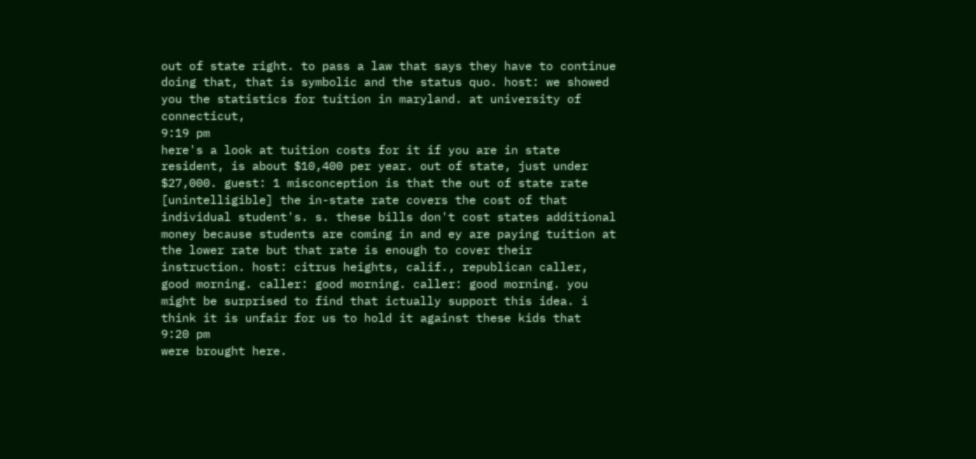out of state right. to pass a law that says they have to continue doing that, that is symbolic and the status quo. host: we showed you the statistics for tuition in maryland. at university of connecticut,
9:19 pm
here's a look at tuition costs for it if you are in state resident, is about $10,400 per year. out of state, just under $27,000. guest: 1 misconception is that the out of state rate [unintelligible] the in-state rate covers the cost of that individual student's. s. these bills don't cost states additional money because students are coming in and ey are paying tuition at the lower rate but that rate is enough to cover their instruction. host: citrus heights, calif., republican caller, good morning. caller: good morning. caller: good morning. you might be surprised to find that ictually support this idea. i think it is unfair for us to hold it against these kids that
9:20 pm
were brought here.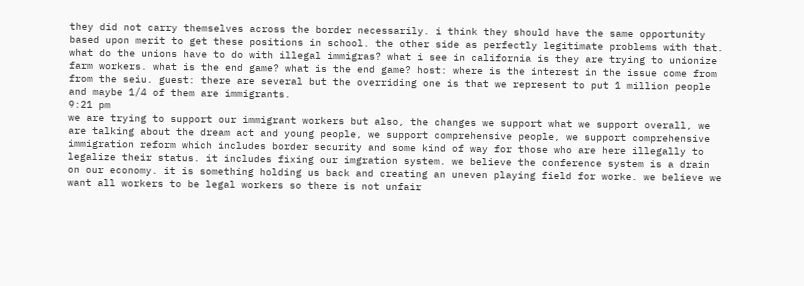they did not carry themselves across the border necessarily. i think they should have the same opportunity based upon merit to get these positions in school. the other side as perfectly legitimate problems with that. what do the unions have to do with illegal immigras? what i see in california is they are trying to unionize farm workers. what is the end game? what is the end game? host: where is the interest in the issue come from from the seiu. guest: there are several but the overriding one is that we represent to put 1 million people and maybe 1/4 of them are immigrants.
9:21 pm
we are trying to support our immigrant workers but also, the changes we support what we support overall, we are talking about the dream act and young people, we support comprehensive people, we support comprehensive immigration reform which includes border security and some kind of way for those who are here illegally to legalize their status. it includes fixing our imgration system. we believe the conference system is a drain on our economy. it is something holding us back and creating an uneven playing field for worke. we believe we want all workers to be legal workers so there is not unfair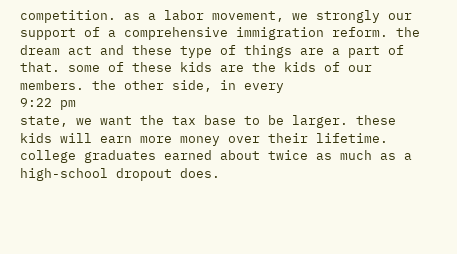competition. as a labor movement, we strongly our support of a comprehensive immigration reform. the dream act and these type of things are a part of that. some of these kids are the kids of our members. the other side, in every
9:22 pm
state, we want the tax base to be larger. these kids will earn more money over their lifetime. college graduates earned about twice as much as a high-school dropout does.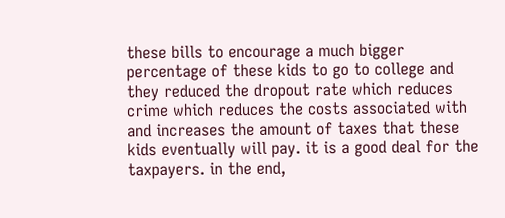these bills to encourage a much bigger percentage of these kids to go to college and they reduced the dropout rate which reduces crime which reduces the costs associated with and increases the amount of taxes that these kids eventually will pay. it is a good deal for the taxpayers. in the end,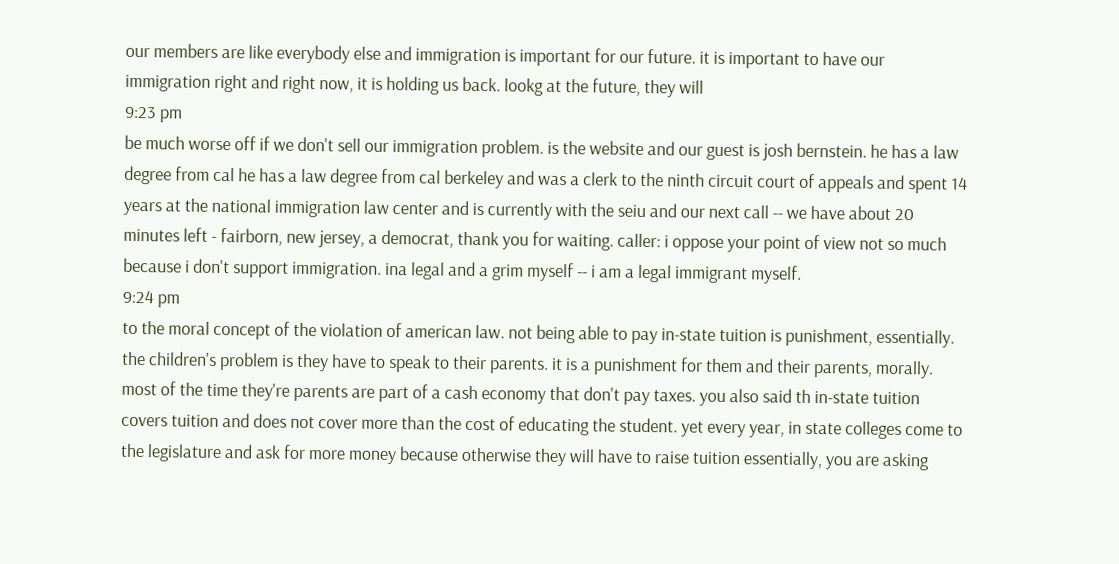our members are like everybody else and immigration is important for our future. it is important to have our immigration right and right now, it is holding us back. lookg at the future, they will
9:23 pm
be much worse off if we don't sell our immigration problem. is the website and our guest is josh bernstein. he has a law degree from cal he has a law degree from cal berkeley and was a clerk to the ninth circuit court of appeals and spent 14 years at the national immigration law center and is currently with the seiu and our next call -- we have about 20 minutes left - fairborn, new jersey, a democrat, thank you for waiting. caller: i oppose your point of view not so much because i don't support immigration. ina legal and a grim myself -- i am a legal immigrant myself.
9:24 pm
to the moral concept of the violation of american law. not being able to pay in-state tuition is punishment, essentially. the children's problem is they have to speak to their parents. it is a punishment for them and their parents, morally. most of the time they're parents are part of a cash economy that don't pay taxes. you also said th in-state tuition covers tuition and does not cover more than the cost of educating the student. yet every year, in state colleges come to the legislature and ask for more money because otherwise they will have to raise tuition essentially, you are asking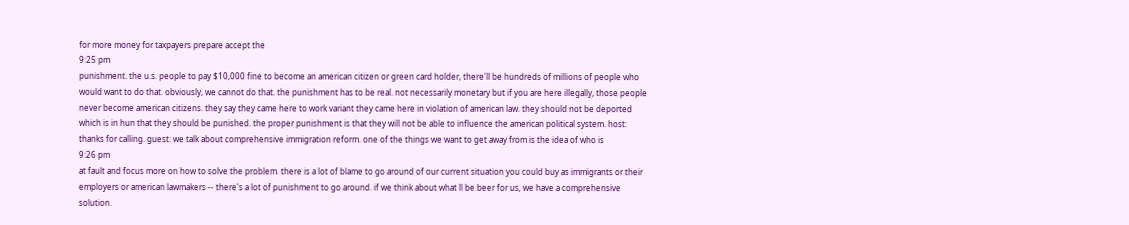for more money for taxpayers prepare accept the
9:25 pm
punishment. the u.s. people to pay $10,000 fine to become an american citizen or green card holder, there'll be hundreds of millions of people who would want to do that. obviously, we cannot do that. the punishment has to be real. not necessarily monetary but if you are here illegally, those people never become american citizens. they say they came here to work variant they came here in violation of american law. they should not be deported which is in hun that they should be punished. the proper punishment is that they will not be able to influence the american political system. host: thanks for calling. guest: we talk about comprehensive immigration reform. one of the things we want to get away from is the idea of who is
9:26 pm
at fault and focus more on how to solve the problem. there is a lot of blame to go around of our current situation you could buy as immigrants or their employers or american lawmakers -- there's a lot of punishment to go around. if we think about what ll be beer for us, we have a comprehensive solution.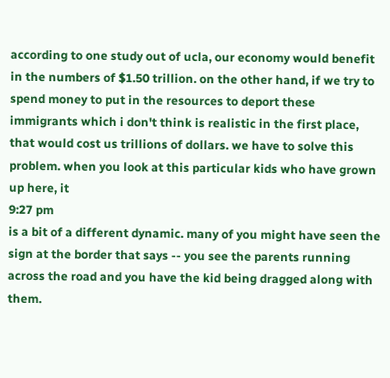according to one study out of ucla, our economy would benefit in the numbers of $1.50 trillion. on the other hand, if we try to spend money to put in the resources to deport these immigrants which i don't think is realistic in the first place, that would cost us trillions of dollars. we have to solve this problem. when you look at this particular kids who have grown up here, it
9:27 pm
is a bit of a different dynamic. many of you might have seen the sign at the border that says -- you see the parents running across the road and you have the kid being dragged along with them.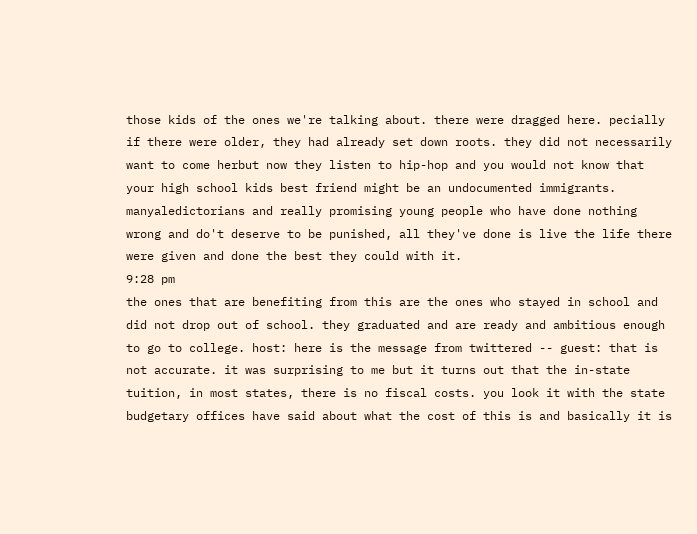those kids of the ones we're talking about. there were dragged here. pecially if there were older, they had already set down roots. they did not necessarily want to come herbut now they listen to hip-hop and you would not know that your high school kids best friend might be an undocumented immigrants. manyaledictorians and really promising young people who have done nothing wrong and do't deserve to be punished, all they've done is live the life there were given and done the best they could with it.
9:28 pm
the ones that are benefiting from this are the ones who stayed in school and did not drop out of school. they graduated and are ready and ambitious enough to go to college. host: here is the message from twittered -- guest: that is not accurate. it was surprising to me but it turns out that the in-state tuition, in most states, there is no fiscal costs. you look it with the state budgetary offices have said about what the cost of this is and basically it is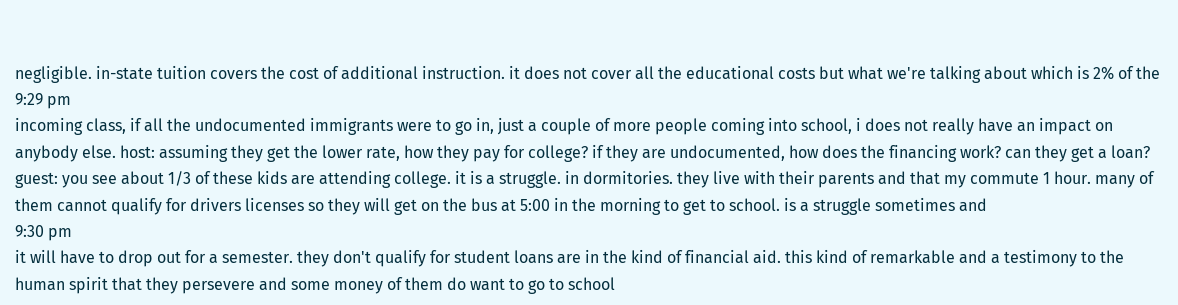negligible. in-state tuition covers the cost of additional instruction. it does not cover all the educational costs but what we're talking about which is 2% of the
9:29 pm
incoming class, if all the undocumented immigrants were to go in, just a couple of more people coming into school, i does not really have an impact on anybody else. host: assuming they get the lower rate, how they pay for college? if they are undocumented, how does the financing work? can they get a loan? guest: you see about 1/3 of these kids are attending college. it is a struggle. in dormitories. they live with their parents and that my commute 1 hour. many of them cannot qualify for drivers licenses so they will get on the bus at 5:00 in the morning to get to school. is a struggle sometimes and
9:30 pm
it will have to drop out for a semester. they don't qualify for student loans are in the kind of financial aid. this kind of remarkable and a testimony to the human spirit that they persevere and some money of them do want to go to school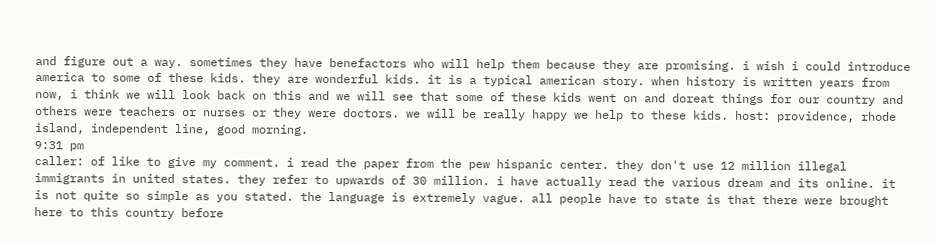and figure out a way. sometimes they have benefactors who will help them because they are promising. i wish i could introduce america to some of these kids. they are wonderful kids. it is a typical american story. when history is written years from now, i think we will look back on this and we will see that some of these kids went on and doreat things for our country and others were teachers or nurses or they were doctors. we will be really happy we help to these kids. host: providence, rhode island, independent line, good morning.
9:31 pm
caller: of like to give my comment. i read the paper from the pew hispanic center. they don't use 12 million illegal immigrants in united states. they refer to upwards of 30 million. i have actually read the various dream and its online. it is not quite so simple as you stated. the language is extremely vague. all people have to state is that there were brought here to this country before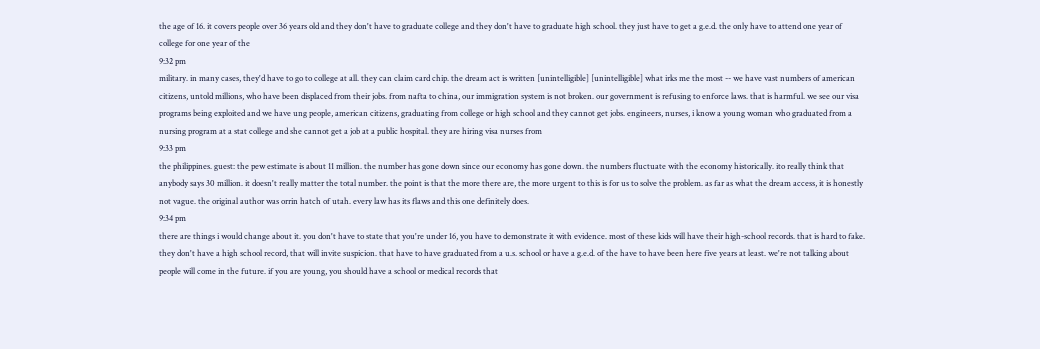the age of 16. it covers people over 36 years old and they don't have to graduate college and they don't have to graduate high school. they just have to get a g.e.d. the only have to attend one year of college for one year of the
9:32 pm
military. in many cases, they'd have to go to college at all. they can claim card chip. the dream act is written [unintelligible] [unintelligible] what irks me the most -- we have vast numbers of american citizens, untold millions, who have been displaced from their jobs. from nafta to china, our immigration system is not broken. our government is refusing to enforce laws. that is harmful. we see our visa programs being exploited and we have ung people, american citizens, graduating from college or high school and they cannot get jobs. engineers, nurses, i know a young woman who graduated from a nursing program at a stat college and she cannot get a job at a public hospital. they are hiring visa nurses from
9:33 pm
the philippines. guest: the pew estimate is about 11 million. the number has gone down since our economy has gone down. the numbers fluctuate with the economy historically. ito really think that anybody says 30 million. it doesn't really matter the total number. the point is that the more there are, the more urgent to this is for us to solve the problem. as far as what the dream access, it is honestly not vague. the original author was orrin hatch of utah. every law has its flaws and this one definitely does.
9:34 pm
there are things i would change about it. you don't have to state that you're under 16, you have to demonstrate it with evidence. most of these kids will have their high-school records. that is hard to fake. they don't have a high school record, that will invite suspicion. that have to have graduated from a u.s. school or have a g.e.d. of the have to have been here five years at least. we're not talking about people will come in the future. if you are young, you should have a school or medical records that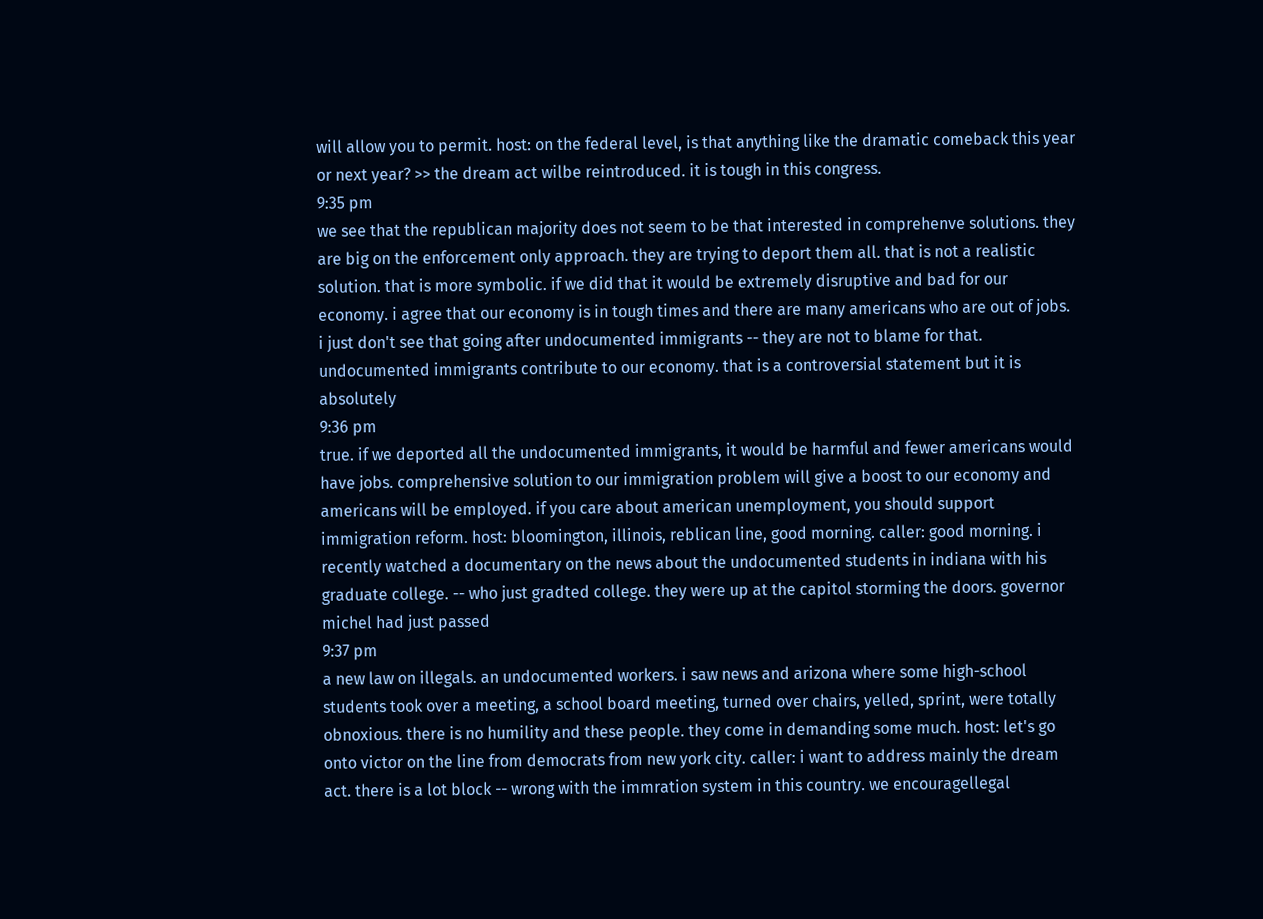will allow you to permit. host: on the federal level, is that anything like the dramatic comeback this year or next year? >> the dream act wilbe reintroduced. it is tough in this congress.
9:35 pm
we see that the republican majority does not seem to be that interested in comprehenve solutions. they are big on the enforcement only approach. they are trying to deport them all. that is not a realistic solution. that is more symbolic. if we did that it would be extremely disruptive and bad for our economy. i agree that our economy is in tough times and there are many americans who are out of jobs. i just don't see that going after undocumented immigrants -- they are not to blame for that. undocumented immigrants contribute to our economy. that is a controversial statement but it is absolutely
9:36 pm
true. if we deported all the undocumented immigrants, it would be harmful and fewer americans would have jobs. comprehensive solution to our immigration problem will give a boost to our economy and americans will be employed. if you care about american unemployment, you should support immigration reform. host: bloomington, illinois, reblican line, good morning. caller: good morning. i recently watched a documentary on the news about the undocumented students in indiana with his graduate college. -- who just gradted college. they were up at the capitol storming the doors. governor michel had just passed
9:37 pm
a new law on illegals. an undocumented workers. i saw news and arizona where some high-school students took over a meeting, a school board meeting, turned over chairs, yelled, sprint, were totally obnoxious. there is no humility and these people. they come in demanding some much. host: let's go onto victor on the line from democrats from new york city. caller: i want to address mainly the dream act. there is a lot block -- wrong with the immration system in this country. we encouragellegal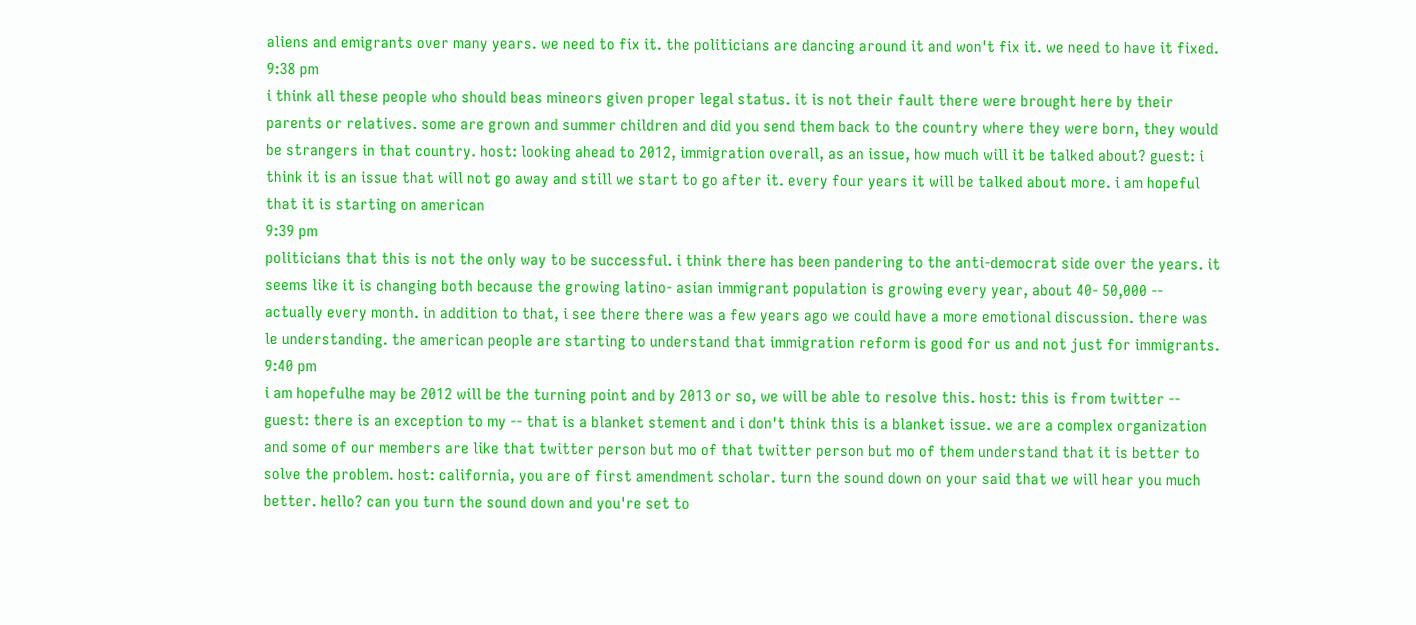aliens and emigrants over many years. we need to fix it. the politicians are dancing around it and won't fix it. we need to have it fixed.
9:38 pm
i think all these people who should beas mineors given proper legal status. it is not their fault there were brought here by their parents or relatives. some are grown and summer children and did you send them back to the country where they were born, they would be strangers in that country. host: looking ahead to 2012, immigration overall, as an issue, how much will it be talked about? guest: i think it is an issue that will not go away and still we start to go after it. every four years it will be talked about more. i am hopeful that it is starting on american
9:39 pm
politicians that this is not the only way to be successful. i think there has been pandering to the anti-democrat side over the years. it seems like it is changing both because the growing latino- asian immigrant population is growing every year, about 40- 50,000 -- actually every month. in addition to that, i see there there was a few years ago we could have a more emotional discussion. there was le understanding. the american people are starting to understand that immigration reform is good for us and not just for immigrants.
9:40 pm
i am hopefulhe may be 2012 will be the turning point and by 2013 or so, we will be able to resolve this. host: this is from twitter -- guest: there is an exception to my -- that is a blanket stement and i don't think this is a blanket issue. we are a complex organization and some of our members are like that twitter person but mo of that twitter person but mo of them understand that it is better to solve the problem. host: california, you are of first amendment scholar. turn the sound down on your said that we will hear you much better. hello? can you turn the sound down and you're set to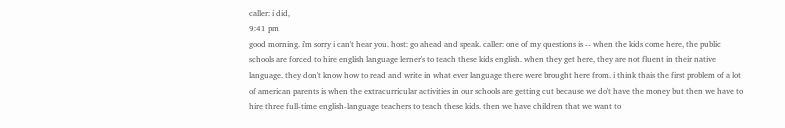caller: i did,
9:41 pm
good morning. i'm sorry i can't hear you. host: go ahead and speak. caller: one of my questions is -- when the kids come here, the public schools are forced to hire english language lerner's to teach these kids english. when they get here, they are not fluent in their native language. they don't know how to read and write in what ever language there were brought here from. i think thais the first problem of a lot of american parents is when the extracurricular activities in our schools are getting cut because we do't have the money but then we have to hire three full-time english-language teachers to teach these kids. then we have children that we want to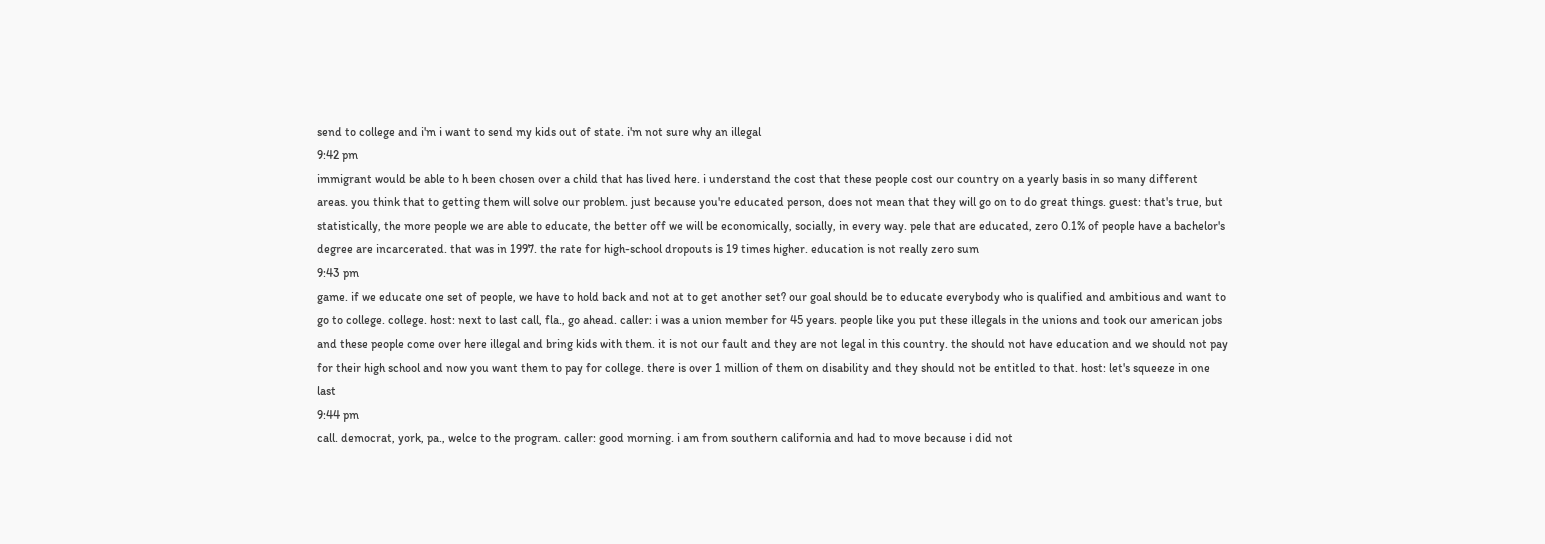send to college and i'm i want to send my kids out of state. i'm not sure why an illegal
9:42 pm
immigrant would be able to h been chosen over a child that has lived here. i understand the cost that these people cost our country on a yearly basis in so many different areas. you think that to getting them will solve our problem. just because you're educated person, does not mean that they will go on to do great things. guest: that's true, but statistically, the more people we are able to educate, the better off we will be economically, socially, in every way. pele that are educated, zero 0.1% of people have a bachelor's degree are incarcerated. that was in 1997. the rate for high-school dropouts is 19 times higher. education is not really zero sum
9:43 pm
game. if we educate one set of people, we have to hold back and not at to get another set? our goal should be to educate everybody who is qualified and ambitious and want to go to college. college. host: next to last call, fla., go ahead. caller: i was a union member for 45 years. people like you put these illegals in the unions and took our american jobs and these people come over here illegal and bring kids with them. it is not our fault and they are not legal in this country. the should not have education and we should not pay for their high school and now you want them to pay for college. there is over 1 million of them on disability and they should not be entitled to that. host: let's squeeze in one last
9:44 pm
call. democrat, york, pa., welce to the program. caller: good morning. i am from southern california and had to move because i did not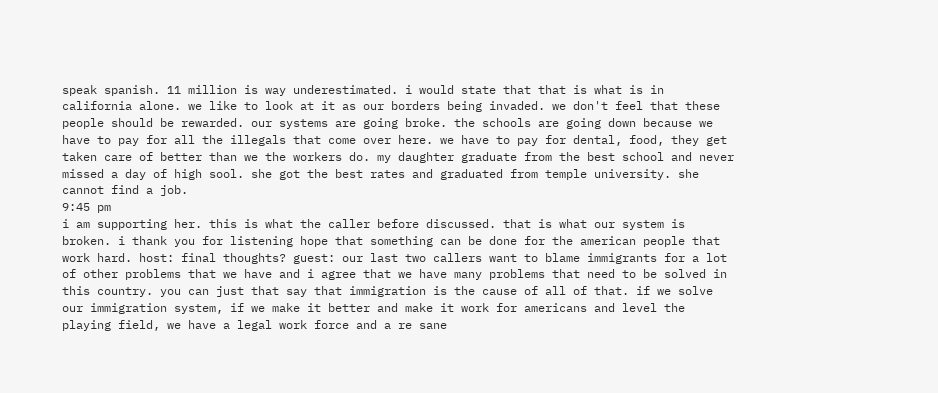speak spanish. 11 million is way underestimated. i would state that that is what is in california alone. we like to look at it as our borders being invaded. we don't feel that these people should be rewarded. our systems are going broke. the schools are going down because we have to pay for all the illegals that come over here. we have to pay for dental, food, they get taken care of better than we the workers do. my daughter graduate from the best school and never missed a day of high sool. she got the best rates and graduated from temple university. she cannot find a job.
9:45 pm
i am supporting her. this is what the caller before discussed. that is what our system is broken. i thank you for listening hope that something can be done for the american people that work hard. host: final thoughts? guest: our last two callers want to blame immigrants for a lot of other problems that we have and i agree that we have many problems that need to be solved in this country. you can just that say that immigration is the cause of all of that. if we solve our immigration system, if we make it better and make it work for americans and level the playing field, we have a legal work force and a re sane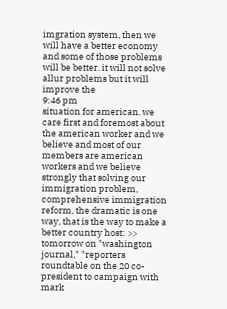imgration system, then we will have a better economy and some of those problems will be better. it will not solve allur problems but it will improve the
9:46 pm
situation for american. we care first and foremost about the american worker and we believe and most of our members are american workers and we believe strongly that solving our immigration problem, comprehensive immigration reform, the dramatic is one way, that is the way to make a better country host: >> tomorrow on "washington journal," "reporters roundtable on the 20 co-president to campaign with mark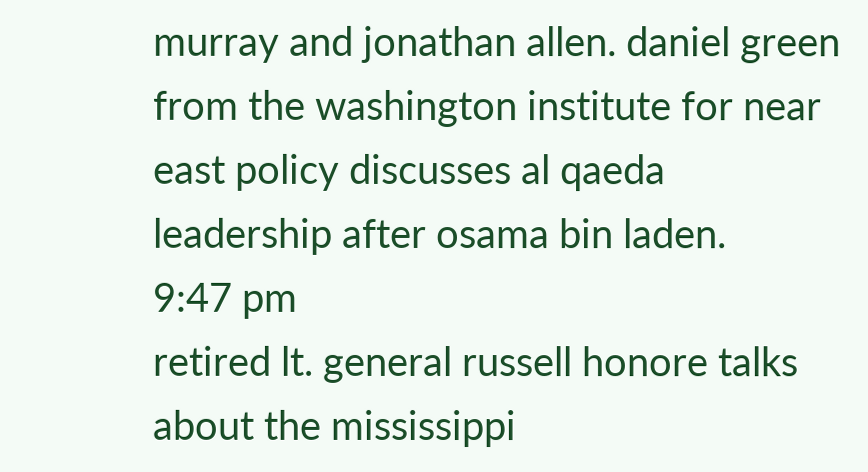murray and jonathan allen. daniel green from the washington institute for near east policy discusses al qaeda leadership after osama bin laden.
9:47 pm
retired lt. general russell honore talks about the mississippi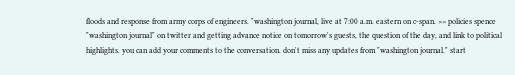floods and response from army corps of engineers. "washington journal, live at 7:00 a.m. eastern on c-span. >> policies spence "washington journal" on twitter and getting advance notice on tomorrow's guests, the question of the day, and link to political highlights. you can add your comments to the conversation. don't miss any updates from "washington journal." start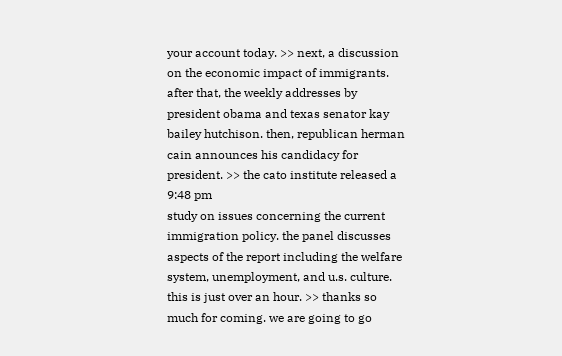your account today. >> next, a discussion on the economic impact of immigrants. after that, the weekly addresses by president obama and texas senator kay bailey hutchison. then, republican herman cain announces his candidacy for president. >> the cato institute released a
9:48 pm
study on issues concerning the current immigration policy. the panel discusses aspects of the report including the welfare system, unemployment, and u.s. culture. this is just over an hour. >> thanks so much for coming. we are going to go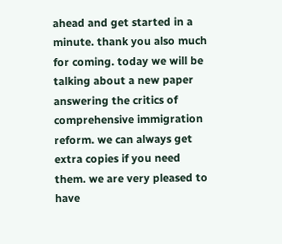ahead and get started in a minute. thank you also much for coming. today we will be talking about a new paper answering the critics of comprehensive immigration reform. we can always get extra copies if you need them. we are very pleased to have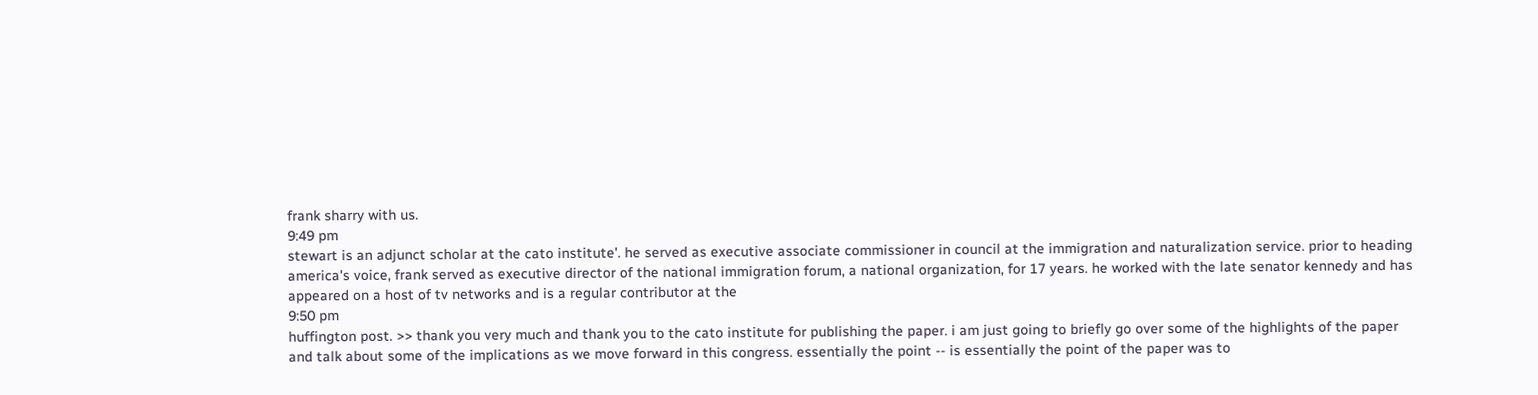frank sharry with us.
9:49 pm
stewart is an adjunct scholar at the cato institute'. he served as executive associate commissioner in council at the immigration and naturalization service. prior to heading america's voice, frank served as executive director of the national immigration forum, a national organization, for 17 years. he worked with the late senator kennedy and has appeared on a host of tv networks and is a regular contributor at the
9:50 pm
huffington post. >> thank you very much and thank you to the cato institute for publishing the paper. i am just going to briefly go over some of the highlights of the paper and talk about some of the implications as we move forward in this congress. essentially the point -- is essentially the point of the paper was to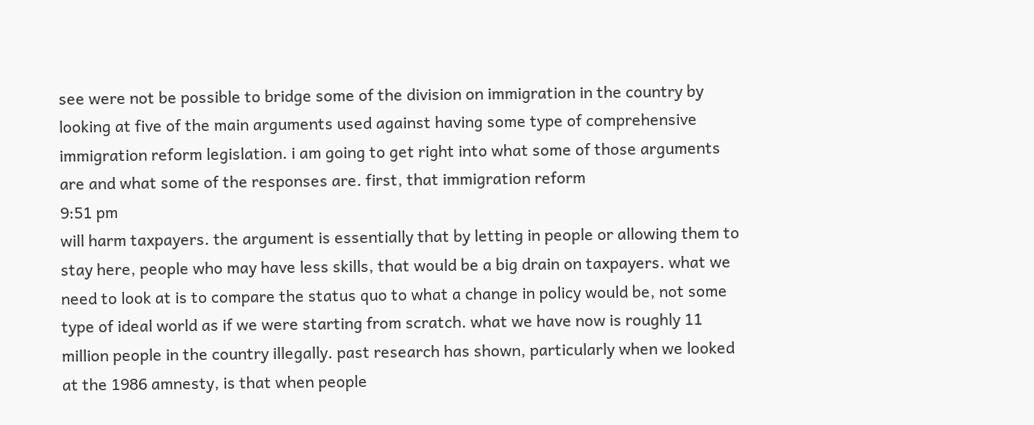see were not be possible to bridge some of the division on immigration in the country by looking at five of the main arguments used against having some type of comprehensive immigration reform legislation. i am going to get right into what some of those arguments are and what some of the responses are. first, that immigration reform
9:51 pm
will harm taxpayers. the argument is essentially that by letting in people or allowing them to stay here, people who may have less skills, that would be a big drain on taxpayers. what we need to look at is to compare the status quo to what a change in policy would be, not some type of ideal world as if we were starting from scratch. what we have now is roughly 11 million people in the country illegally. past research has shown, particularly when we looked at the 1986 amnesty, is that when people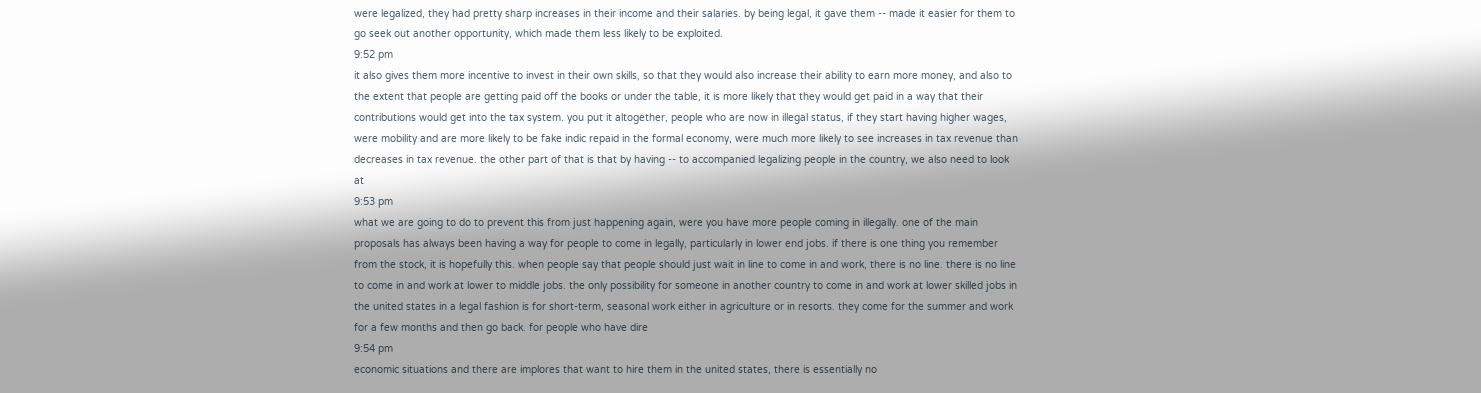were legalized, they had pretty sharp increases in their income and their salaries. by being legal, it gave them -- made it easier for them to go seek out another opportunity, which made them less likely to be exploited.
9:52 pm
it also gives them more incentive to invest in their own skills, so that they would also increase their ability to earn more money, and also to the extent that people are getting paid off the books or under the table, it is more likely that they would get paid in a way that their contributions would get into the tax system. you put it altogether, people who are now in illegal status, if they start having higher wages, were mobility and are more likely to be fake indic repaid in the formal economy, were much more likely to see increases in tax revenue than decreases in tax revenue. the other part of that is that by having -- to accompanied legalizing people in the country, we also need to look at
9:53 pm
what we are going to do to prevent this from just happening again, were you have more people coming in illegally. one of the main proposals has always been having a way for people to come in legally, particularly in lower end jobs. if there is one thing you remember from the stock, it is hopefully this. when people say that people should just wait in line to come in and work, there is no line. there is no line to come in and work at lower to middle jobs. the only possibility for someone in another country to come in and work at lower skilled jobs in the united states in a legal fashion is for short-term, seasonal work either in agriculture or in resorts. they come for the summer and work for a few months and then go back. for people who have dire
9:54 pm
economic situations and there are implores that want to hire them in the united states, there is essentially no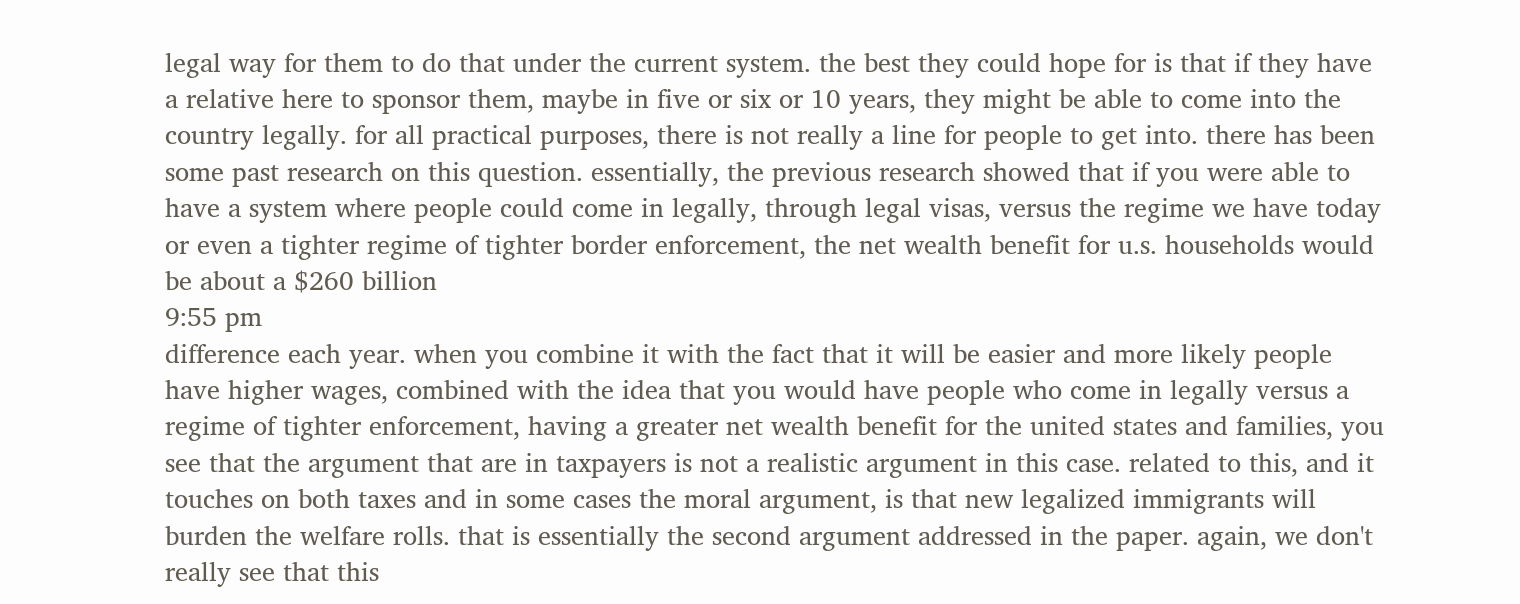legal way for them to do that under the current system. the best they could hope for is that if they have a relative here to sponsor them, maybe in five or six or 10 years, they might be able to come into the country legally. for all practical purposes, there is not really a line for people to get into. there has been some past research on this question. essentially, the previous research showed that if you were able to have a system where people could come in legally, through legal visas, versus the regime we have today or even a tighter regime of tighter border enforcement, the net wealth benefit for u.s. households would be about a $260 billion
9:55 pm
difference each year. when you combine it with the fact that it will be easier and more likely people have higher wages, combined with the idea that you would have people who come in legally versus a regime of tighter enforcement, having a greater net wealth benefit for the united states and families, you see that the argument that are in taxpayers is not a realistic argument in this case. related to this, and it touches on both taxes and in some cases the moral argument, is that new legalized immigrants will burden the welfare rolls. that is essentially the second argument addressed in the paper. again, we don't really see that this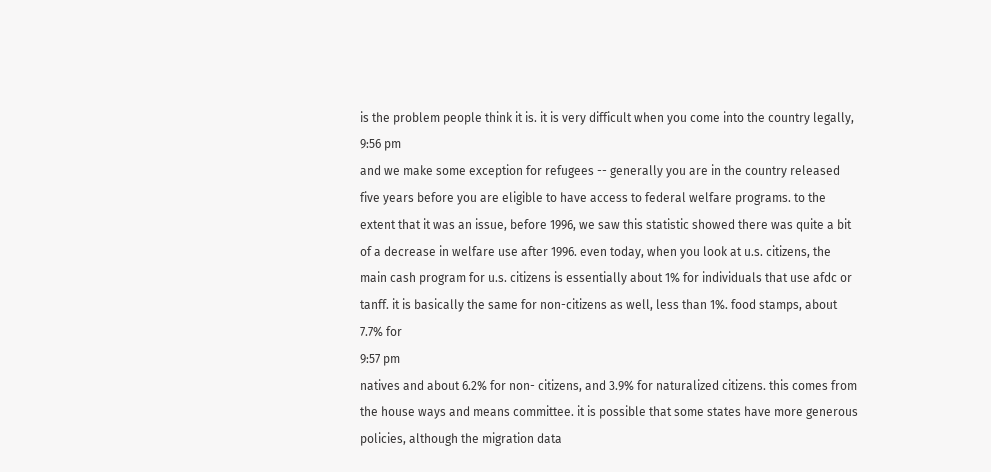is the problem people think it is. it is very difficult when you come into the country legally,
9:56 pm
and we make some exception for refugees -- generally you are in the country released five years before you are eligible to have access to federal welfare programs. to the extent that it was an issue, before 1996, we saw this statistic showed there was quite a bit of a decrease in welfare use after 1996. even today, when you look at u.s. citizens, the main cash program for u.s. citizens is essentially about 1% for individuals that use afdc or tanff. it is basically the same for non-citizens as well, less than 1%. food stamps, about 7.7% for
9:57 pm
natives and about 6.2% for non- citizens, and 3.9% for naturalized citizens. this comes from the house ways and means committee. it is possible that some states have more generous policies, although the migration data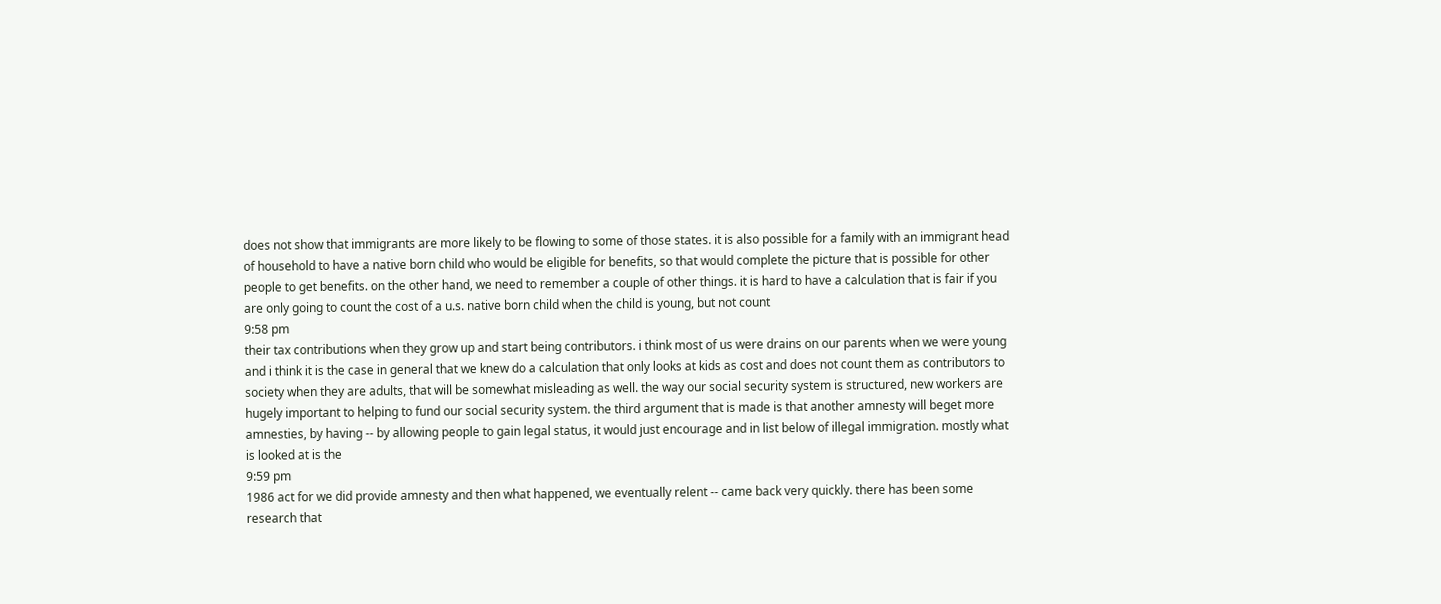does not show that immigrants are more likely to be flowing to some of those states. it is also possible for a family with an immigrant head of household to have a native born child who would be eligible for benefits, so that would complete the picture that is possible for other people to get benefits. on the other hand, we need to remember a couple of other things. it is hard to have a calculation that is fair if you are only going to count the cost of a u.s. native born child when the child is young, but not count
9:58 pm
their tax contributions when they grow up and start being contributors. i think most of us were drains on our parents when we were young and i think it is the case in general that we knew do a calculation that only looks at kids as cost and does not count them as contributors to society when they are adults, that will be somewhat misleading as well. the way our social security system is structured, new workers are hugely important to helping to fund our social security system. the third argument that is made is that another amnesty will beget more amnesties, by having -- by allowing people to gain legal status, it would just encourage and in list below of illegal immigration. mostly what is looked at is the
9:59 pm
1986 act for we did provide amnesty and then what happened, we eventually relent -- came back very quickly. there has been some research that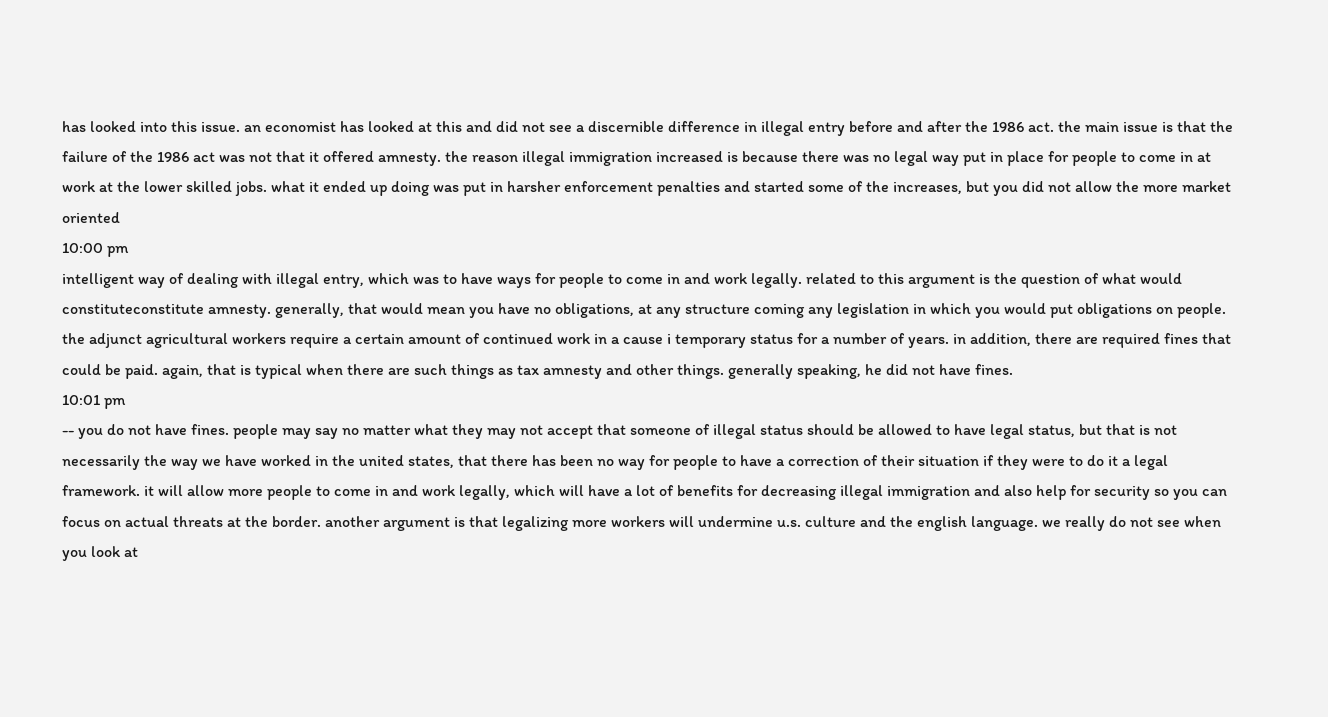has looked into this issue. an economist has looked at this and did not see a discernible difference in illegal entry before and after the 1986 act. the main issue is that the failure of the 1986 act was not that it offered amnesty. the reason illegal immigration increased is because there was no legal way put in place for people to come in at work at the lower skilled jobs. what it ended up doing was put in harsher enforcement penalties and started some of the increases, but you did not allow the more market oriented
10:00 pm
intelligent way of dealing with illegal entry, which was to have ways for people to come in and work legally. related to this argument is the question of what would constituteconstitute amnesty. generally, that would mean you have no obligations, at any structure coming any legislation in which you would put obligations on people. the adjunct agricultural workers require a certain amount of continued work in a cause i temporary status for a number of years. in addition, there are required fines that could be paid. again, that is typical when there are such things as tax amnesty and other things. generally speaking, he did not have fines.
10:01 pm
-- you do not have fines. people may say no matter what they may not accept that someone of illegal status should be allowed to have legal status, but that is not necessarily the way we have worked in the united states, that there has been no way for people to have a correction of their situation if they were to do it a legal framework. it will allow more people to come in and work legally, which will have a lot of benefits for decreasing illegal immigration and also help for security so you can focus on actual threats at the border. another argument is that legalizing more workers will undermine u.s. culture and the english language. we really do not see when you look at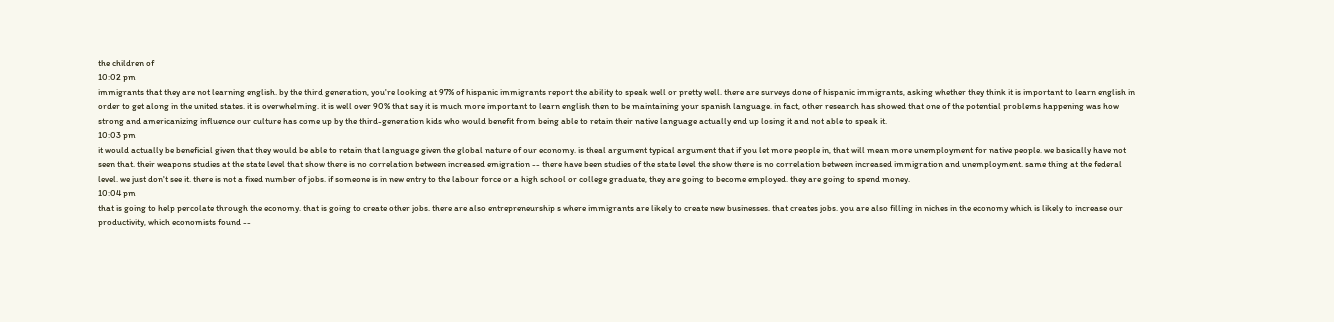the children of
10:02 pm
immigrants that they are not learning english. by the third generation, you're looking at 97% of hispanic immigrants report the ability to speak well or pretty well. there are surveys done of hispanic immigrants, asking whether they think it is important to learn english in order to get along in the united states. it is overwhelming. it is well over 90% that say it is much more important to learn english then to be maintaining your spanish language. in fact, other research has showed that one of the potential problems happening was how strong and americanizing influence our culture has come up by the third-generation kids who would benefit from being able to retain their native language actually end up losing it and not able to speak it.
10:03 pm
it would actually be beneficial given that they would be able to retain that language given the global nature of our economy. is theal argument typical argument that if you let more people in, that will mean more unemployment for native people. we basically have not seen that. their weapons studies at the state level that show there is no correlation between increased emigration -- there have been studies of the state level the show there is no correlation between increased immigration and unemployment. same thing at the federal level. we just don't see it. there is not a fixed number of jobs. if someone is in new entry to the labour force or a high school or college graduate, they are going to become employed. they are going to spend money.
10:04 pm
that is going to help percolate through the economy. that is going to create other jobs. there are also entrepreneurship s where immigrants are likely to create new businesses. that creates jobs. you are also filling in niches in the economy which is likely to increase our productivity, which economists found --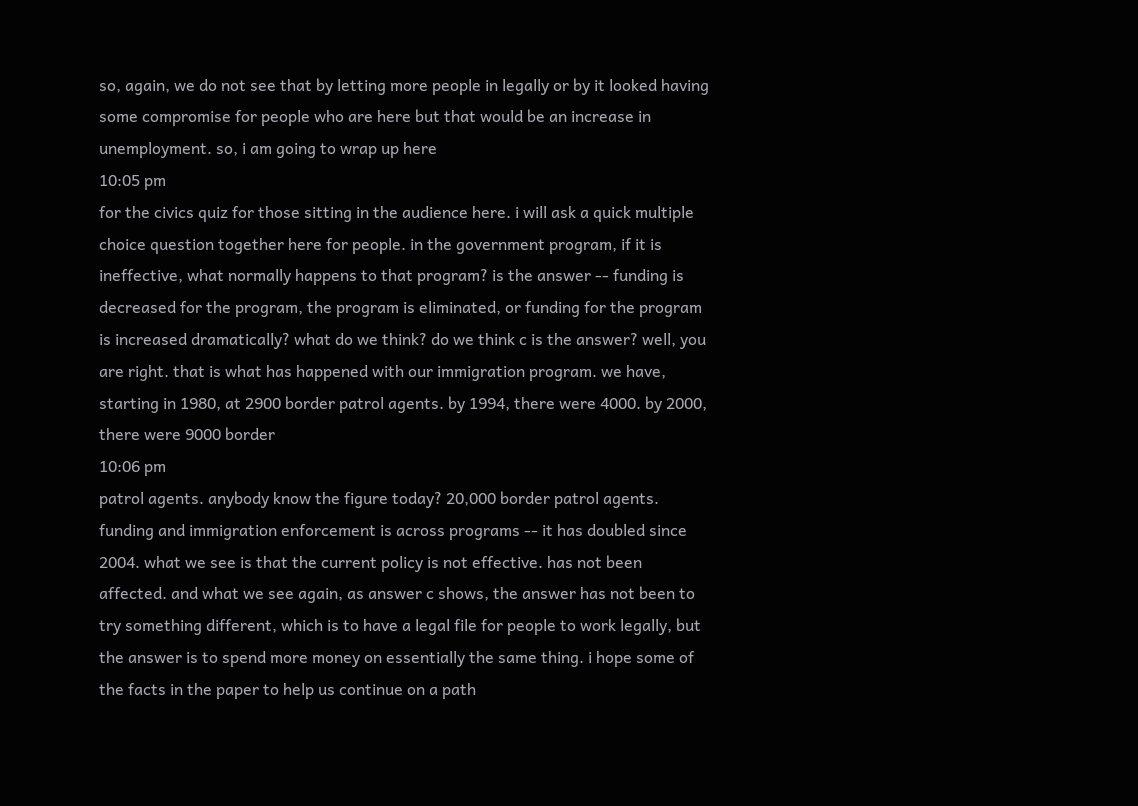so, again, we do not see that by letting more people in legally or by it looked having some compromise for people who are here but that would be an increase in unemployment. so, i am going to wrap up here
10:05 pm
for the civics quiz for those sitting in the audience here. i will ask a quick multiple choice question together here for people. in the government program, if it is ineffective, what normally happens to that program? is the answer -- funding is decreased for the program, the program is eliminated, or funding for the program is increased dramatically? what do we think? do we think c is the answer? well, you are right. that is what has happened with our immigration program. we have, starting in 1980, at 2900 border patrol agents. by 1994, there were 4000. by 2000, there were 9000 border
10:06 pm
patrol agents. anybody know the figure today? 20,000 border patrol agents. funding and immigration enforcement is across programs -- it has doubled since 2004. what we see is that the current policy is not effective. has not been affected. and what we see again, as answer c shows, the answer has not been to try something different, which is to have a legal file for people to work legally, but the answer is to spend more money on essentially the same thing. i hope some of the facts in the paper to help us continue on a path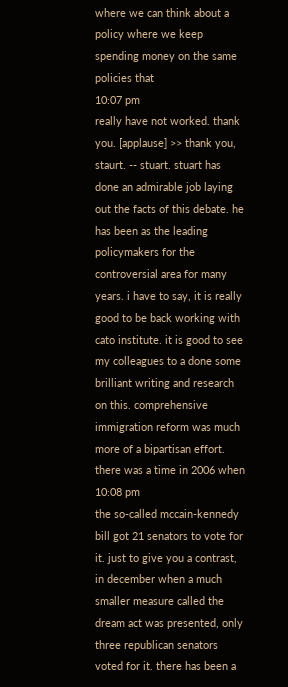where we can think about a policy where we keep spending money on the same policies that
10:07 pm
really have not worked. thank you. [applause] >> thank you, staurt. -- stuart. stuart has done an admirable job laying out the facts of this debate. he has been as the leading policymakers for the controversial area for many years. i have to say, it is really good to be back working with cato institute. it is good to see my colleagues to a done some brilliant writing and research on this. comprehensive immigration reform was much more of a bipartisan effort. there was a time in 2006 when
10:08 pm
the so-called mccain-kennedy bill got 21 senators to vote for it. just to give you a contrast, in december when a much smaller measure called the dream act was presented, only three republican senators voted for it. there has been a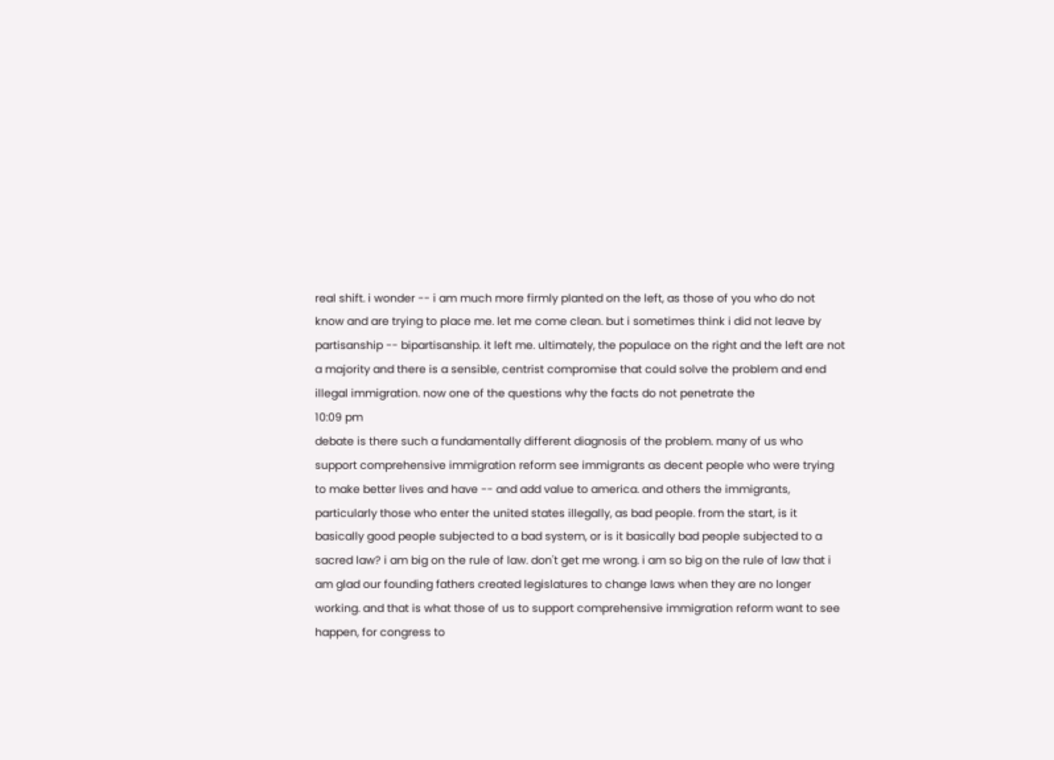real shift. i wonder -- i am much more firmly planted on the left, as those of you who do not know and are trying to place me. let me come clean. but i sometimes think i did not leave by partisanship -- bipartisanship. it left me. ultimately, the populace on the right and the left are not a majority and there is a sensible, centrist compromise that could solve the problem and end illegal immigration. now one of the questions why the facts do not penetrate the
10:09 pm
debate is there such a fundamentally different diagnosis of the problem. many of us who support comprehensive immigration reform see immigrants as decent people who were trying to make better lives and have -- and add value to america. and others the immigrants, particularly those who enter the united states illegally, as bad people. from the start, is it basically good people subjected to a bad system, or is it basically bad people subjected to a sacred law? i am big on the rule of law. don't get me wrong. i am so big on the rule of law that i am glad our founding fathers created legislatures to change laws when they are no longer working. and that is what those of us to support comprehensive immigration reform want to see happen, for congress to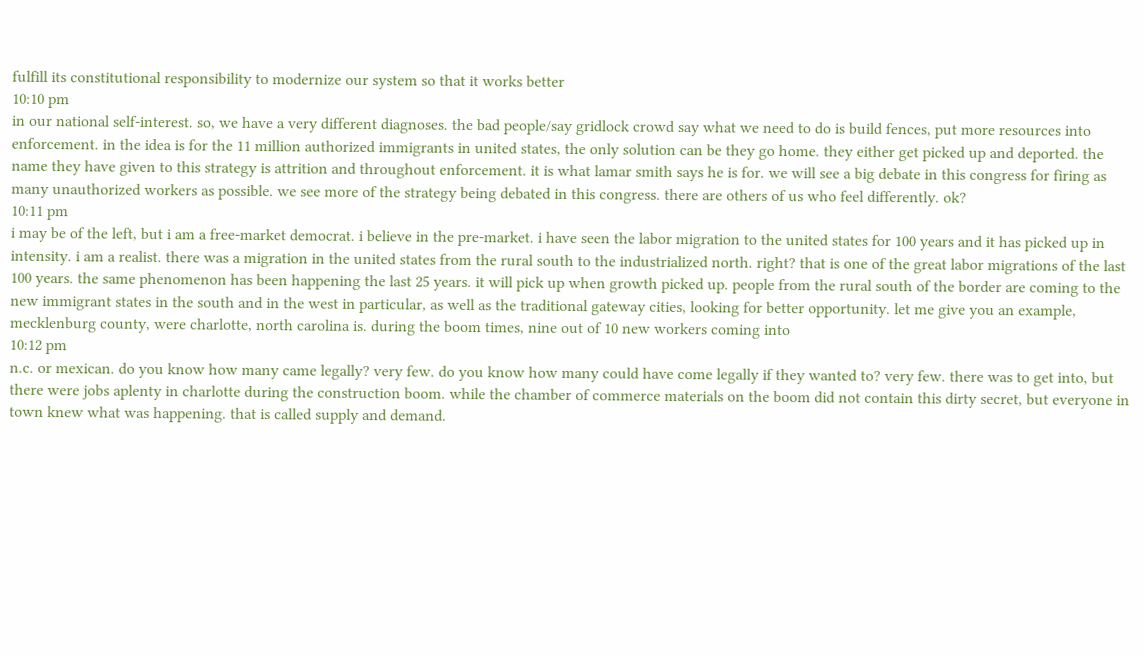fulfill its constitutional responsibility to modernize our system so that it works better
10:10 pm
in our national self-interest. so, we have a very different diagnoses. the bad people/say gridlock crowd say what we need to do is build fences, put more resources into enforcement. in the idea is for the 11 million authorized immigrants in united states, the only solution can be they go home. they either get picked up and deported. the name they have given to this strategy is attrition and throughout enforcement. it is what lamar smith says he is for. we will see a big debate in this congress for firing as many unauthorized workers as possible. we see more of the strategy being debated in this congress. there are others of us who feel differently. ok?
10:11 pm
i may be of the left, but i am a free-market democrat. i believe in the pre-market. i have seen the labor migration to the united states for 100 years and it has picked up in intensity. i am a realist. there was a migration in the united states from the rural south to the industrialized north. right? that is one of the great labor migrations of the last 100 years. the same phenomenon has been happening the last 25 years. it will pick up when growth picked up. people from the rural south of the border are coming to the new immigrant states in the south and in the west in particular, as well as the traditional gateway cities, looking for better opportunity. let me give you an example, mecklenburg county, were charlotte, north carolina is. during the boom times, nine out of 10 new workers coming into
10:12 pm
n.c. or mexican. do you know how many came legally? very few. do you know how many could have come legally if they wanted to? very few. there was to get into, but there were jobs aplenty in charlotte during the construction boom. while the chamber of commerce materials on the boom did not contain this dirty secret, but everyone in town knew what was happening. that is called supply and demand.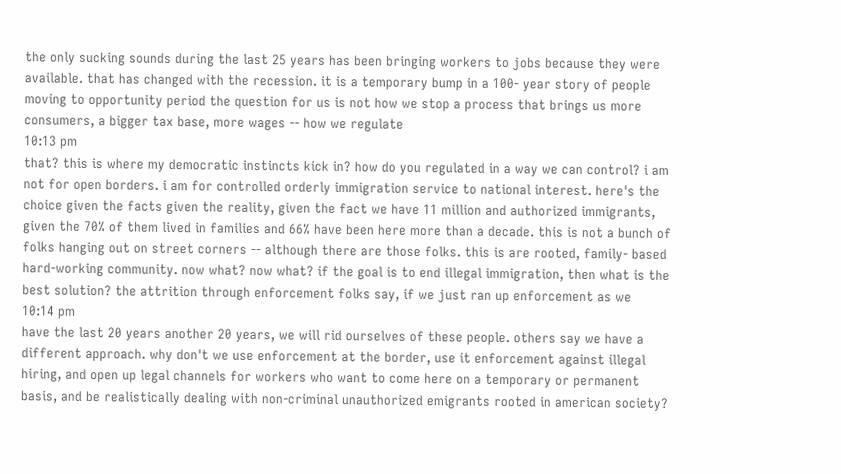the only sucking sounds during the last 25 years has been bringing workers to jobs because they were available. that has changed with the recession. it is a temporary bump in a 100- year story of people moving to opportunity period the question for us is not how we stop a process that brings us more consumers, a bigger tax base, more wages -- how we regulate
10:13 pm
that? this is where my democratic instincts kick in? how do you regulated in a way we can control? i am not for open borders. i am for controlled orderly immigration service to national interest. here's the choice given the facts given the reality, given the fact we have 11 million and authorized immigrants, given the 70% of them lived in families and 66% have been here more than a decade. this is not a bunch of folks hanging out on street corners -- although there are those folks. this is are rooted, family- based hard-working community. now what? now what? if the goal is to end illegal immigration, then what is the best solution? the attrition through enforcement folks say, if we just ran up enforcement as we
10:14 pm
have the last 20 years another 20 years, we will rid ourselves of these people. others say we have a different approach. why don't we use enforcement at the border, use it enforcement against illegal hiring, and open up legal channels for workers who want to come here on a temporary or permanent basis, and be realistically dealing with non-criminal unauthorized emigrants rooted in american society?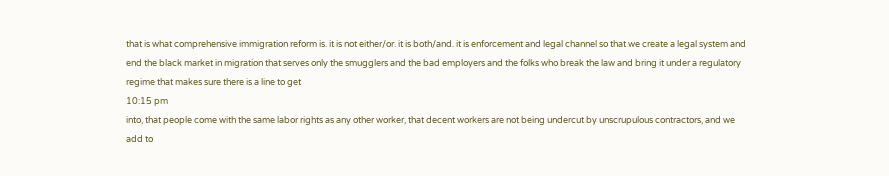that is what comprehensive immigration reform is. it is not either/or. it is both/and. it is enforcement and legal channel so that we create a legal system and end the black market in migration that serves only the smugglers and the bad employers and the folks who break the law and bring it under a regulatory regime that makes sure there is a line to get
10:15 pm
into, that people come with the same labor rights as any other worker, that decent workers are not being undercut by unscrupulous contractors, and we add to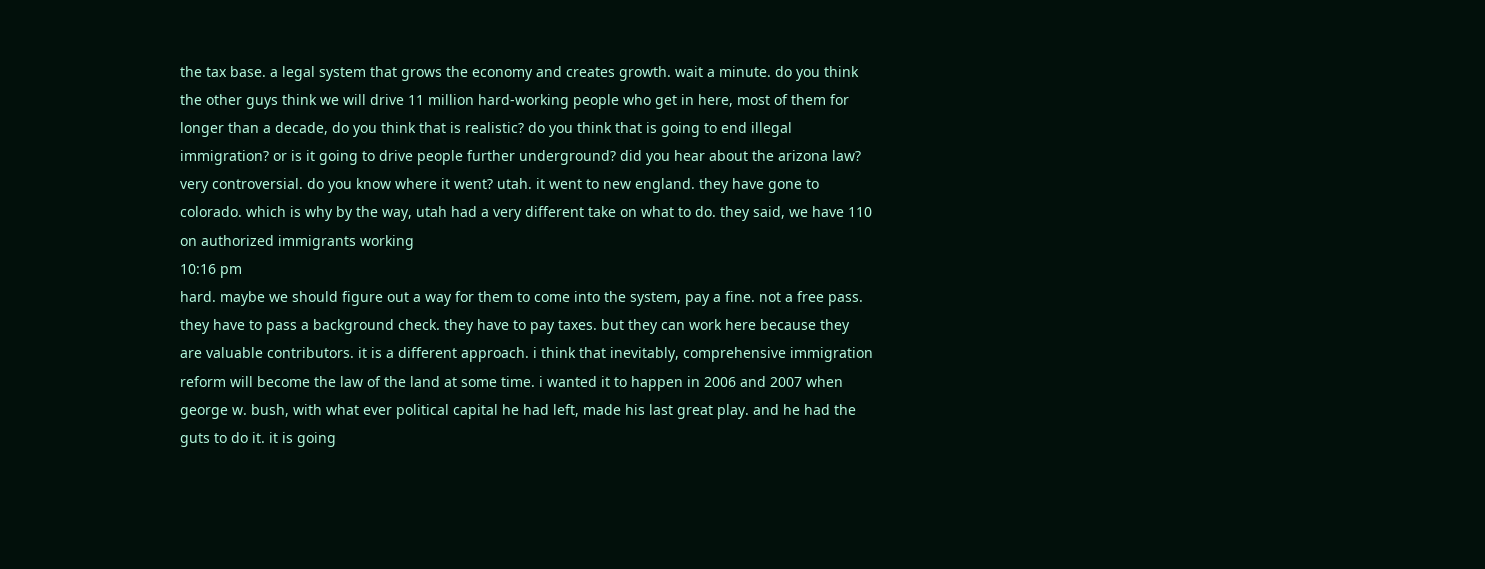the tax base. a legal system that grows the economy and creates growth. wait a minute. do you think the other guys think we will drive 11 million hard-working people who get in here, most of them for longer than a decade, do you think that is realistic? do you think that is going to end illegal immigration? or is it going to drive people further underground? did you hear about the arizona law? very controversial. do you know where it went? utah. it went to new england. they have gone to colorado. which is why by the way, utah had a very different take on what to do. they said, we have 110 on authorized immigrants working
10:16 pm
hard. maybe we should figure out a way for them to come into the system, pay a fine. not a free pass. they have to pass a background check. they have to pay taxes. but they can work here because they are valuable contributors. it is a different approach. i think that inevitably, comprehensive immigration reform will become the law of the land at some time. i wanted it to happen in 2006 and 2007 when george w. bush, with what ever political capital he had left, made his last great play. and he had the guts to do it. it is going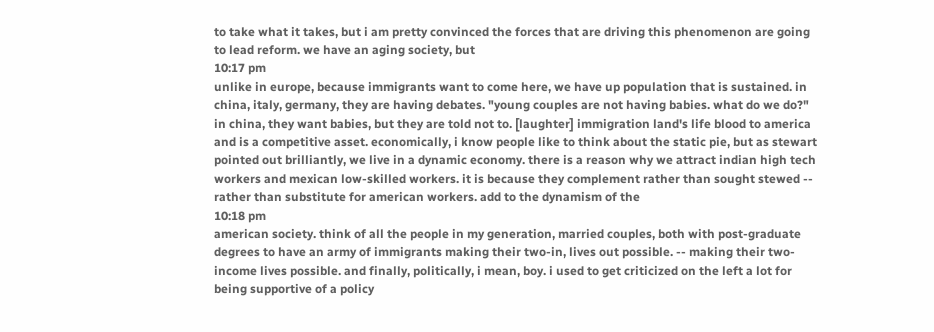to take what it takes, but i am pretty convinced the forces that are driving this phenomenon are going to lead reform. we have an aging society, but
10:17 pm
unlike in europe, because immigrants want to come here, we have up population that is sustained. in china, italy, germany, they are having debates. "young couples are not having babies. what do we do?" in china, they want babies, but they are told not to. [laughter] immigration land's life blood to america and is a competitive asset. economically, i know people like to think about the static pie, but as stewart pointed out brilliantly, we live in a dynamic economy. there is a reason why we attract indian high tech workers and mexican low-skilled workers. it is because they complement rather than sought stewed -- rather than substitute for american workers. add to the dynamism of the
10:18 pm
american society. think of all the people in my generation, married couples, both with post-graduate degrees to have an army of immigrants making their two-in, lives out possible. -- making their two-income lives possible. and finally, politically, i mean, boy. i used to get criticized on the left a lot for being supportive of a policy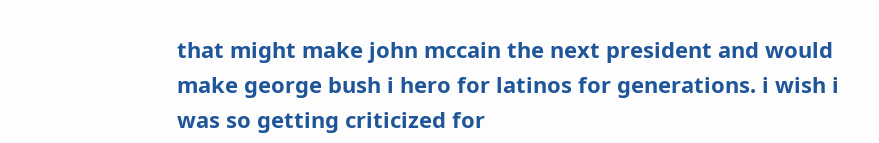that might make john mccain the next president and would make george bush i hero for latinos for generations. i wish i was so getting criticized for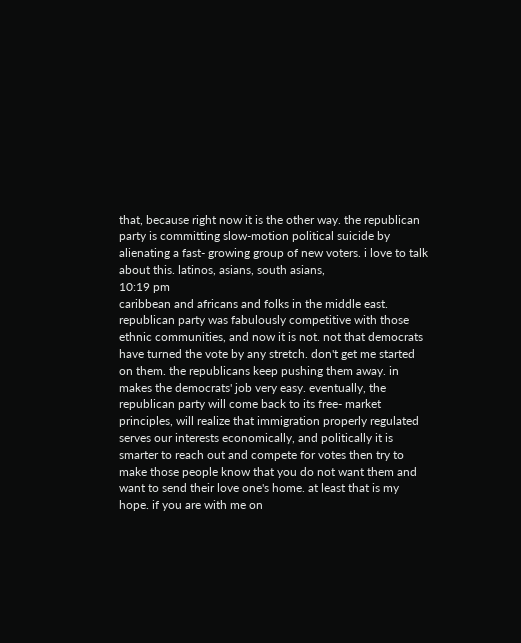that, because right now it is the other way. the republican party is committing slow-motion political suicide by alienating a fast- growing group of new voters. i love to talk about this. latinos, asians, south asians,
10:19 pm
caribbean and africans and folks in the middle east. republican party was fabulously competitive with those ethnic communities, and now it is not. not that democrats have turned the vote by any stretch. don't get me started on them. the republicans keep pushing them away. in makes the democrats' job very easy. eventually, the republican party will come back to its free- market principles, will realize that immigration properly regulated serves our interests economically, and politically it is smarter to reach out and compete for votes then try to make those people know that you do not want them and want to send their love one's home. at least that is my hope. if you are with me on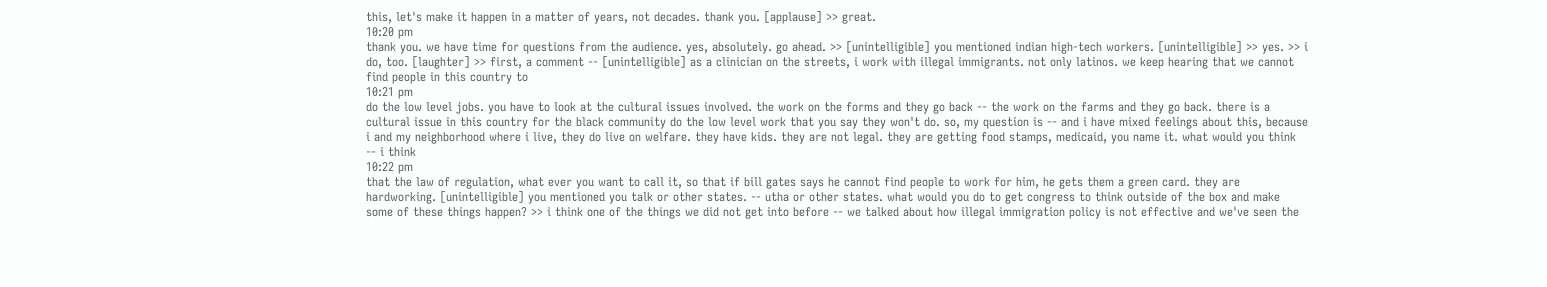this, let's make it happen in a matter of years, not decades. thank you. [applause] >> great.
10:20 pm
thank you. we have time for questions from the audience. yes, absolutely. go ahead. >> [unintelligible] you mentioned indian high-tech workers. [unintelligible] >> yes. >> i do, too. [laughter] >> first, a comment -- [unintelligible] as a clinician on the streets, i work with illegal immigrants. not only latinos. we keep hearing that we cannot find people in this country to
10:21 pm
do the low level jobs. you have to look at the cultural issues involved. the work on the forms and they go back -- the work on the farms and they go back. there is a cultural issue in this country for the black community do the low level work that you say they won't do. so, my question is -- and i have mixed feelings about this, because i and my neighborhood where i live, they do live on welfare. they have kids. they are not legal. they are getting food stamps, medicaid, you name it. what would you think -- i think
10:22 pm
that the law of regulation, what ever you want to call it, so that if bill gates says he cannot find people to work for him, he gets them a green card. they are hardworking. [unintelligible] you mentioned you talk or other states. -- utha or other states. what would you do to get congress to think outside of the box and make some of these things happen? >> i think one of the things we did not get into before -- we talked about how illegal immigration policy is not effective and we've seen the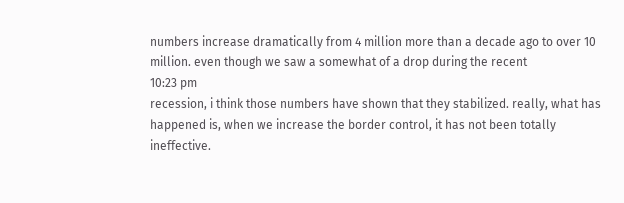numbers increase dramatically from 4 million more than a decade ago to over 10 million. even though we saw a somewhat of a drop during the recent
10:23 pm
recession, i think those numbers have shown that they stabilized. really, what has happened is, when we increase the border control, it has not been totally ineffective.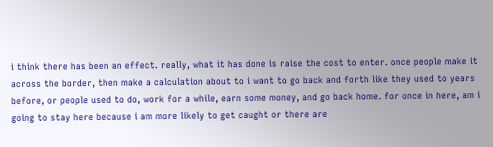i think there has been an effect. really, what it has done is raise the cost to enter. once people make it across the border, then make a calculation about to i want to go back and forth like they used to years before, or people used to do, work for a while, earn some money, and go back home. for once in here, am i going to stay here because i am more likely to get caught or there are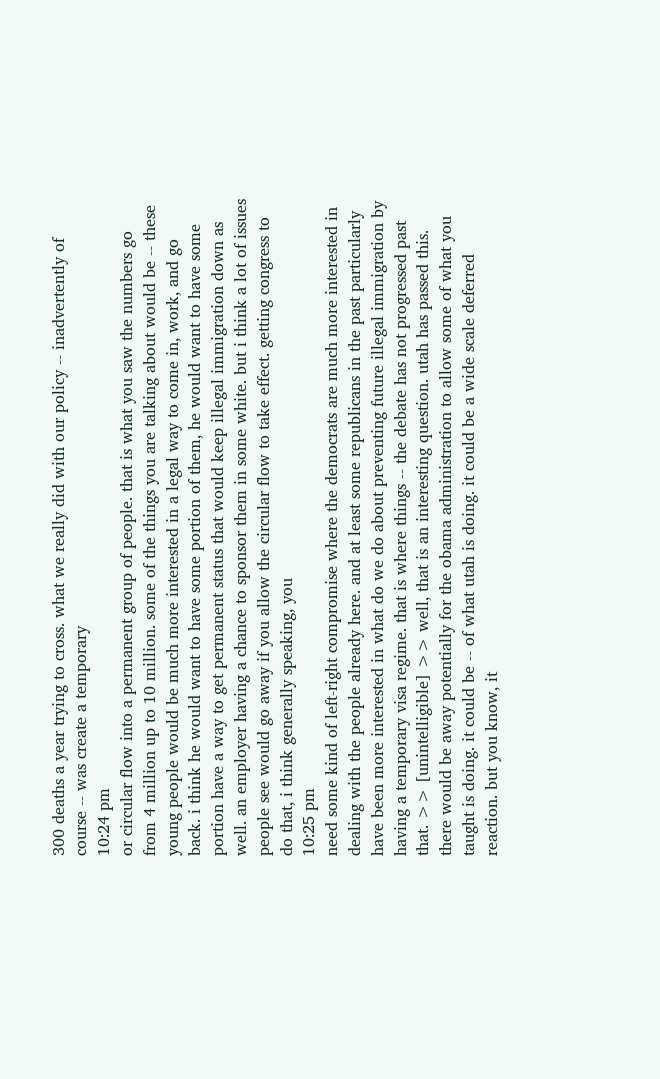300 deaths a year trying to cross. what we really did with our policy -- inadvertently of course -- was create a temporary
10:24 pm
or circular flow into a permanent group of people. that is what you saw the numbers go from 4 million up to 10 million. some of the things you are talking about would be -- these young people would be much more interested in a legal way to come in, work, and go back. i think he would want to have some portion of them, he would want to have some portion have a way to get permanent status that would keep illegal immigration down as well. an employer having a chance to sponsor them in some white. but i think a lot of issues people see would go away if you allow the circular flow to take effect. getting congress to do that, i think generally speaking, you
10:25 pm
need some kind of left-right compromise where the democrats are much more interested in dealing with the people already here. and at least some republicans in the past particularly have been more interested in what do we do about preventing future illegal immigration by having a temporary visa regime. that is where things -- the debate has not progressed past that. >> [unintelligible] >> well, that is an interesting question. utah has passed this. there would be away potentially for the obama administration to allow some of what you taught is doing. it could be -- of what utah is doing. it could be a wide scale deferred reaction. but you know, it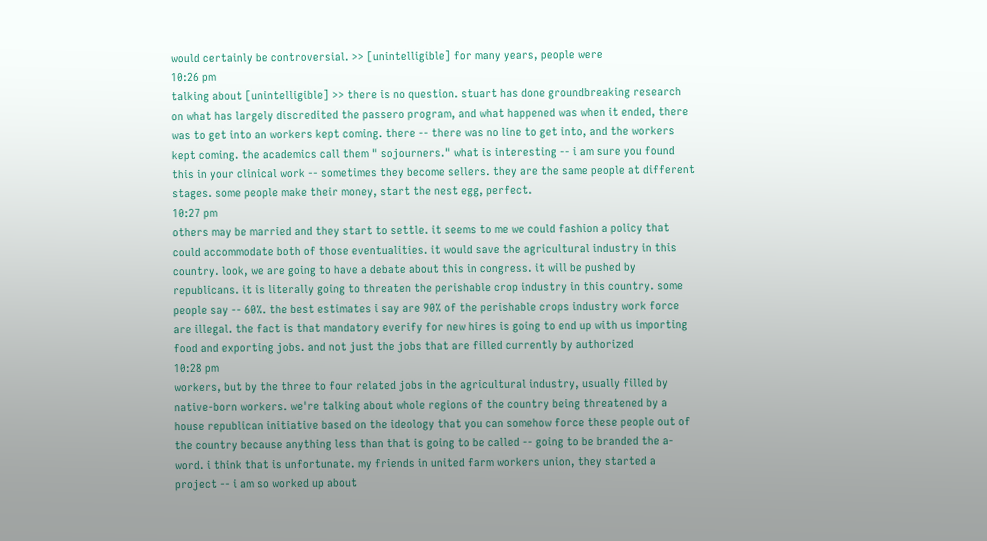would certainly be controversial. >> [unintelligible] for many years, people were
10:26 pm
talking about [unintelligible] >> there is no question. stuart has done groundbreaking research on what has largely discredited the passero program, and what happened was when it ended, there was to get into an workers kept coming. there -- there was no line to get into, and the workers kept coming. the academics call them " sojourners." what is interesting -- i am sure you found this in your clinical work -- sometimes they become sellers. they are the same people at different stages. some people make their money, start the nest egg, perfect.
10:27 pm
others may be married and they start to settle. it seems to me we could fashion a policy that could accommodate both of those eventualities. it would save the agricultural industry in this country. look, we are going to have a debate about this in congress. it will be pushed by republicans. it is literally going to threaten the perishable crop industry in this country. some people say -- 60%. the best estimates i say are 90% of the perishable crops industry work force are illegal. the fact is that mandatory everify for new hires is going to end up with us importing food and exporting jobs. and not just the jobs that are filled currently by authorized
10:28 pm
workers, but by the three to four related jobs in the agricultural industry, usually filled by native-born workers. we're talking about whole regions of the country being threatened by a house republican initiative based on the ideology that you can somehow force these people out of the country because anything less than that is going to be called -- going to be branded the a-word. i think that is unfortunate. my friends in united farm workers union, they started a project -- i am so worked up about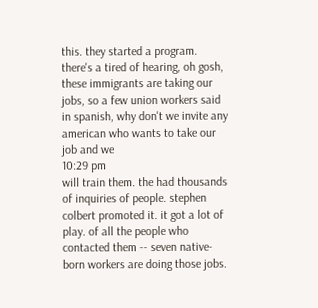this. they started a program. there's a tired of hearing, oh gosh, these immigrants are taking our jobs, so a few union workers said in spanish, why don't we invite any american who wants to take our job and we
10:29 pm
will train them. the had thousands of inquiries of people. stephen colbert promoted it. it got a lot of play. of all the people who contacted them -- seven native-born workers are doing those jobs.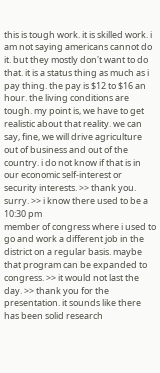this is tough work. it is skilled work. i am not saying americans cannot do it. but they mostly don't want to do that. it is a status thing as much as i pay thing. the pay is $12 to $16 an hour. the living conditions are tough. my point is, we have to get realistic about that reality. we can say, fine, we will drive agriculture out of business and out of the country. i do not know if that is in our economic self-interest or security interests. >> thank you. surry. >> i know there used to be a
10:30 pm
member of congress where i used to go and work a different job in the district on a regular basis. maybe that program can be expanded to congress. >> it would not last the day. >> thank you for the presentation. it sounds like there has been solid research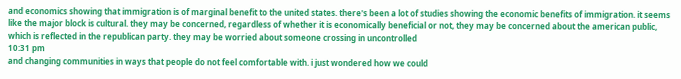and economics showing that immigration is of marginal benefit to the united states. there's been a lot of studies showing the economic benefits of immigration. it seems like the major block is cultural. they may be concerned, regardless of whether it is economically beneficial or not, they may be concerned about the american public, which is reflected in the republican party. they may be worried about someone crossing in uncontrolled
10:31 pm
and changing communities in ways that people do not feel comfortable with. i just wondered how we could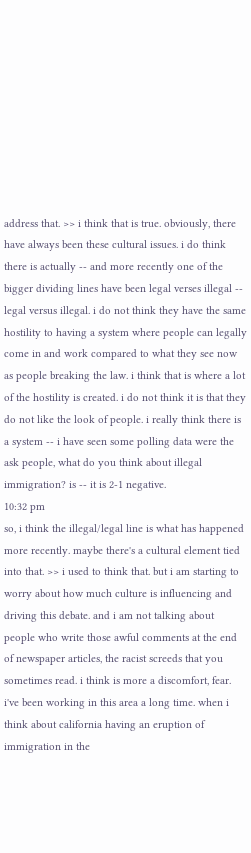address that. >> i think that is true. obviously, there have always been these cultural issues. i do think there is actually -- and more recently one of the bigger dividing lines have been legal verses illegal -- legal versus illegal. i do not think they have the same hostility to having a system where people can legally come in and work compared to what they see now as people breaking the law. i think that is where a lot of the hostility is created. i do not think it is that they do not like the look of people. i really think there is a system -- i have seen some polling data were the ask people, what do you think about illegal immigration? is -- it is 2-1 negative.
10:32 pm
so, i think the illegal/legal line is what has happened more recently. maybe there's a cultural element tied into that. >> i used to think that. but i am starting to worry about how much culture is influencing and driving this debate. and i am not talking about people who write those awful comments at the end of newspaper articles, the racist screeds that you sometimes read. i think is more a discomfort, fear. i've been working in this area a long time. when i think about california having an eruption of immigration in the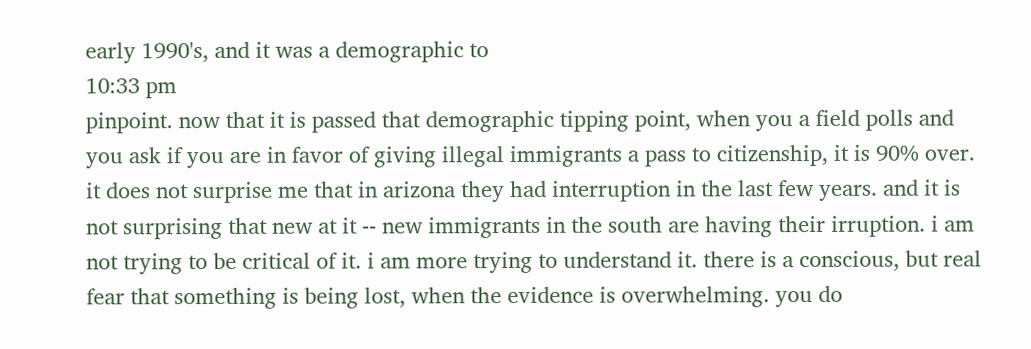early 1990's, and it was a demographic to
10:33 pm
pinpoint. now that it is passed that demographic tipping point, when you a field polls and you ask if you are in favor of giving illegal immigrants a pass to citizenship, it is 90% over. it does not surprise me that in arizona they had interruption in the last few years. and it is not surprising that new at it -- new immigrants in the south are having their irruption. i am not trying to be critical of it. i am more trying to understand it. there is a conscious, but real fear that something is being lost, when the evidence is overwhelming. you do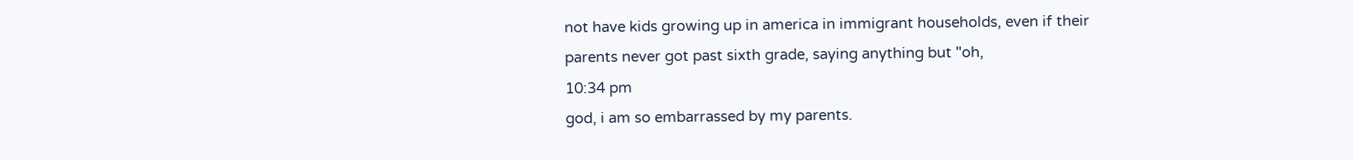not have kids growing up in america in immigrant households, even if their parents never got past sixth grade, saying anything but "oh,
10:34 pm
god, i am so embarrassed by my parents.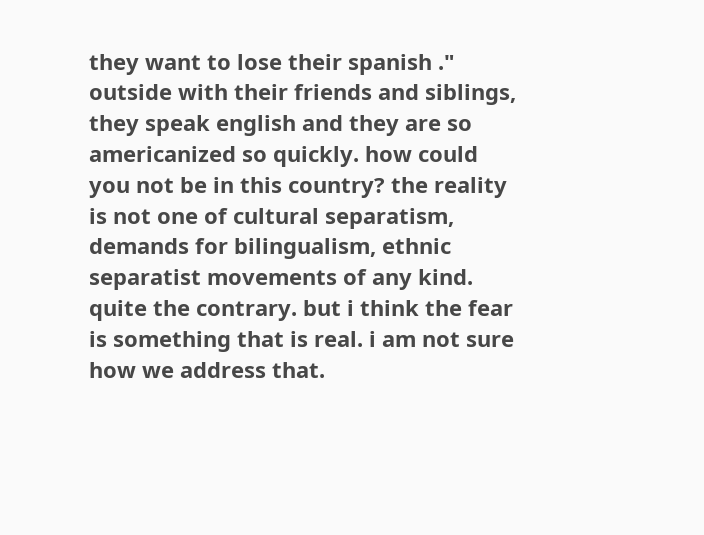they want to lose their spanish ." outside with their friends and siblings, they speak english and they are so americanized so quickly. how could you not be in this country? the reality is not one of cultural separatism, demands for bilingualism, ethnic separatist movements of any kind. quite the contrary. but i think the fear is something that is real. i am not sure how we address that.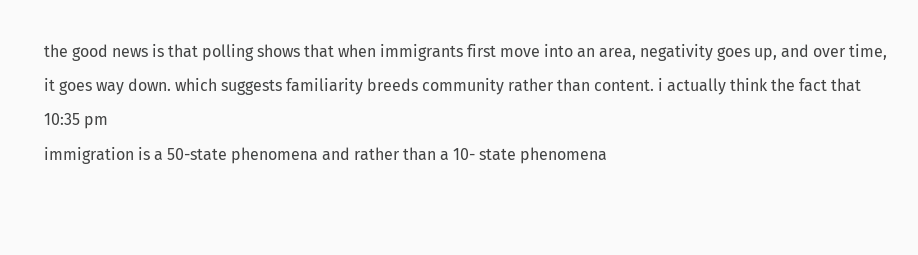the good news is that polling shows that when immigrants first move into an area, negativity goes up, and over time, it goes way down. which suggests familiarity breeds community rather than content. i actually think the fact that
10:35 pm
immigration is a 50-state phenomena and rather than a 10- state phenomena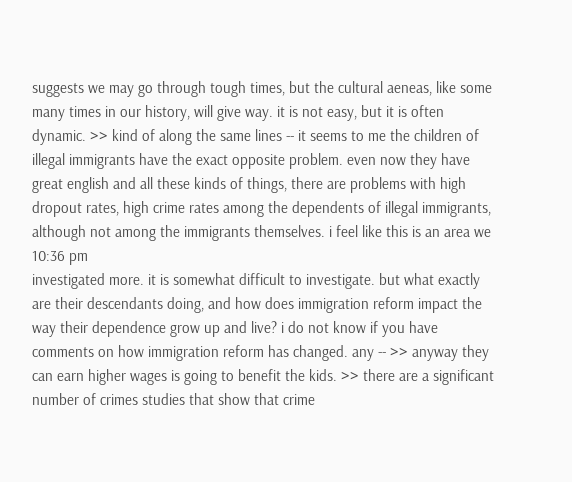suggests we may go through tough times, but the cultural aeneas, like some many times in our history, will give way. it is not easy, but it is often dynamic. >> kind of along the same lines -- it seems to me the children of illegal immigrants have the exact opposite problem. even now they have great english and all these kinds of things, there are problems with high dropout rates, high crime rates among the dependents of illegal immigrants, although not among the immigrants themselves. i feel like this is an area we
10:36 pm
investigated more. it is somewhat difficult to investigate. but what exactly are their descendants doing, and how does immigration reform impact the way their dependence grow up and live? i do not know if you have comments on how immigration reform has changed. any -- >> anyway they can earn higher wages is going to benefit the kids. >> there are a significant number of crimes studies that show that crime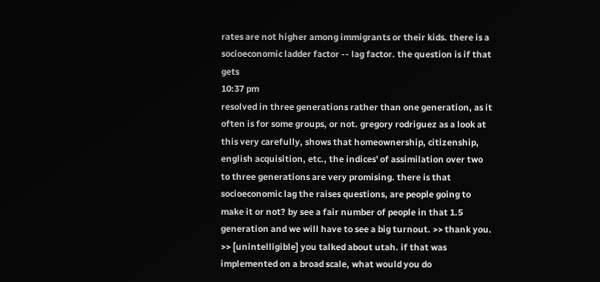rates are not higher among immigrants or their kids. there is a socioeconomic ladder factor -- lag factor. the question is if that gets
10:37 pm
resolved in three generations rather than one generation, as it often is for some groups, or not. gregory rodriguez as a look at this very carefully, shows that homeownership, citizenship, english acquisition, etc., the indices' of assimilation over two to three generations are very promising. there is that socioeconomic lag the raises questions, are people going to make it or not? by see a fair number of people in that 1.5 generation and we will have to see a big turnout. >> thank you. >> [unintelligible] you talked about utah. if that was implemented on a broad scale, what would you do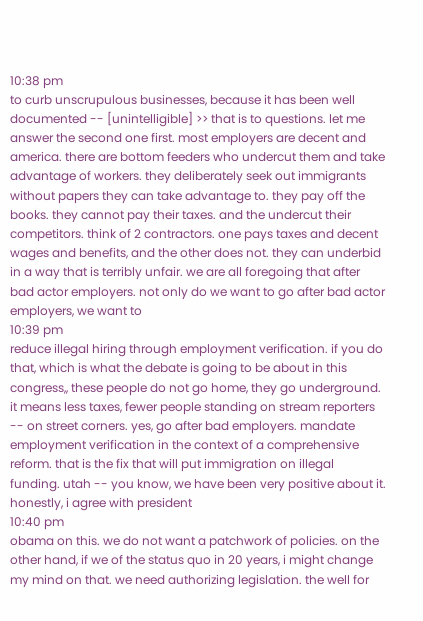10:38 pm
to curb unscrupulous businesses, because it has been well documented -- [unintelligible] >> that is to questions. let me answer the second one first. most employers are decent and america. there are bottom feeders who undercut them and take advantage of workers. they deliberately seek out immigrants without papers they can take advantage to. they pay off the books. they cannot pay their taxes. and the undercut their competitors. think of 2 contractors. one pays taxes and decent wages and benefits, and the other does not. they can underbid in a way that is terribly unfair. we are all foregoing that after bad actor employers. not only do we want to go after bad actor employers, we want to
10:39 pm
reduce illegal hiring through employment verification. if you do that, which is what the debate is going to be about in this congress,, these people do not go home, they go underground. it means less taxes, fewer people standing on stream reporters -- on street corners. yes, go after bad employers. mandate employment verification in the context of a comprehensive reform. that is the fix that will put immigration on illegal funding. utah -- you know, we have been very positive about it. honestly, i agree with president
10:40 pm
obama on this. we do not want a patchwork of policies. on the other hand, if we of the status quo in 20 years, i might change my mind on that. we need authorizing legislation. the well for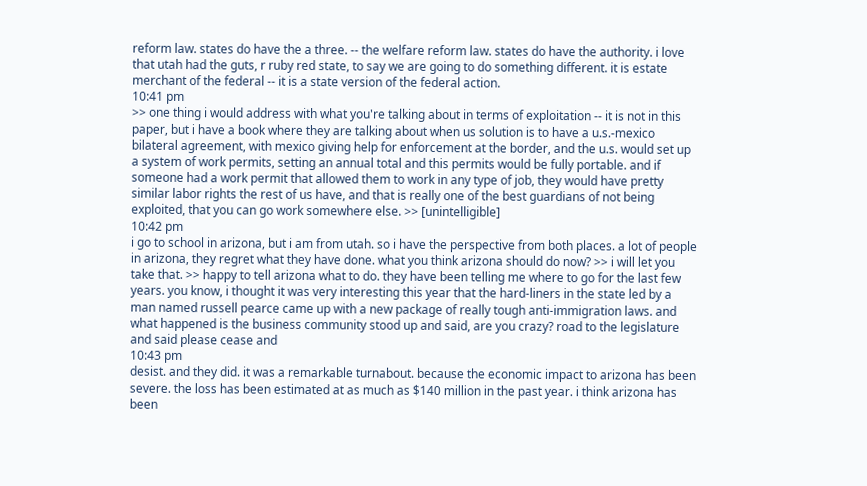reform law. states do have the a three. -- the welfare reform law. states do have the authority. i love that utah had the guts, r ruby red state, to say we are going to do something different. it is estate merchant of the federal -- it is a state version of the federal action.
10:41 pm
>> one thing i would address with what you're talking about in terms of exploitation -- it is not in this paper, but i have a book where they are talking about when us solution is to have a u.s.-mexico bilateral agreement, with mexico giving help for enforcement at the border, and the u.s. would set up a system of work permits, setting an annual total and this permits would be fully portable. and if someone had a work permit that allowed them to work in any type of job, they would have pretty similar labor rights the rest of us have, and that is really one of the best guardians of not being exploited, that you can go work somewhere else. >> [unintelligible]
10:42 pm
i go to school in arizona, but i am from utah. so i have the perspective from both places. a lot of people in arizona, they regret what they have done. what you think arizona should do now? >> i will let you take that. >> happy to tell arizona what to do. they have been telling me where to go for the last few years. you know, i thought it was very interesting this year that the hard-liners in the state led by a man named russell pearce came up with a new package of really tough anti-immigration laws. and what happened is the business community stood up and said, are you crazy? road to the legislature and said please cease and
10:43 pm
desist. and they did. it was a remarkable turnabout. because the economic impact to arizona has been severe. the loss has been estimated at as much as $140 million in the past year. i think arizona has been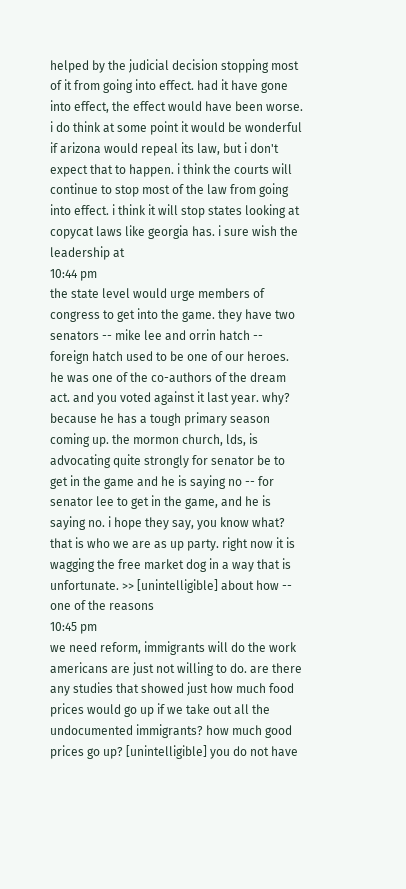helped by the judicial decision stopping most of it from going into effect. had it have gone into effect, the effect would have been worse. i do think at some point it would be wonderful if arizona would repeal its law, but i don't expect that to happen. i think the courts will continue to stop most of the law from going into effect. i think it will stop states looking at copycat laws like georgia has. i sure wish the leadership at
10:44 pm
the state level would urge members of congress to get into the game. they have two senators -- mike lee and orrin hatch -- foreign hatch used to be one of our heroes. he was one of the co-authors of the dream act. and you voted against it last year. why? because he has a tough primary season coming up. the mormon church, lds, is advocating quite strongly for senator be to get in the game and he is saying no -- for senator lee to get in the game, and he is saying no. i hope they say, you know what? that is who we are as up party. right now it is wagging the free market dog in a way that is unfortunate. >> [unintelligible] about how -- one of the reasons
10:45 pm
we need reform, immigrants will do the work americans are just not willing to do. are there any studies that showed just how much food prices would go up if we take out all the undocumented immigrants? how much good prices go up? [unintelligible] you do not have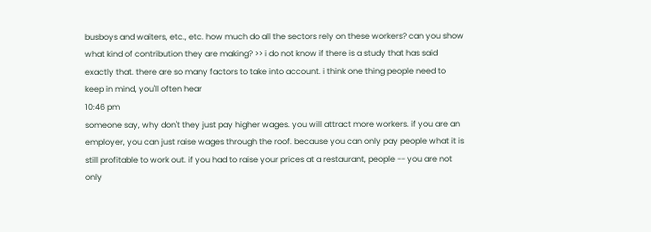busboys and waiters, etc., etc. how much do all the sectors rely on these workers? can you show what kind of contribution they are making? >> i do not know if there is a study that has said exactly that. there are so many factors to take into account. i think one thing people need to keep in mind, you'll often hear
10:46 pm
someone say, why don't they just pay higher wages. you will attract more workers. if you are an employer, you can just raise wages through the roof. because you can only pay people what it is still profitable to work out. if you had to raise your prices at a restaurant, people -- you are not only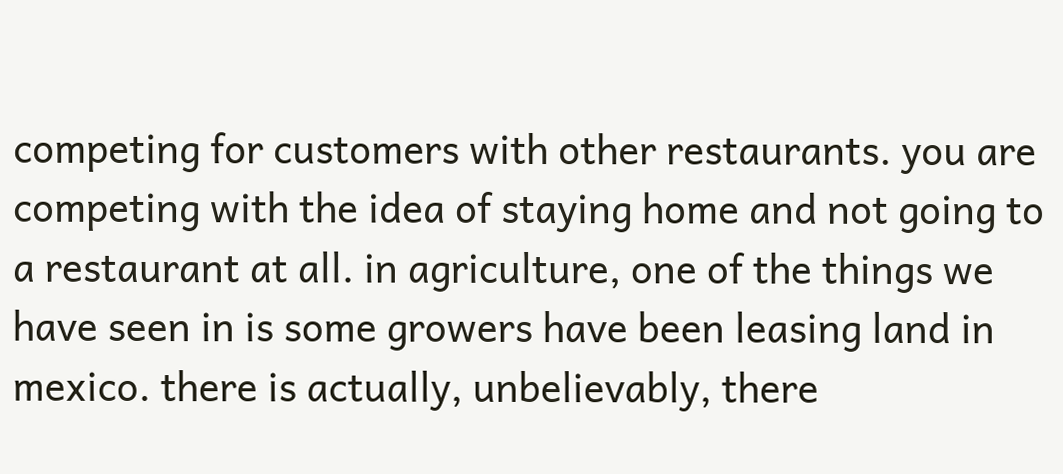competing for customers with other restaurants. you are competing with the idea of staying home and not going to a restaurant at all. in agriculture, one of the things we have seen in is some growers have been leasing land in mexico. there is actually, unbelievably, there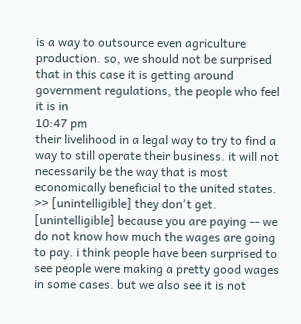is a way to outsource even agriculture production. so, we should not be surprised that in this case it is getting around government regulations, the people who feel it is in
10:47 pm
their livelihood in a legal way to try to find a way to still operate their business. it will not necessarily be the way that is most economically beneficial to the united states. >> [unintelligible] they don't get. [unintelligible] because you are paying -- we do not know how much the wages are going to pay. i think people have been surprised to see people were making a pretty good wages in some cases. but we also see it is not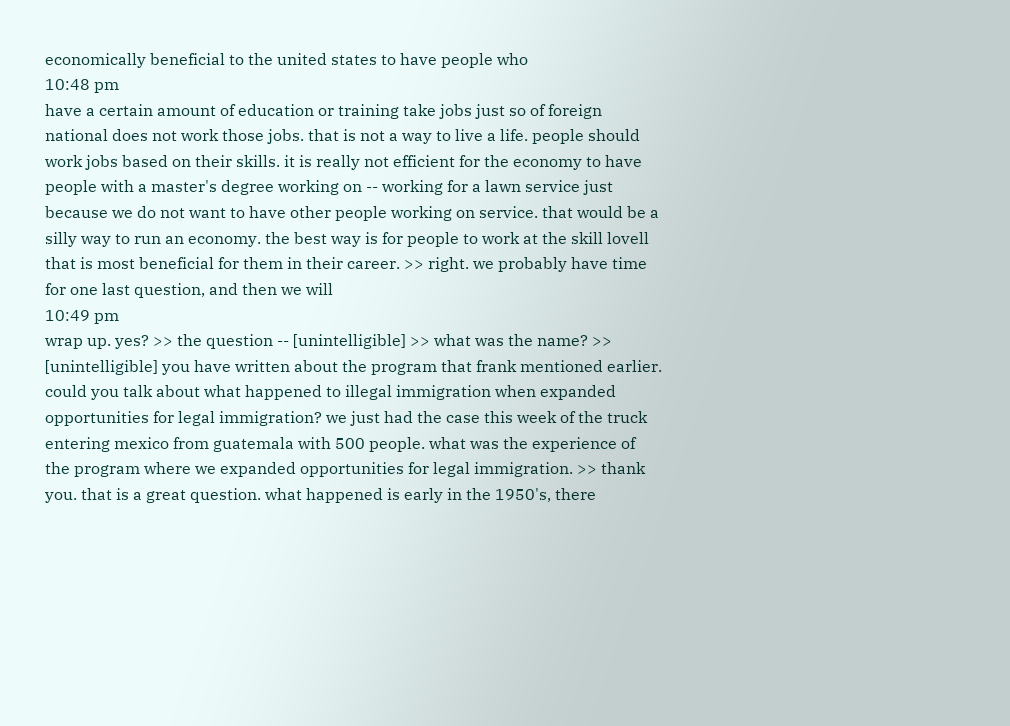economically beneficial to the united states to have people who
10:48 pm
have a certain amount of education or training take jobs just so of foreign national does not work those jobs. that is not a way to live a life. people should work jobs based on their skills. it is really not efficient for the economy to have people with a master's degree working on -- working for a lawn service just because we do not want to have other people working on service. that would be a silly way to run an economy. the best way is for people to work at the skill lovell that is most beneficial for them in their career. >> right. we probably have time for one last question, and then we will
10:49 pm
wrap up. yes? >> the question -- [unintelligible] >> what was the name? >> [unintelligible] you have written about the program that frank mentioned earlier. could you talk about what happened to illegal immigration when expanded opportunities for legal immigration? we just had the case this week of the truck entering mexico from guatemala with 500 people. what was the experience of the program where we expanded opportunities for legal immigration. >> thank you. that is a great question. what happened is early in the 1950's, there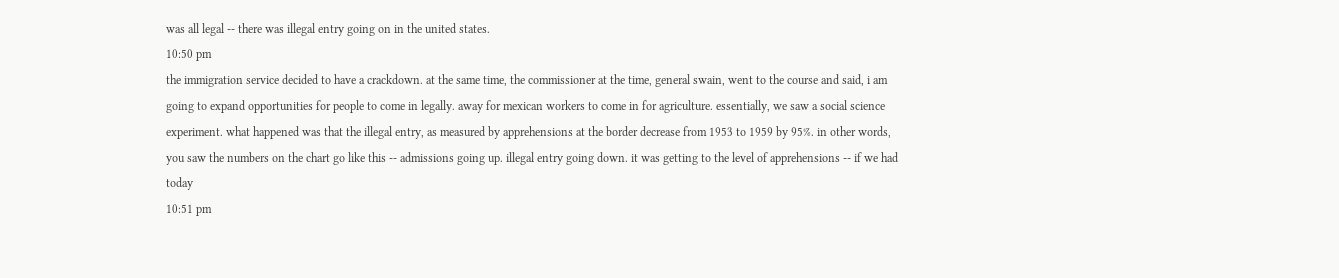was all legal -- there was illegal entry going on in the united states.
10:50 pm
the immigration service decided to have a crackdown. at the same time, the commissioner at the time, general swain, went to the course and said, i am going to expand opportunities for people to come in legally. away for mexican workers to come in for agriculture. essentially, we saw a social science experiment. what happened was that the illegal entry, as measured by apprehensions at the border decrease from 1953 to 1959 by 95%. in other words, you saw the numbers on the chart go like this -- admissions going up. illegal entry going down. it was getting to the level of apprehensions -- if we had today
10:51 pm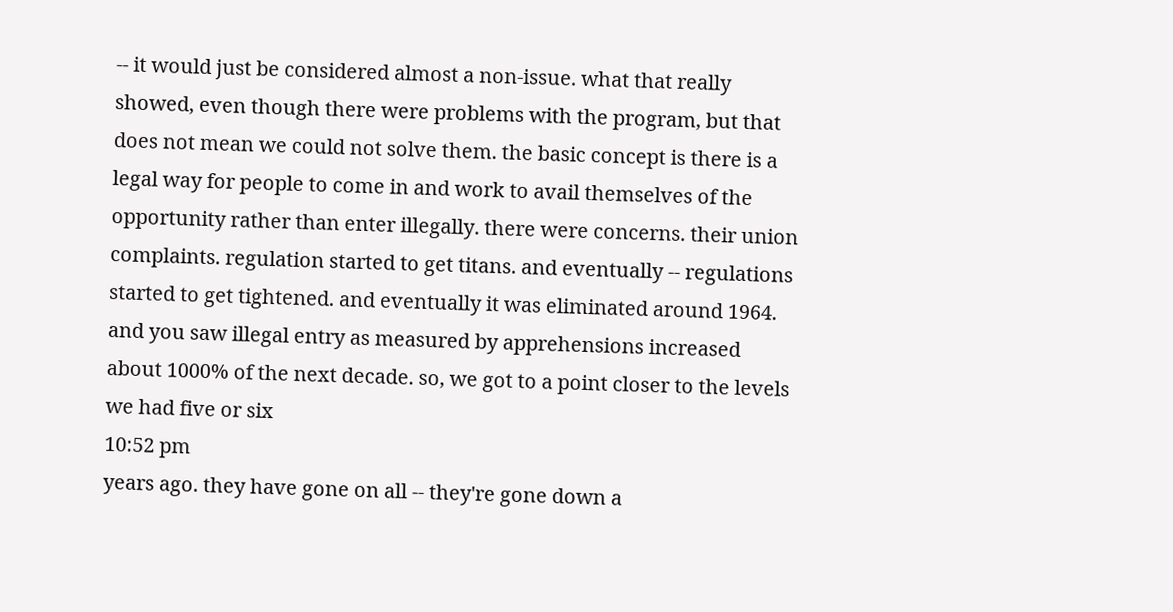-- it would just be considered almost a non-issue. what that really showed, even though there were problems with the program, but that does not mean we could not solve them. the basic concept is there is a legal way for people to come in and work to avail themselves of the opportunity rather than enter illegally. there were concerns. their union complaints. regulation started to get titans. and eventually -- regulations started to get tightened. and eventually it was eliminated around 1964. and you saw illegal entry as measured by apprehensions increased about 1000% of the next decade. so, we got to a point closer to the levels we had five or six
10:52 pm
years ago. they have gone on all -- they're gone down a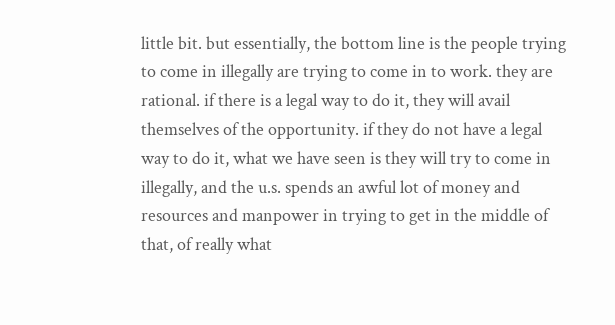little bit. but essentially, the bottom line is the people trying to come in illegally are trying to come in to work. they are rational. if there is a legal way to do it, they will avail themselves of the opportunity. if they do not have a legal way to do it, what we have seen is they will try to come in illegally, and the u.s. spends an awful lot of money and resources and manpower in trying to get in the middle of that, of really what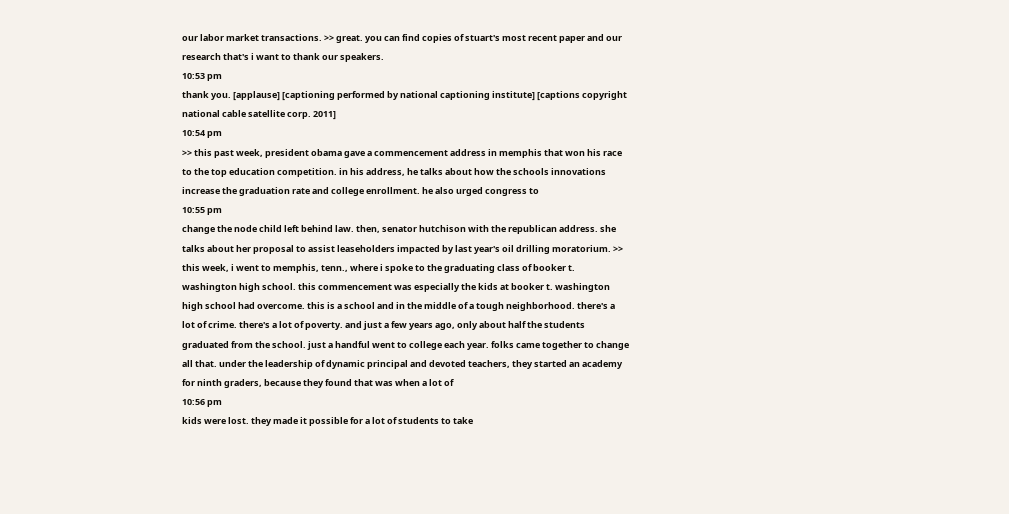our labor market transactions. >> great. you can find copies of stuart's most recent paper and our research that's i want to thank our speakers.
10:53 pm
thank you. [applause] [captioning performed by national captioning institute] [captions copyright national cable satellite corp. 2011]
10:54 pm
>> this past week, president obama gave a commencement address in memphis that won his race to the top education competition. in his address, he talks about how the schools innovations increase the graduation rate and college enrollment. he also urged congress to
10:55 pm
change the node child left behind law. then, senator hutchison with the republican address. she talks about her proposal to assist leaseholders impacted by last year's oil drilling moratorium. >> this week, i went to memphis, tenn., where i spoke to the graduating class of booker t. washington high school. this commencement was especially the kids at booker t. washington high school had overcome. this is a school and in the middle of a tough neighborhood. there's a lot of crime. there's a lot of poverty. and just a few years ago, only about half the students graduated from the school. just a handful went to college each year. folks came together to change all that. under the leadership of dynamic principal and devoted teachers, they started an academy for ninth graders, because they found that was when a lot of
10:56 pm
kids were lost. they made it possible for a lot of students to take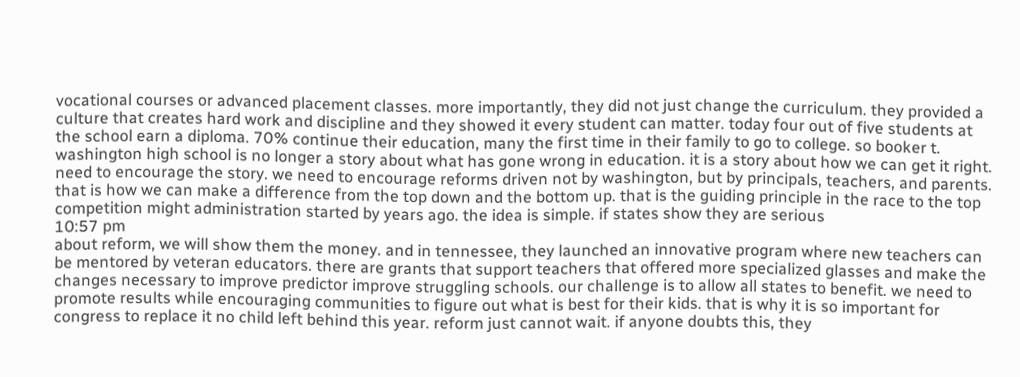vocational courses or advanced placement classes. more importantly, they did not just change the curriculum. they provided a culture that creates hard work and discipline and they showed it every student can matter. today four out of five students at the school earn a diploma. 70% continue their education, many the first time in their family to go to college. so booker t. washington high school is no longer a story about what has gone wrong in education. it is a story about how we can get it right. need to encourage the story. we need to encourage reforms driven not by washington, but by principals, teachers, and parents. that is how we can make a difference from the top down and the bottom up. that is the guiding principle in the race to the top competition might administration started by years ago. the idea is simple. if states show they are serious
10:57 pm
about reform, we will show them the money. and in tennessee, they launched an innovative program where new teachers can be mentored by veteran educators. there are grants that support teachers that offered more specialized glasses and make the changes necessary to improve predictor improve struggling schools. our challenge is to allow all states to benefit. we need to promote results while encouraging communities to figure out what is best for their kids. that is why it is so important for congress to replace it no child left behind this year. reform just cannot wait. if anyone doubts this, they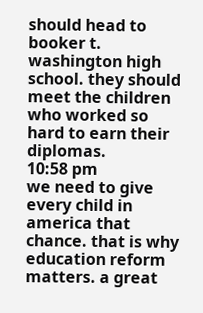should head to booker t. washington high school. they should meet the children who worked so hard to earn their diplomas.
10:58 pm
we need to give every child in america that chance. that is why education reform matters. a great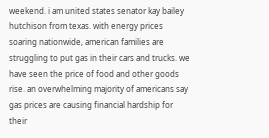weekend. i am united states senator kay bailey hutchison from texas. with energy prices soaring nationwide, american families are struggling to put gas in their cars and trucks. we have seen the price of food and other goods rise. an overwhelming majority of americans say gas prices are causing financial hardship for their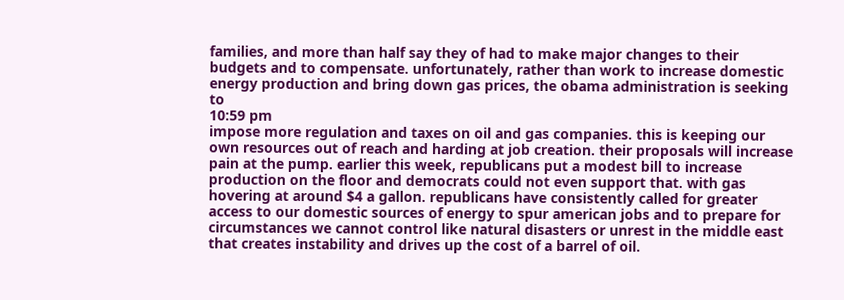families, and more than half say they of had to make major changes to their budgets and to compensate. unfortunately, rather than work to increase domestic energy production and bring down gas prices, the obama administration is seeking to
10:59 pm
impose more regulation and taxes on oil and gas companies. this is keeping our own resources out of reach and harding at job creation. their proposals will increase pain at the pump. earlier this week, republicans put a modest bill to increase production on the floor and democrats could not even support that. with gas hovering at around $4 a gallon. republicans have consistently called for greater access to our domestic sources of energy to spur american jobs and to prepare for circumstances we cannot control like natural disasters or unrest in the middle east that creates instability and drives up the cost of a barrel of oil.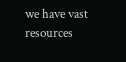we have vast resources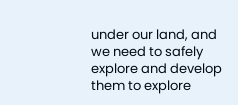under our land, and we need to safely explore and develop them to explore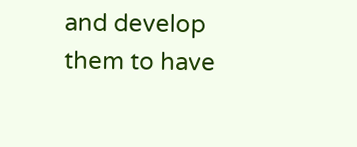and develop them to have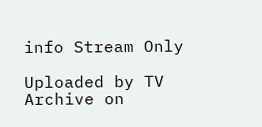info Stream Only

Uploaded by TV Archive on